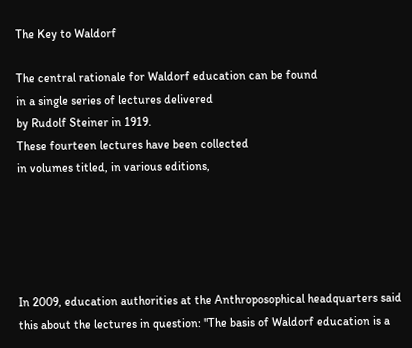The Key to Waldorf

The central rationale for Waldorf education can be found
in a single series of lectures delivered
by Rudolf Steiner in 1919.
These fourteen lectures have been collected
in volumes titled, in various editions,





In 2009, education authorities at the Anthroposophical headquarters said this about the lectures in question: "The basis of Waldorf education is a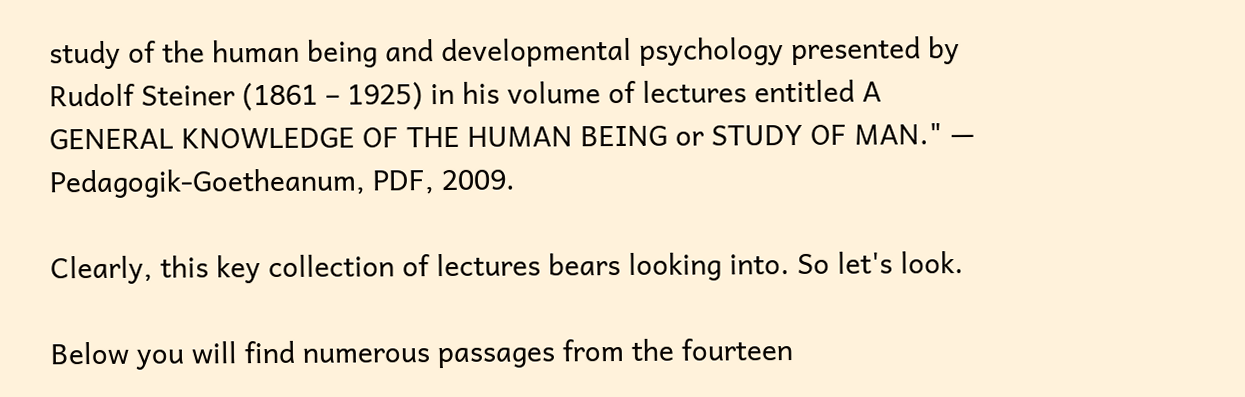study of the human being and developmental psychology presented by Rudolf Steiner (1861 – 1925) in his volume of lectures entitled A GENERAL KNOWLEDGE OF THE HUMAN BEING or STUDY OF MAN." — Pedagogik-Goetheanum, PDF, 2009.

Clearly, this key collection of lectures bears looking into. So let's look.

Below you will find numerous passages from the fourteen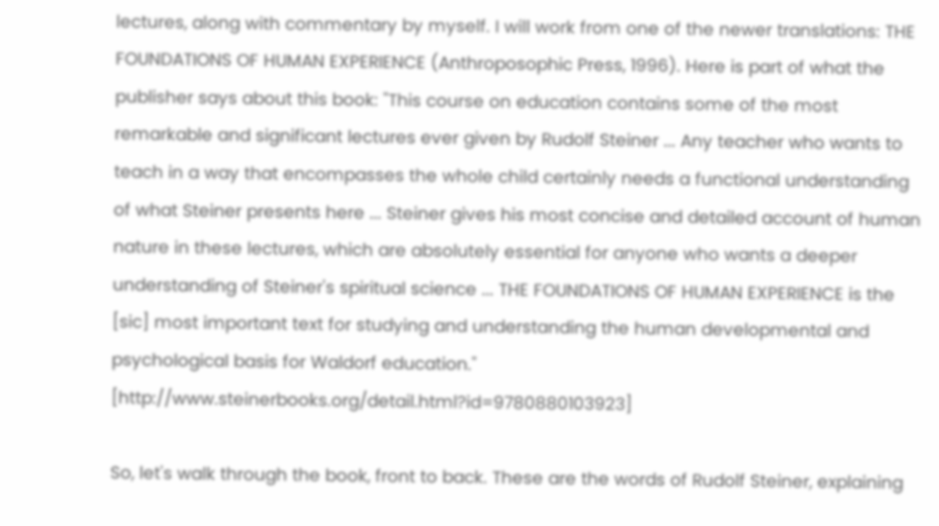lectures, along with commentary by myself. I will work from one of the newer translations: THE FOUNDATIONS OF HUMAN EXPERIENCE (Anthroposophic Press, 1996). Here is part of what the publisher says about this book: "This course on education contains some of the most remarkable and significant lectures ever given by Rudolf Steiner ... Any teacher who wants to teach in a way that encompasses the whole child certainly needs a functional understanding of what Steiner presents here ... Steiner gives his most concise and detailed account of human nature in these lectures, which are absolutely essential for anyone who wants a deeper understanding of Steiner's spiritual science ... THE FOUNDATIONS OF HUMAN EXPERIENCE is the [sic] most important text for studying and understanding the human developmental and psychological basis for Waldorf education." [http://www.steinerbooks.org/detail.html?id=9780880103923]

So, let's walk through the book, front to back. These are the words of Rudolf Steiner, explaining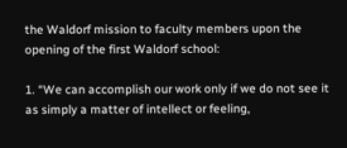the Waldorf mission to faculty members upon the opening of the first Waldorf school:

1. “We can accomplish our work only if we do not see it as simply a matter of intellect or feeling,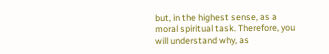but, in the highest sense, as a moral spiritual task. Therefore, you will understand why, as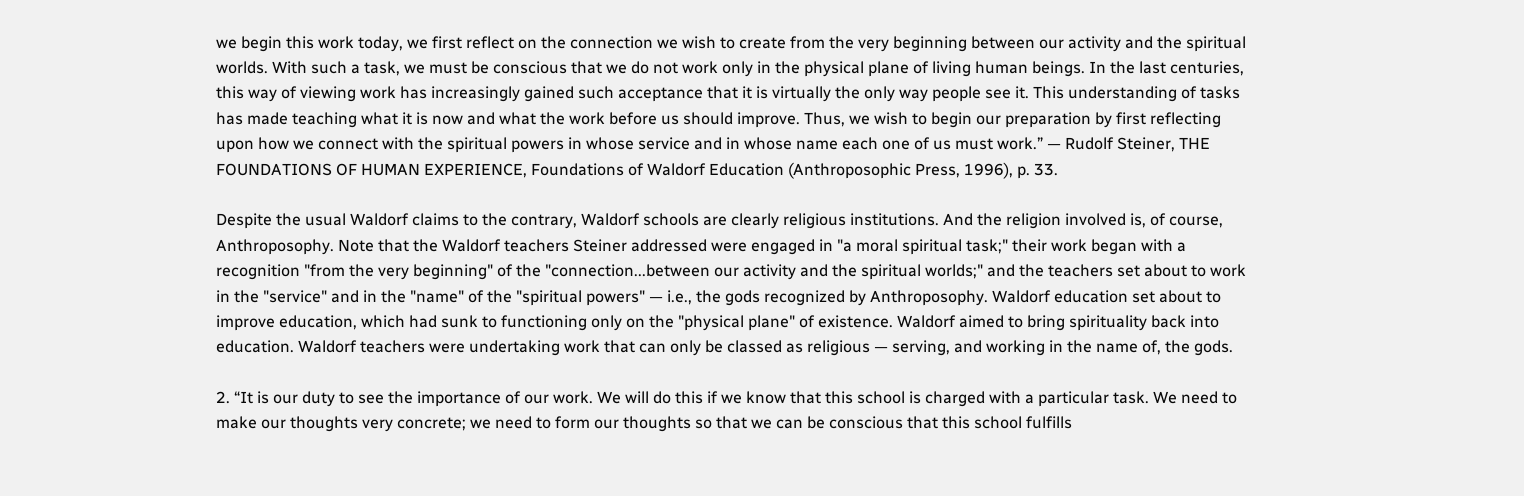we begin this work today, we first reflect on the connection we wish to create from the very beginning between our activity and the spiritual worlds. With such a task, we must be conscious that we do not work only in the physical plane of living human beings. In the last centuries, this way of viewing work has increasingly gained such acceptance that it is virtually the only way people see it. This understanding of tasks has made teaching what it is now and what the work before us should improve. Thus, we wish to begin our preparation by first reflecting upon how we connect with the spiritual powers in whose service and in whose name each one of us must work.” — Rudolf Steiner, THE FOUNDATIONS OF HUMAN EXPERIENCE, Foundations of Waldorf Education (Anthroposophic Press, 1996), p. 33.

Despite the usual Waldorf claims to the contrary, Waldorf schools are clearly religious institutions. And the religion involved is, of course, Anthroposophy. Note that the Waldorf teachers Steiner addressed were engaged in "a moral spiritual task;" their work began with a recognition "from the very beginning" of the "connection...between our activity and the spiritual worlds;" and the teachers set about to work in the "service" and in the "name" of the "spiritual powers" — i.e., the gods recognized by Anthroposophy. Waldorf education set about to improve education, which had sunk to functioning only on the "physical plane" of existence. Waldorf aimed to bring spirituality back into education. Waldorf teachers were undertaking work that can only be classed as religious — serving, and working in the name of, the gods.

2. “It is our duty to see the importance of our work. We will do this if we know that this school is charged with a particular task. We need to make our thoughts very concrete; we need to form our thoughts so that we can be conscious that this school fulfills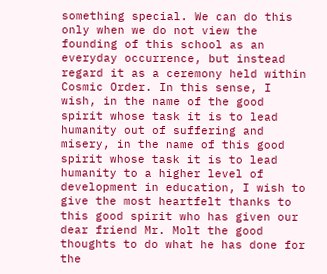something special. We can do this only when we do not view the founding of this school as an everyday occurrence, but instead regard it as a ceremony held within Cosmic Order. In this sense, I wish, in the name of the good spirit whose task it is to lead humanity out of suffering and misery, in the name of this good spirit whose task it is to lead humanity to a higher level of development in education, I wish to give the most heartfelt thanks to this good spirit who has given our dear friend Mr. Molt the good thoughts to do what he has done for the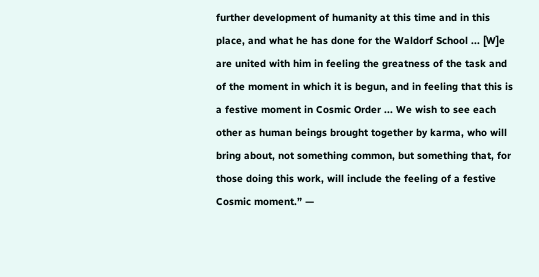further development of humanity at this time and in this place, and what he has done for the Waldorf School ... [W]e are united with him in feeling the greatness of the task and of the moment in which it is begun, and in feeling that this is a festive moment in Cosmic Order ... We wish to see each other as human beings brought together by karma, who will bring about, not something common, but something that, for those doing this work, will include the feeling of a festive Cosmic moment.” —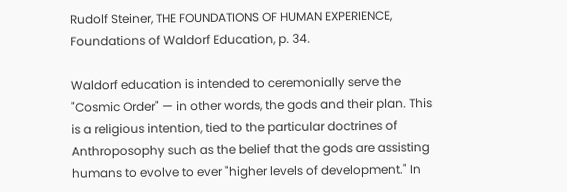Rudolf Steiner, THE FOUNDATIONS OF HUMAN EXPERIENCE, Foundations of Waldorf Education, p. 34.

Waldorf education is intended to ceremonially serve the "Cosmic Order" — in other words, the gods and their plan. This is a religious intention, tied to the particular doctrines of Anthroposophy such as the belief that the gods are assisting humans to evolve to ever "higher levels of development." In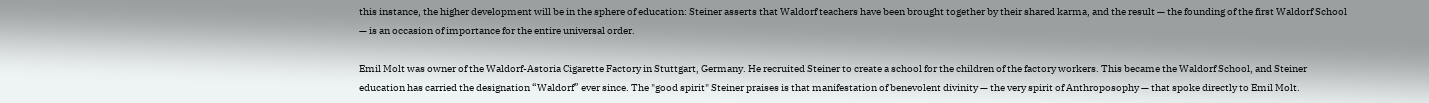this instance, the higher development will be in the sphere of education: Steiner asserts that Waldorf teachers have been brought together by their shared karma, and the result — the founding of the first Waldorf School — is an occasion of importance for the entire universal order.

Emil Molt was owner of the Waldorf-Astoria Cigarette Factory in Stuttgart, Germany. He recruited Steiner to create a school for the children of the factory workers. This became the Waldorf School, and Steiner education has carried the designation “Waldorf” ever since. The "good spirit" Steiner praises is that manifestation of benevolent divinity — the very spirit of Anthroposophy — that spoke directly to Emil Molt.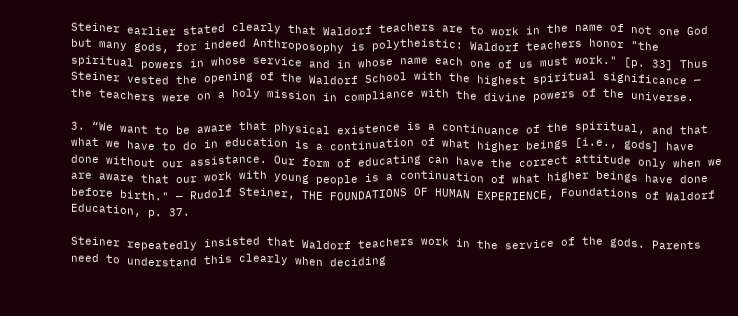Steiner earlier stated clearly that Waldorf teachers are to work in the name of not one God but many gods, for indeed Anthroposophy is polytheistic: Waldorf teachers honor "the spiritual powers in whose service and in whose name each one of us must work." [p. 33] Thus Steiner vested the opening of the Waldorf School with the highest spiritual significance — the teachers were on a holy mission in compliance with the divine powers of the universe.

3. “We want to be aware that physical existence is a continuance of the spiritual, and that what we have to do in education is a continuation of what higher beings [i.e., gods] have done without our assistance. Our form of educating can have the correct attitude only when we are aware that our work with young people is a continuation of what higher beings have done before birth." — Rudolf Steiner, THE FOUNDATIONS OF HUMAN EXPERIENCE, Foundations of Waldorf Education, p. 37.

Steiner repeatedly insisted that Waldorf teachers work in the service of the gods. Parents need to understand this clearly when deciding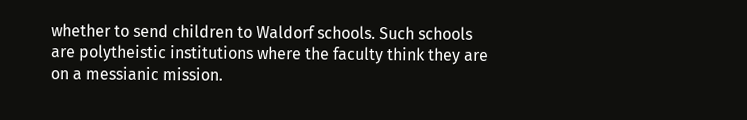whether to send children to Waldorf schools. Such schools are polytheistic institutions where the faculty think they are on a messianic mission.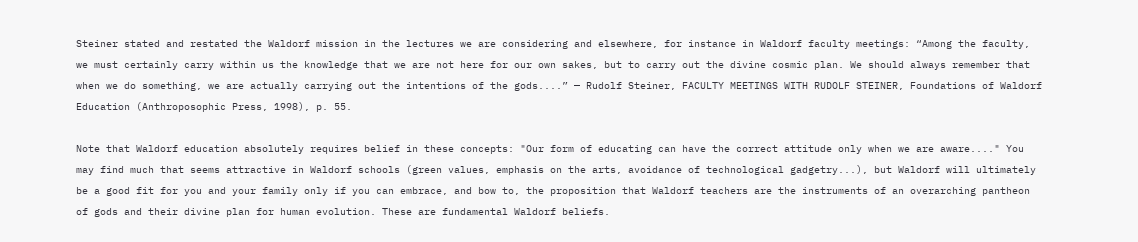Steiner stated and restated the Waldorf mission in the lectures we are considering and elsewhere, for instance in Waldorf faculty meetings: “Among the faculty, we must certainly carry within us the knowledge that we are not here for our own sakes, but to carry out the divine cosmic plan. We should always remember that when we do something, we are actually carrying out the intentions of the gods....” — Rudolf Steiner, FACULTY MEETINGS WITH RUDOLF STEINER, Foundations of Waldorf Education (Anthroposophic Press, 1998), p. 55.

Note that Waldorf education absolutely requires belief in these concepts: "Our form of educating can have the correct attitude only when we are aware...." You may find much that seems attractive in Waldorf schools (green values, emphasis on the arts, avoidance of technological gadgetry...), but Waldorf will ultimately be a good fit for you and your family only if you can embrace, and bow to, the proposition that Waldorf teachers are the instruments of an overarching pantheon of gods and their divine plan for human evolution. These are fundamental Waldorf beliefs.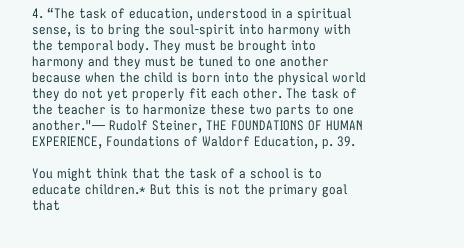4. “The task of education, understood in a spiritual sense, is to bring the soul-spirit into harmony with the temporal body. They must be brought into harmony and they must be tuned to one another because when the child is born into the physical world they do not yet properly fit each other. The task of the teacher is to harmonize these two parts to one another."— Rudolf Steiner, THE FOUNDATIONS OF HUMAN EXPERIENCE, Foundations of Waldorf Education, p. 39.

You might think that the task of a school is to educate children.* But this is not the primary goal that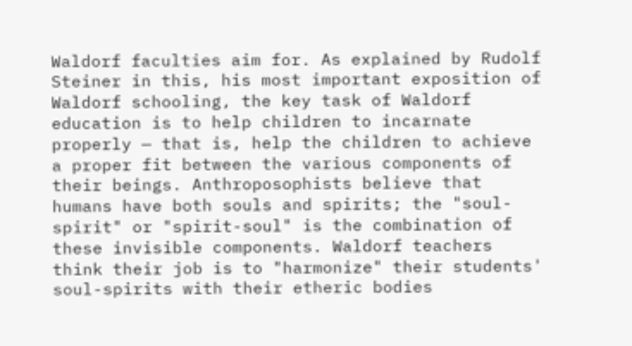Waldorf faculties aim for. As explained by Rudolf Steiner in this, his most important exposition of Waldorf schooling, the key task of Waldorf education is to help children to incarnate properly — that is, help the children to achieve a proper fit between the various components of their beings. Anthroposophists believe that humans have both souls and spirits; the "soul-spirit" or "spirit-soul" is the combination of these invisible components. Waldorf teachers think their job is to "harmonize" their students' soul-spirits with their etheric bodies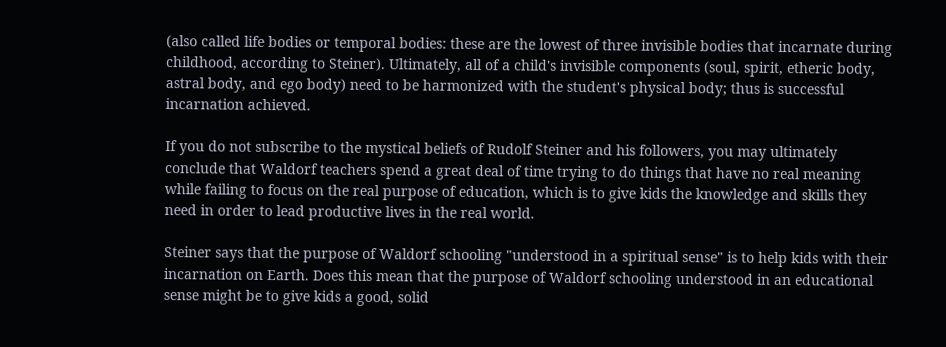(also called life bodies or temporal bodies: these are the lowest of three invisible bodies that incarnate during childhood, according to Steiner). Ultimately, all of a child's invisible components (soul, spirit, etheric body, astral body, and ego body) need to be harmonized with the student's physical body; thus is successful incarnation achieved.

If you do not subscribe to the mystical beliefs of Rudolf Steiner and his followers, you may ultimately conclude that Waldorf teachers spend a great deal of time trying to do things that have no real meaning while failing to focus on the real purpose of education, which is to give kids the knowledge and skills they need in order to lead productive lives in the real world.

Steiner says that the purpose of Waldorf schooling "understood in a spiritual sense" is to help kids with their incarnation on Earth. Does this mean that the purpose of Waldorf schooling understood in an educational sense might be to give kids a good, solid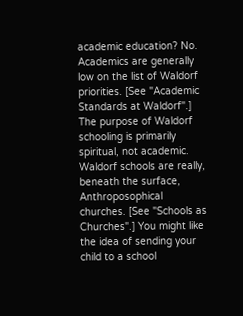academic education? No. Academics are generally low on the list of Waldorf priorities. [See "Academic Standards at Waldorf".] The purpose of Waldorf schooling is primarily spiritual, not academic. Waldorf schools are really, beneath the surface, Anthroposophical churches. [See "Schools as Churches".] You might like the idea of sending your child to a school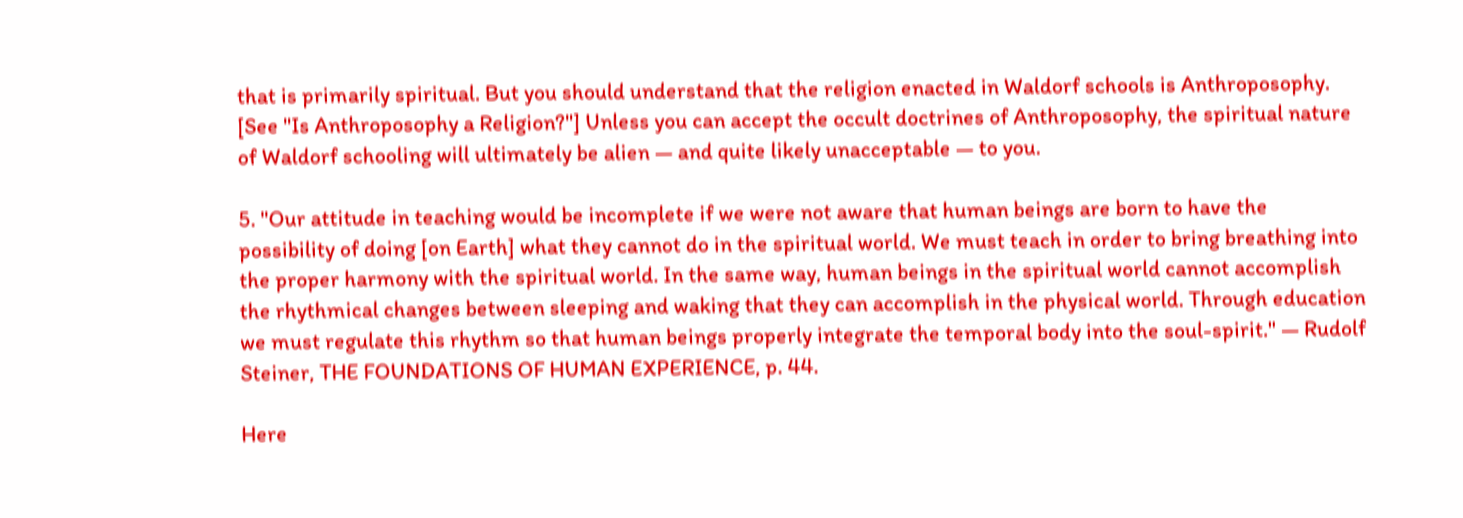that is primarily spiritual. But you should understand that the religion enacted in Waldorf schools is Anthroposophy. [See "Is Anthroposophy a Religion?"] Unless you can accept the occult doctrines of Anthroposophy, the spiritual nature of Waldorf schooling will ultimately be alien — and quite likely unacceptable — to you.

5. "Our attitude in teaching would be incomplete if we were not aware that human beings are born to have the possibility of doing [on Earth] what they cannot do in the spiritual world. We must teach in order to bring breathing into the proper harmony with the spiritual world. In the same way, human beings in the spiritual world cannot accomplish the rhythmical changes between sleeping and waking that they can accomplish in the physical world. Through education we must regulate this rhythm so that human beings properly integrate the temporal body into the soul-spirit." — Rudolf Steiner, THE FOUNDATIONS OF HUMAN EXPERIENCE, p. 44.

Here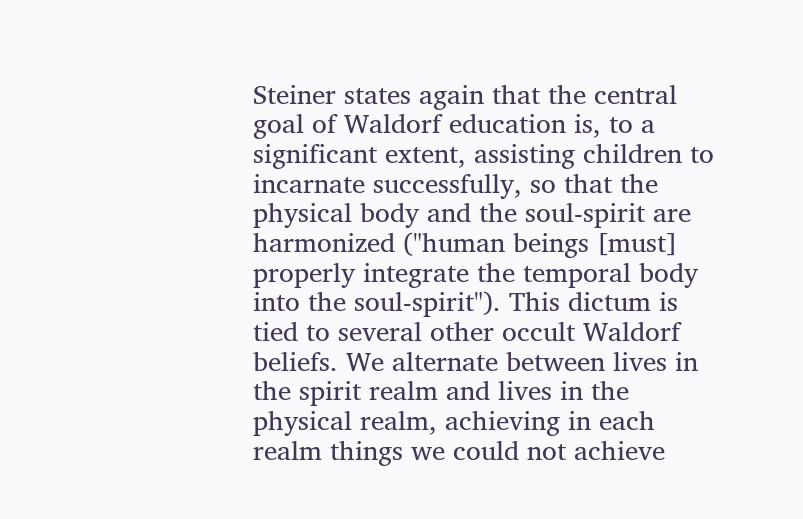Steiner states again that the central goal of Waldorf education is, to a significant extent, assisting children to incarnate successfully, so that the physical body and the soul-spirit are harmonized ("human beings [must] properly integrate the temporal body into the soul-spirit"). This dictum is tied to several other occult Waldorf beliefs. We alternate between lives in the spirit realm and lives in the physical realm, achieving in each realm things we could not achieve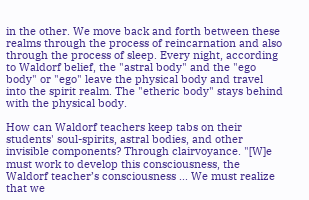in the other. We move back and forth between these realms through the process of reincarnation and also through the process of sleep. Every night, according to Waldorf belief, the "astral body" and the "ego body" or "ego" leave the physical body and travel into the spirit realm. The "etheric body" stays behind with the physical body.

How can Waldorf teachers keep tabs on their students' soul-spirits, astral bodies, and other invisible components? Through clairvoyance. "[W]e must work to develop this consciousness, the Waldorf teacher’s consciousness ... We must realize that we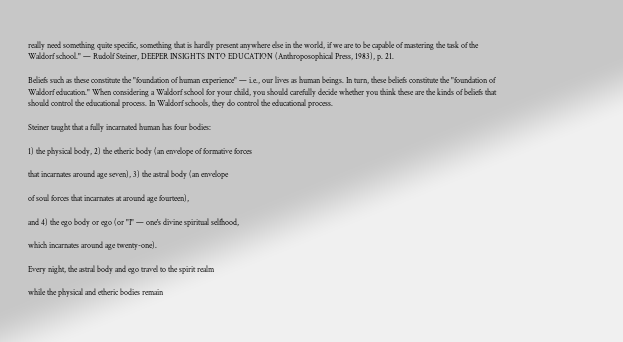really need something quite specific, something that is hardly present anywhere else in the world, if we are to be capable of mastering the task of the Waldorf school." — Rudolf Steiner, DEEPER INSIGHTS INTO EDUCATION (Anthroposophical Press, 1983), p. 21.

Beliefs such as these constitute the "foundation of human experience" — i.e., our lives as human beings. In turn, these beliefs constitute the "foundation of Waldorf education." When considering a Waldorf school for your child, you should carefully decide whether you think these are the kinds of beliefs that should control the educational process. In Waldorf schools, they do control the educational process.

Steiner taught that a fully incarnated human has four bodies:

1) the physical body, 2) the etheric body (an envelope of formative forces

that incarnates around age seven), 3) the astral body (an envelope

of soul forces that incarnates at around age fourteen),

and 4) the ego body or ego (or "I" — one's divine spiritual selfhood,

which incarnates around age twenty-one).

Every night, the astral body and ego travel to the spirit realm

while the physical and etheric bodies remain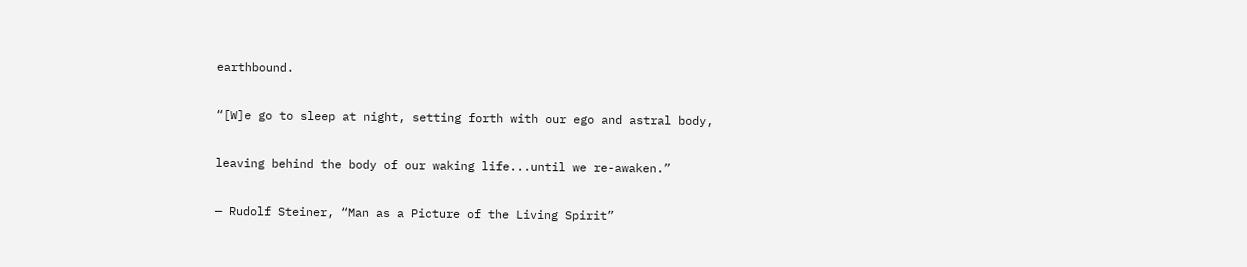earthbound.

“[W]e go to sleep at night, setting forth with our ego and astral body,

leaving behind the body of our waking life...until we re-awaken.”

— Rudolf Steiner, “Man as a Picture of the Living Spirit”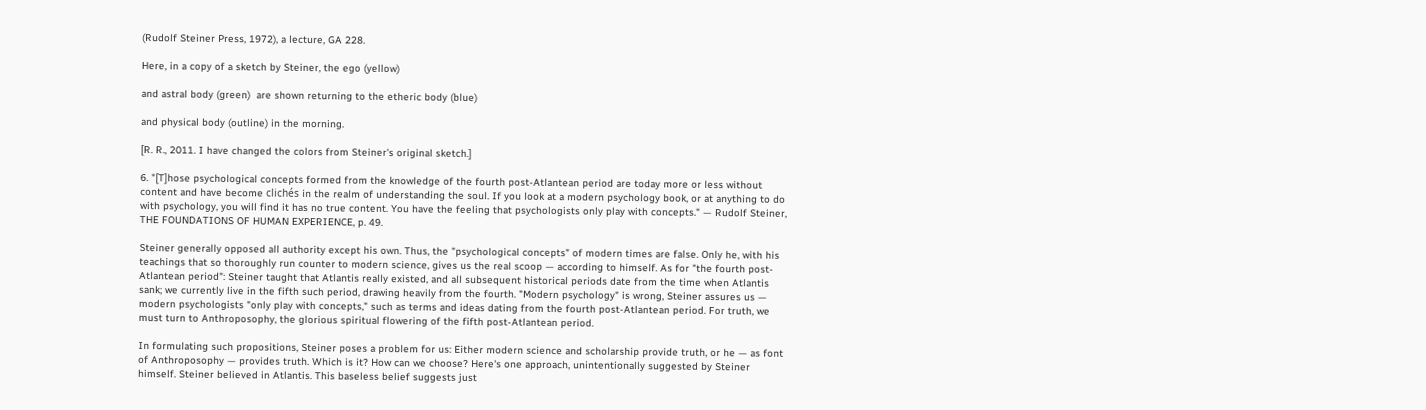(Rudolf Steiner Press, 1972), a lecture, GA 228.

Here, in a copy of a sketch by Steiner, the ego (yellow)

and astral body (green)  are shown returning to the etheric body (blue)

and physical body (outline) in the morning.

[R. R., 2011. I have changed the colors from Steiner's original sketch.]

6. "[T]hose psychological concepts formed from the knowledge of the fourth post-Atlantean period are today more or less without content and have become clichés in the realm of understanding the soul. If you look at a modern psychology book, or at anything to do with psychology, you will find it has no true content. You have the feeling that psychologists only play with concepts." — Rudolf Steiner, THE FOUNDATIONS OF HUMAN EXPERIENCE, p. 49.

Steiner generally opposed all authority except his own. Thus, the "psychological concepts" of modern times are false. Only he, with his teachings that so thoroughly run counter to modern science, gives us the real scoop — according to himself. As for "the fourth post-Atlantean period": Steiner taught that Atlantis really existed, and all subsequent historical periods date from the time when Atlantis sank; we currently live in the fifth such period, drawing heavily from the fourth. "Modern psychology" is wrong, Steiner assures us — modern psychologists "only play with concepts," such as terms and ideas dating from the fourth post-Atlantean period. For truth, we must turn to Anthroposophy, the glorious spiritual flowering of the fifth post-Atlantean period.

In formulating such propositions, Steiner poses a problem for us: Either modern science and scholarship provide truth, or he — as font of Anthroposophy — provides truth. Which is it? How can we choose? Here's one approach, unintentionally suggested by Steiner himself. Steiner believed in Atlantis. This baseless belief suggests just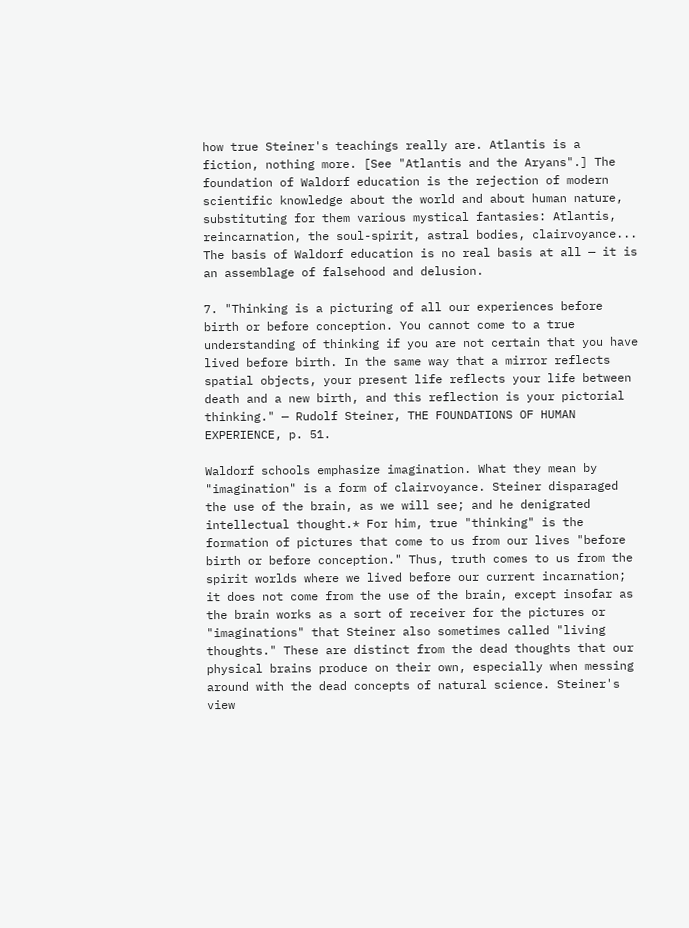how true Steiner's teachings really are. Atlantis is a fiction, nothing more. [See "Atlantis and the Aryans".] The foundation of Waldorf education is the rejection of modern scientific knowledge about the world and about human nature, substituting for them various mystical fantasies: Atlantis, reincarnation, the soul-spirit, astral bodies, clairvoyance... The basis of Waldorf education is no real basis at all — it is an assemblage of falsehood and delusion.

7. "Thinking is a picturing of all our experiences before birth or before conception. You cannot come to a true understanding of thinking if you are not certain that you have lived before birth. In the same way that a mirror reflects spatial objects, your present life reflects your life between death and a new birth, and this reflection is your pictorial thinking." — Rudolf Steiner, THE FOUNDATIONS OF HUMAN EXPERIENCE, p. 51.

Waldorf schools emphasize imagination. What they mean by "imagination" is a form of clairvoyance. Steiner disparaged the use of the brain, as we will see; and he denigrated intellectual thought.* For him, true "thinking" is the formation of pictures that come to us from our lives "before birth or before conception." Thus, truth comes to us from the spirit worlds where we lived before our current incarnation; it does not come from the use of the brain, except insofar as the brain works as a sort of receiver for the pictures or "imaginations" that Steiner also sometimes called "living thoughts." These are distinct from the dead thoughts that our physical brains produce on their own, especially when messing around with the dead concepts of natural science. Steiner's view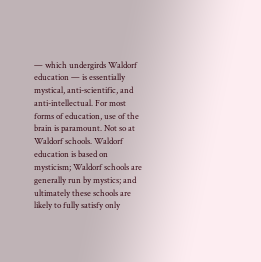— which undergirds Waldorf education — is essentially mystical, anti-scientific, and anti-intellectual. For most forms of education, use of the brain is paramount. Not so at Waldorf schools. Waldorf education is based on mysticism; Waldorf schools are generally run by mystics; and ultimately these schools are likely to fully satisfy only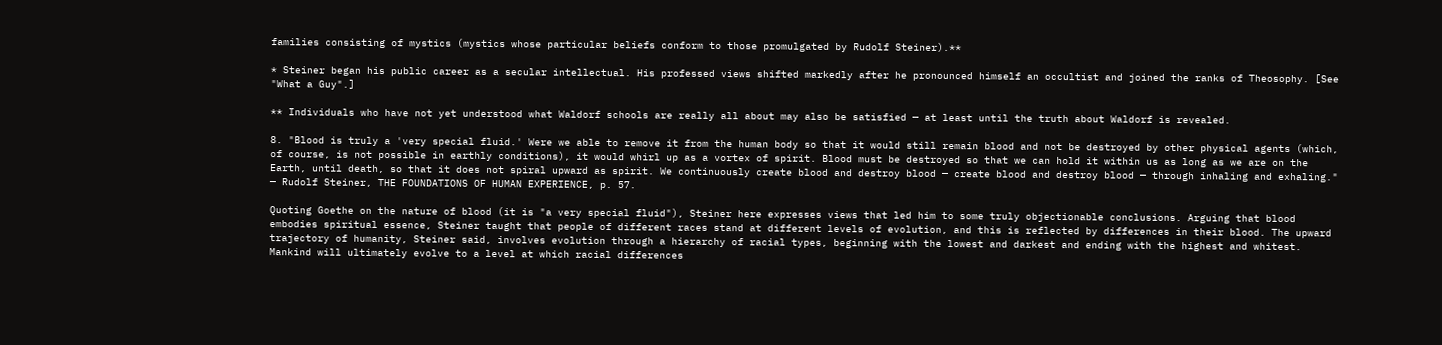families consisting of mystics (mystics whose particular beliefs conform to those promulgated by Rudolf Steiner).**

* Steiner began his public career as a secular intellectual. His professed views shifted markedly after he pronounced himself an occultist and joined the ranks of Theosophy. [See "What a Guy".]

** Individuals who have not yet understood what Waldorf schools are really all about may also be satisfied — at least until the truth about Waldorf is revealed.

8. "Blood is truly a 'very special fluid.' Were we able to remove it from the human body so that it would still remain blood and not be destroyed by other physical agents (which, of course, is not possible in earthly conditions), it would whirl up as a vortex of spirit. Blood must be destroyed so that we can hold it within us as long as we are on the Earth, until death, so that it does not spiral upward as spirit. We continuously create blood and destroy blood — create blood and destroy blood — through inhaling and exhaling." — Rudolf Steiner, THE FOUNDATIONS OF HUMAN EXPERIENCE, p. 57.

Quoting Goethe on the nature of blood (it is "a very special fluid"), Steiner here expresses views that led him to some truly objectionable conclusions. Arguing that blood embodies spiritual essence, Steiner taught that people of different races stand at different levels of evolution, and this is reflected by differences in their blood. The upward trajectory of humanity, Steiner said, involves evolution through a hierarchy of racial types, beginning with the lowest and darkest and ending with the highest and whitest. Mankind will ultimately evolve to a level at which racial differences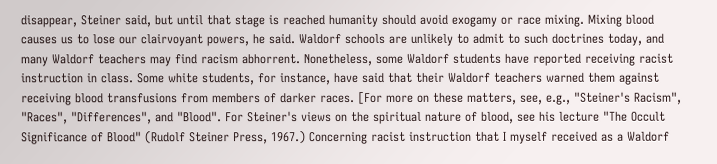disappear, Steiner said, but until that stage is reached humanity should avoid exogamy or race mixing. Mixing blood causes us to lose our clairvoyant powers, he said. Waldorf schools are unlikely to admit to such doctrines today, and many Waldorf teachers may find racism abhorrent. Nonetheless, some Waldorf students have reported receiving racist instruction in class. Some white students, for instance, have said that their Waldorf teachers warned them against receiving blood transfusions from members of darker races. [For more on these matters, see, e.g., "Steiner's Racism", "Races", "Differences", and "Blood". For Steiner's views on the spiritual nature of blood, see his lecture "The Occult Significance of Blood" (Rudolf Steiner Press, 1967.) Concerning racist instruction that I myself received as a Waldorf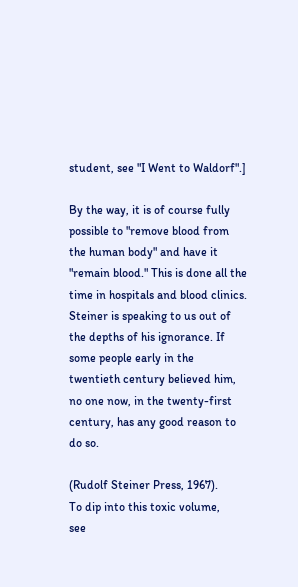student, see "I Went to Waldorf".]

By the way, it is of course fully possible to "remove blood from the human body" and have it "remain blood." This is done all the time in hospitals and blood clinics. Steiner is speaking to us out of the depths of his ignorance. If some people early in the twentieth century believed him, no one now, in the twenty-first century, has any good reason to do so.

(Rudolf Steiner Press, 1967).
To dip into this toxic volume,
see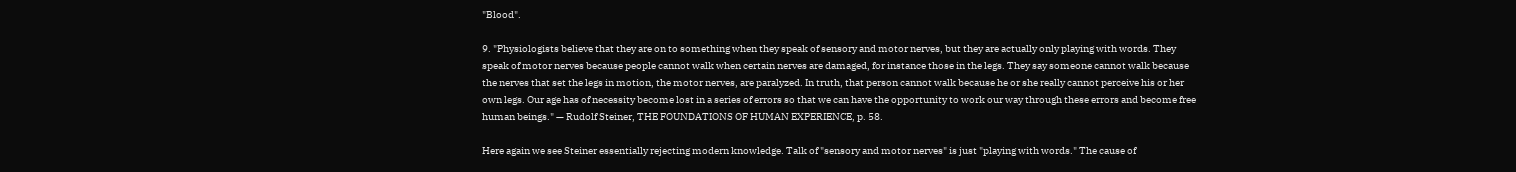"Blood".

9. "Physiologists believe that they are on to something when they speak of sensory and motor nerves, but they are actually only playing with words. They speak of motor nerves because people cannot walk when certain nerves are damaged, for instance those in the legs. They say someone cannot walk because the nerves that set the legs in motion, the motor nerves, are paralyzed. In truth, that person cannot walk because he or she really cannot perceive his or her own legs. Our age has of necessity become lost in a series of errors so that we can have the opportunity to work our way through these errors and become free human beings." — Rudolf Steiner, THE FOUNDATIONS OF HUMAN EXPERIENCE, p. 58.

Here again we see Steiner essentially rejecting modern knowledge. Talk of "sensory and motor nerves" is just "playing with words." The cause of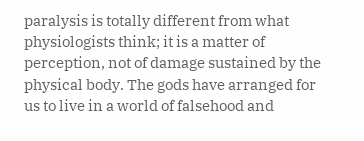paralysis is totally different from what physiologists think; it is a matter of perception, not of damage sustained by the physical body. The gods have arranged for us to live in a world of falsehood and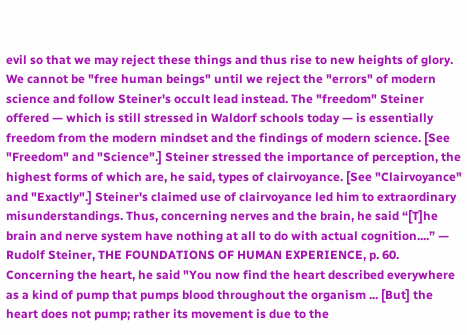evil so that we may reject these things and thus rise to new heights of glory. We cannot be "free human beings" until we reject the "errors" of modern science and follow Steiner's occult lead instead. The "freedom" Steiner offered — which is still stressed in Waldorf schools today — is essentially freedom from the modern mindset and the findings of modern science. [See "Freedom" and "Science".] Steiner stressed the importance of perception, the highest forms of which are, he said, types of clairvoyance. [See "Clairvoyance" and "Exactly".] Steiner's claimed use of clairvoyance led him to extraordinary misunderstandings. Thus, concerning nerves and the brain, he said “[T]he brain and nerve system have nothing at all to do with actual cognition....” — Rudolf Steiner, THE FOUNDATIONS OF HUMAN EXPERIENCE, p. 60. Concerning the heart, he said "You now find the heart described everywhere as a kind of pump that pumps blood throughout the organism ... [But] the heart does not pump; rather its movement is due to the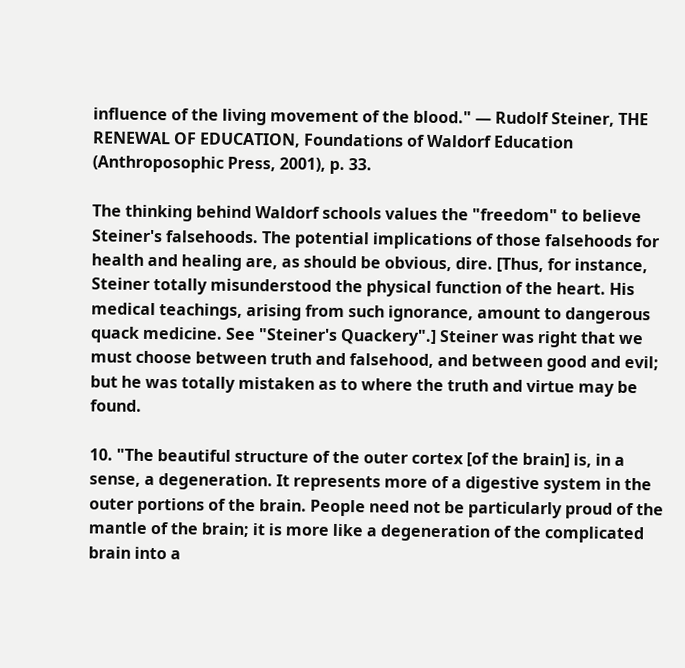influence of the living movement of the blood." — Rudolf Steiner, THE RENEWAL OF EDUCATION, Foundations of Waldorf Education (Anthroposophic Press, 2001), p. 33.

The thinking behind Waldorf schools values the "freedom" to believe Steiner's falsehoods. The potential implications of those falsehoods for health and healing are, as should be obvious, dire. [Thus, for instance, Steiner totally misunderstood the physical function of the heart. His medical teachings, arising from such ignorance, amount to dangerous quack medicine. See "Steiner's Quackery".] Steiner was right that we must choose between truth and falsehood, and between good and evil; but he was totally mistaken as to where the truth and virtue may be found.

10. "The beautiful structure of the outer cortex [of the brain] is, in a sense, a degeneration. It represents more of a digestive system in the outer portions of the brain. People need not be particularly proud of the mantle of the brain; it is more like a degeneration of the complicated brain into a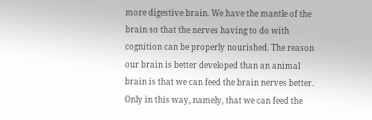more digestive brain. We have the mantle of the brain so that the nerves having to do with cognition can be properly nourished. The reason our brain is better developed than an animal brain is that we can feed the brain nerves better. Only in this way, namely, that we can feed the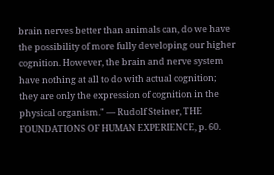brain nerves better than animals can, do we have the possibility of more fully developing our higher cognition. However, the brain and nerve system have nothing at all to do with actual cognition; they are only the expression of cognition in the physical organism." — Rudolf Steiner, THE FOUNDATIONS OF HUMAN EXPERIENCE, p. 60.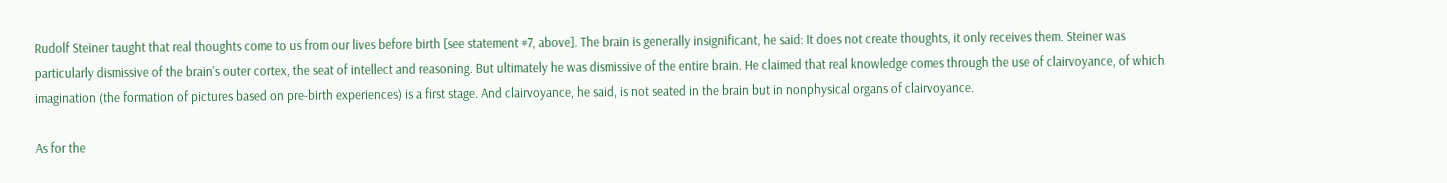Rudolf Steiner taught that real thoughts come to us from our lives before birth [see statement #7, above]. The brain is generally insignificant, he said: It does not create thoughts, it only receives them. Steiner was particularly dismissive of the brain's outer cortex, the seat of intellect and reasoning. But ultimately he was dismissive of the entire brain. He claimed that real knowledge comes through the use of clairvoyance, of which imagination (the formation of pictures based on pre-birth experiences) is a first stage. And clairvoyance, he said, is not seated in the brain but in nonphysical organs of clairvoyance.

As for the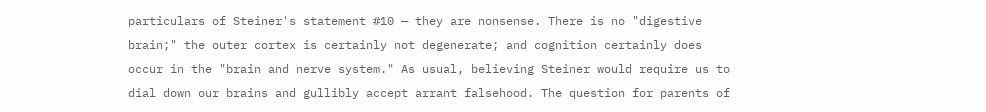particulars of Steiner's statement #10 — they are nonsense. There is no "digestive brain;" the outer cortex is certainly not degenerate; and cognition certainly does occur in the "brain and nerve system." As usual, believing Steiner would require us to dial down our brains and gullibly accept arrant falsehood. The question for parents of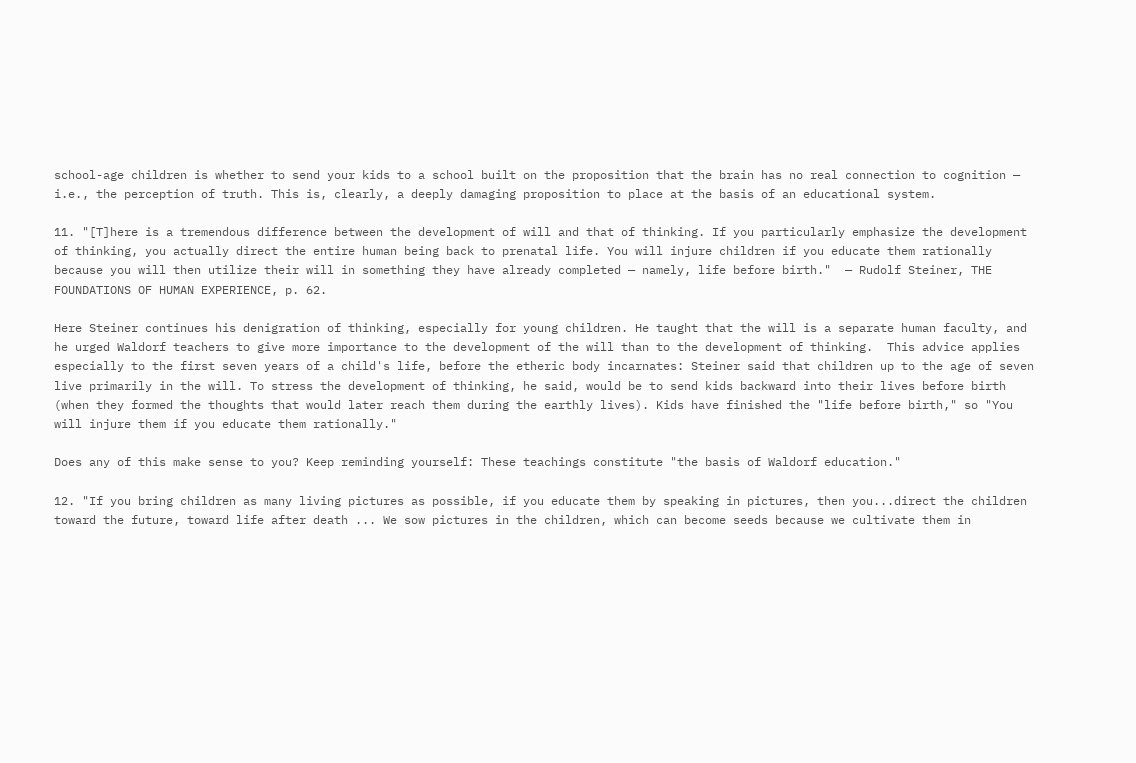school-age children is whether to send your kids to a school built on the proposition that the brain has no real connection to cognition — i.e., the perception of truth. This is, clearly, a deeply damaging proposition to place at the basis of an educational system.

11. "[T]here is a tremendous difference between the development of will and that of thinking. If you particularly emphasize the development of thinking, you actually direct the entire human being back to prenatal life. You will injure children if you educate them rationally because you will then utilize their will in something they have already completed — namely, life before birth."  — Rudolf Steiner, THE FOUNDATIONS OF HUMAN EXPERIENCE, p. 62.

Here Steiner continues his denigration of thinking, especially for young children. He taught that the will is a separate human faculty, and he urged Waldorf teachers to give more importance to the development of the will than to the development of thinking.  This advice applies especially to the first seven years of a child's life, before the etheric body incarnates: Steiner said that children up to the age of seven live primarily in the will. To stress the development of thinking, he said, would be to send kids backward into their lives before birth (when they formed the thoughts that would later reach them during the earthly lives). Kids have finished the "life before birth," so "You will injure them if you educate them rationally."

Does any of this make sense to you? Keep reminding yourself: These teachings constitute "the basis of Waldorf education."

12. "If you bring children as many living pictures as possible, if you educate them by speaking in pictures, then you...direct the children toward the future, toward life after death ... We sow pictures in the children, which can become seeds because we cultivate them in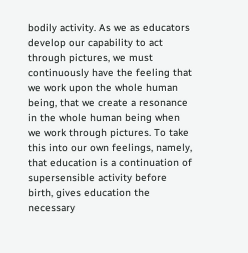bodily activity. As we as educators develop our capability to act through pictures, we must continuously have the feeling that we work upon the whole human being, that we create a resonance in the whole human being when we work through pictures. To take this into our own feelings, namely, that education is a continuation of supersensible activity before birth, gives education the necessary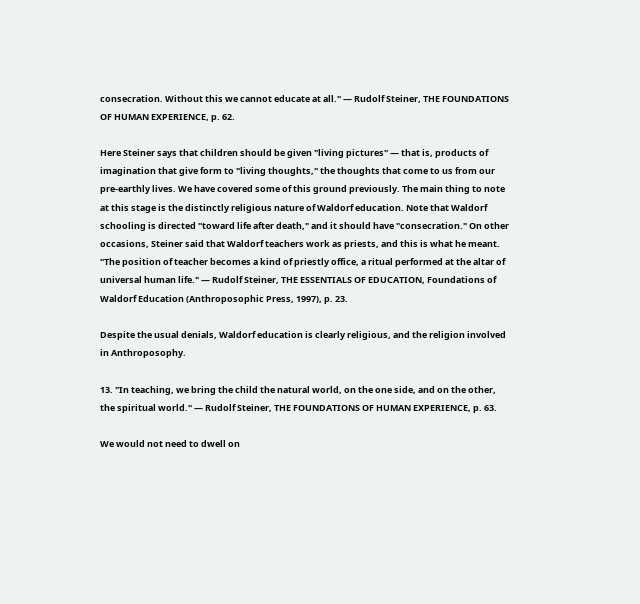consecration. Without this we cannot educate at all." — Rudolf Steiner, THE FOUNDATIONS OF HUMAN EXPERIENCE, p. 62.

Here Steiner says that children should be given "living pictures" — that is, products of imagination that give form to "living thoughts," the thoughts that come to us from our pre-earthly lives. We have covered some of this ground previously. The main thing to note at this stage is the distinctly religious nature of Waldorf education. Note that Waldorf schooling is directed "toward life after death," and it should have "consecration." On other occasions, Steiner said that Waldorf teachers work as priests, and this is what he meant. "The position of teacher becomes a kind of priestly office, a ritual performed at the altar of universal human life." — Rudolf Steiner, THE ESSENTIALS OF EDUCATION, Foundations of Waldorf Education (Anthroposophic Press, 1997), p. 23.

Despite the usual denials, Waldorf education is clearly religious, and the religion involved in Anthroposophy.

13. "In teaching, we bring the child the natural world, on the one side, and on the other, the spiritual world." — Rudolf Steiner, THE FOUNDATIONS OF HUMAN EXPERIENCE, p. 63.

We would not need to dwell on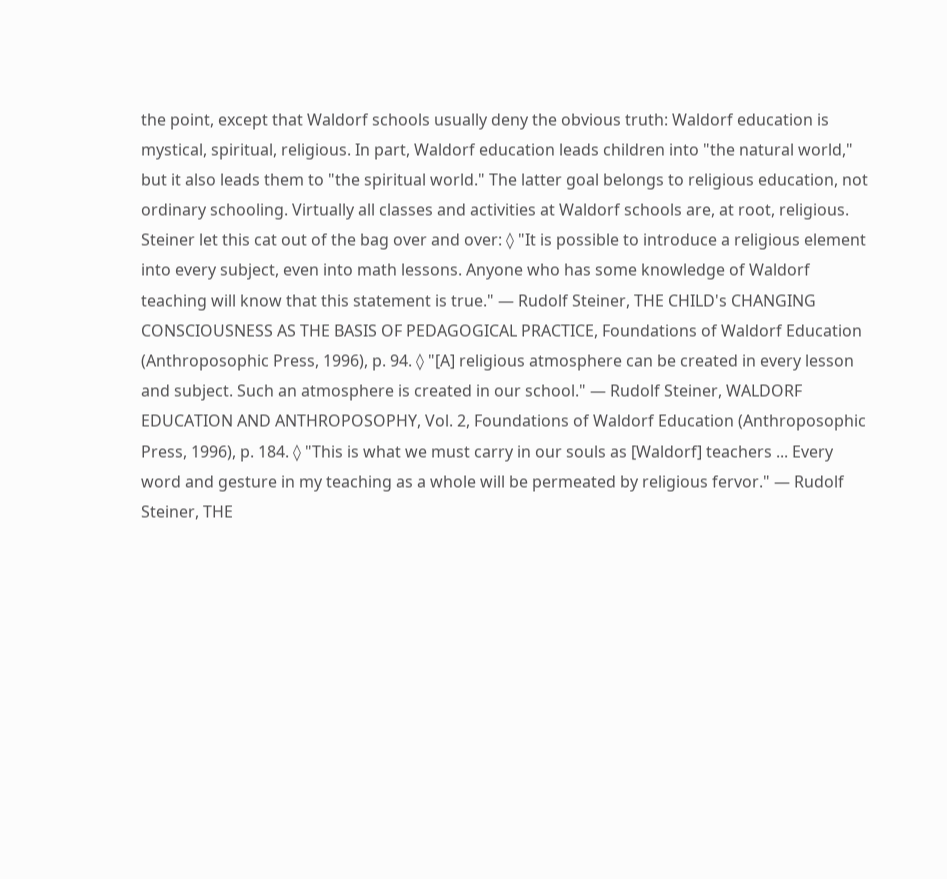the point, except that Waldorf schools usually deny the obvious truth: Waldorf education is mystical, spiritual, religious. In part, Waldorf education leads children into "the natural world," but it also leads them to "the spiritual world." The latter goal belongs to religious education, not ordinary schooling. Virtually all classes and activities at Waldorf schools are, at root, religious. Steiner let this cat out of the bag over and over: ◊ "It is possible to introduce a religious element into every subject, even into math lessons. Anyone who has some knowledge of Waldorf teaching will know that this statement is true." — Rudolf Steiner, THE CHILD's CHANGING CONSCIOUSNESS AS THE BASIS OF PEDAGOGICAL PRACTICE, Foundations of Waldorf Education (Anthroposophic Press, 1996), p. 94. ◊ "[A] religious atmosphere can be created in every lesson and subject. Such an atmosphere is created in our school." — Rudolf Steiner, WALDORF EDUCATION AND ANTHROPOSOPHY, Vol. 2, Foundations of Waldorf Education (Anthroposophic Press, 1996), p. 184. ◊ "This is what we must carry in our souls as [Waldorf] teachers ... Every word and gesture in my teaching as a whole will be permeated by religious fervor." — Rudolf Steiner, THE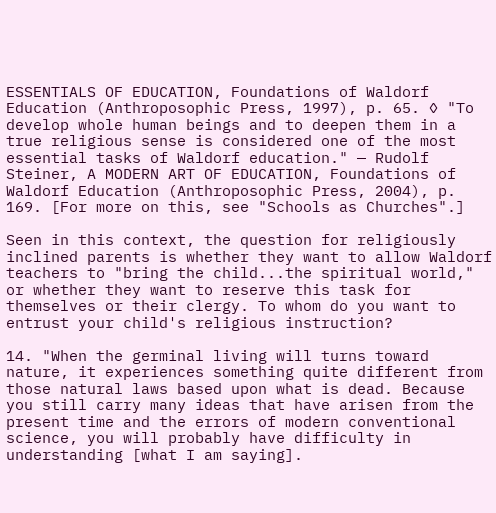ESSENTIALS OF EDUCATION, Foundations of Waldorf Education (Anthroposophic Press, 1997), p. 65. ◊ "To develop whole human beings and to deepen them in a true religious sense is considered one of the most essential tasks of Waldorf education." — Rudolf Steiner, A MODERN ART OF EDUCATION, Foundations of Waldorf Education (Anthroposophic Press, 2004), p. 169. [For more on this, see "Schools as Churches".]

Seen in this context, the question for religiously inclined parents is whether they want to allow Waldorf teachers to "bring the child...the spiritual world," or whether they want to reserve this task for themselves or their clergy. To whom do you want to entrust your child's religious instruction?

14. "When the germinal living will turns toward nature, it experiences something quite different from those natural laws based upon what is dead. Because you still carry many ideas that have arisen from the present time and the errors of modern conventional science, you will probably have difficulty in understanding [what I am saying].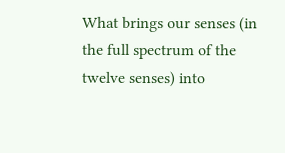What brings our senses (in the full spectrum of the twelve senses) into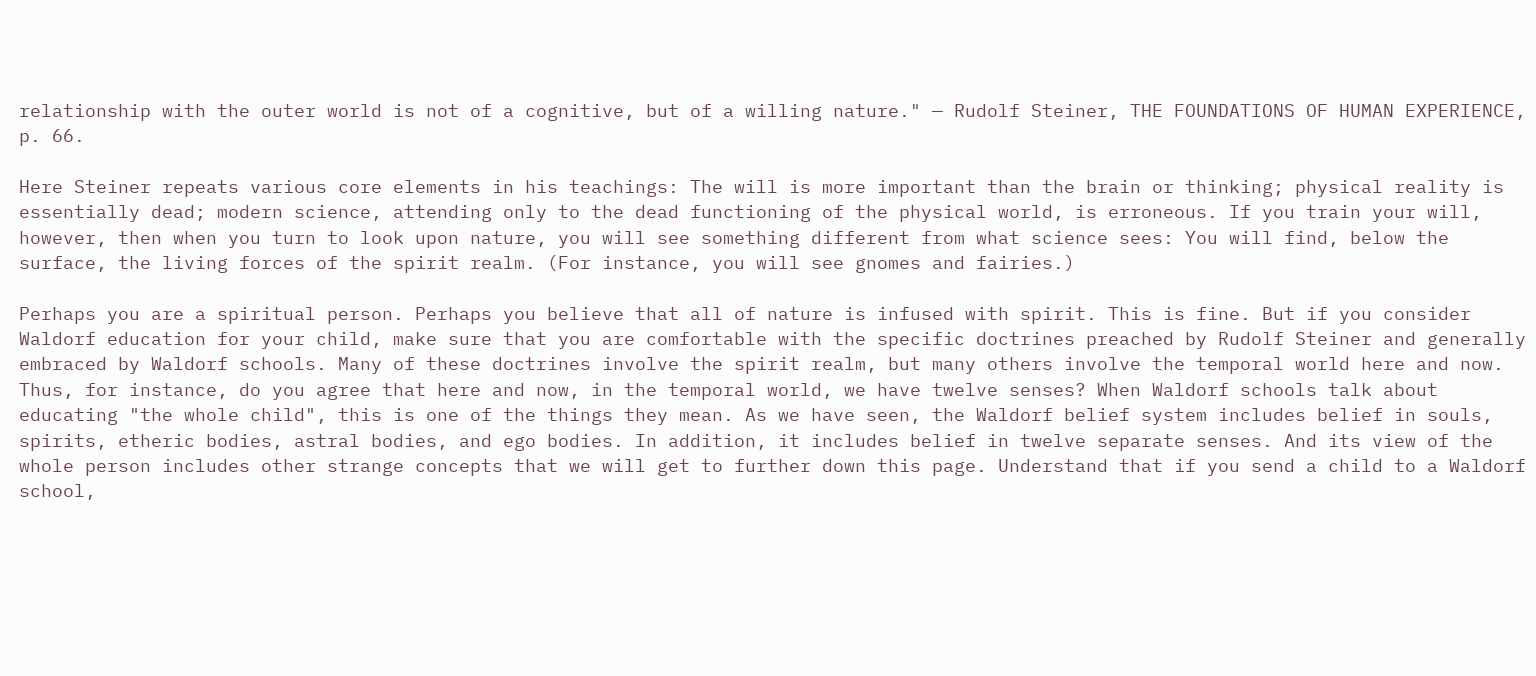relationship with the outer world is not of a cognitive, but of a willing nature." — Rudolf Steiner, THE FOUNDATIONS OF HUMAN EXPERIENCE, p. 66.

Here Steiner repeats various core elements in his teachings: The will is more important than the brain or thinking; physical reality is essentially dead; modern science, attending only to the dead functioning of the physical world, is erroneous. If you train your will, however, then when you turn to look upon nature, you will see something different from what science sees: You will find, below the surface, the living forces of the spirit realm. (For instance, you will see gnomes and fairies.)

Perhaps you are a spiritual person. Perhaps you believe that all of nature is infused with spirit. This is fine. But if you consider Waldorf education for your child, make sure that you are comfortable with the specific doctrines preached by Rudolf Steiner and generally embraced by Waldorf schools. Many of these doctrines involve the spirit realm, but many others involve the temporal world here and now. Thus, for instance, do you agree that here and now, in the temporal world, we have twelve senses? When Waldorf schools talk about educating "the whole child", this is one of the things they mean. As we have seen, the Waldorf belief system includes belief in souls, spirits, etheric bodies, astral bodies, and ego bodies. In addition, it includes belief in twelve separate senses. And its view of the whole person includes other strange concepts that we will get to further down this page. Understand that if you send a child to a Waldorf school,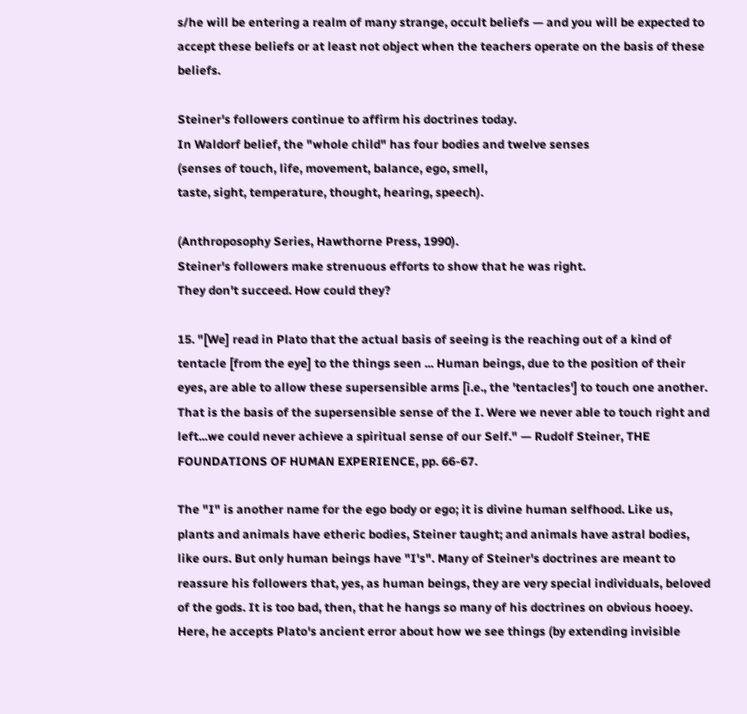s/he will be entering a realm of many strange, occult beliefs — and you will be expected to accept these beliefs or at least not object when the teachers operate on the basis of these beliefs.

Steiner's followers continue to affirm his doctrines today.
In Waldorf belief, the "whole child" has four bodies and twelve senses
(senses of touch, life, movement, balance, ego, smell,
taste, sight, temperature, thought, hearing, speech).

(Anthroposophy Series, Hawthorne Press, 1990).
Steiner's followers make strenuous efforts to show that he was right.
They don't succeed. How could they?

15. "[We] read in Plato that the actual basis of seeing is the reaching out of a kind of tentacle [from the eye] to the things seen ... Human beings, due to the position of their eyes, are able to allow these supersensible arms [i.e., the 'tentacles'] to touch one another. That is the basis of the supersensible sense of the I. Were we never able to touch right and left...we could never achieve a spiritual sense of our Self." — Rudolf Steiner, THE FOUNDATIONS OF HUMAN EXPERIENCE, pp. 66-67.

The "I" is another name for the ego body or ego; it is divine human selfhood. Like us, plants and animals have etheric bodies, Steiner taught; and animals have astral bodies, like ours. But only human beings have "I's". Many of Steiner's doctrines are meant to reassure his followers that, yes, as human beings, they are very special individuals, beloved of the gods. It is too bad, then, that he hangs so many of his doctrines on obvious hooey. Here, he accepts Plato's ancient error about how we see things (by extending invisible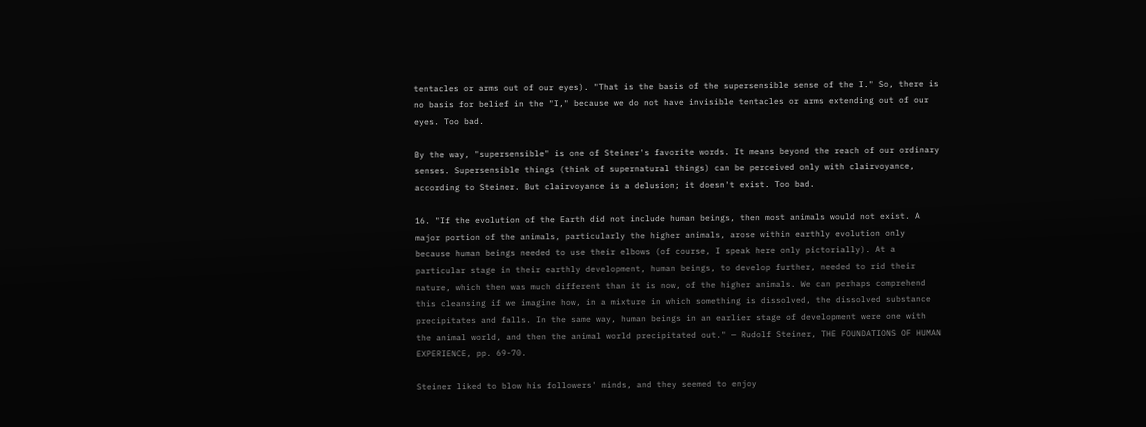tentacles or arms out of our eyes). "That is the basis of the supersensible sense of the I." So, there is no basis for belief in the "I," because we do not have invisible tentacles or arms extending out of our eyes. Too bad.

By the way, "supersensible" is one of Steiner's favorite words. It means beyond the reach of our ordinary senses. Supersensible things (think of supernatural things) can be perceived only with clairvoyance, according to Steiner. But clairvoyance is a delusion; it doesn't exist. Too bad.

16. "If the evolution of the Earth did not include human beings, then most animals would not exist. A major portion of the animals, particularly the higher animals, arose within earthly evolution only because human beings needed to use their elbows (of course, I speak here only pictorially). At a particular stage in their earthly development, human beings, to develop further, needed to rid their nature, which then was much different than it is now, of the higher animals. We can perhaps comprehend this cleansing if we imagine how, in a mixture in which something is dissolved, the dissolved substance precipitates and falls. In the same way, human beings in an earlier stage of development were one with the animal world, and then the animal world precipitated out." — Rudolf Steiner, THE FOUNDATIONS OF HUMAN EXPERIENCE, pp. 69-70.

Steiner liked to blow his followers' minds, and they seemed to enjoy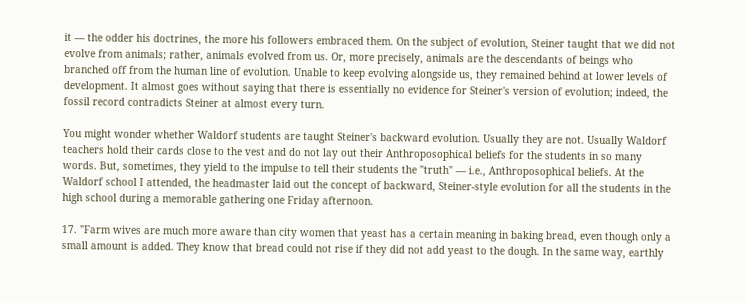it — the odder his doctrines, the more his followers embraced them. On the subject of evolution, Steiner taught that we did not evolve from animals; rather, animals evolved from us. Or, more precisely, animals are the descendants of beings who branched off from the human line of evolution. Unable to keep evolving alongside us, they remained behind at lower levels of development. It almost goes without saying that there is essentially no evidence for Steiner's version of evolution; indeed, the fossil record contradicts Steiner at almost every turn.

You might wonder whether Waldorf students are taught Steiner's backward evolution. Usually they are not. Usually Waldorf teachers hold their cards close to the vest and do not lay out their Anthroposophical beliefs for the students in so many words. But, sometimes, they yield to the impulse to tell their students the "truth" — i.e., Anthroposophical beliefs. At the Waldorf school I attended, the headmaster laid out the concept of backward, Steiner-style evolution for all the students in the high school during a memorable gathering one Friday afternoon.

17. "Farm wives are much more aware than city women that yeast has a certain meaning in baking bread, even though only a small amount is added. They know that bread could not rise if they did not add yeast to the dough. In the same way, earthly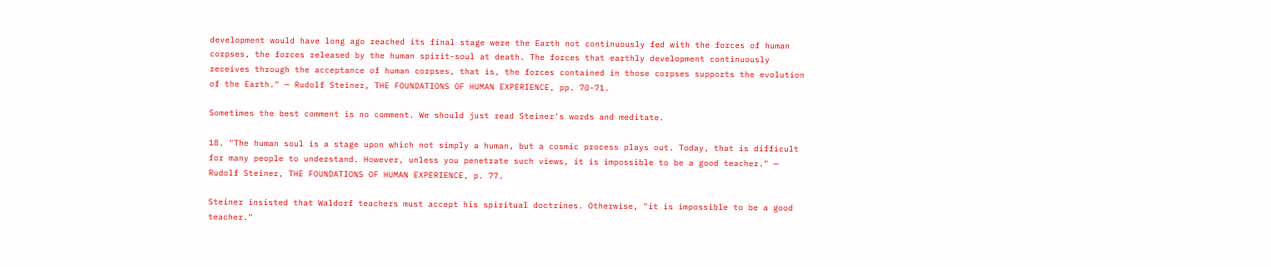development would have long ago reached its final stage were the Earth not continuously fed with the forces of human corpses, the forces released by the human spirit-soul at death. The forces that earthly development continuously receives through the acceptance of human corpses, that is, the forces contained in those corpses supports the evolution of the Earth." — Rudolf Steiner, THE FOUNDATIONS OF HUMAN EXPERIENCE, pp. 70-71.

Sometimes the best comment is no comment. We should just read Steiner's words and meditate.

18. "The human soul is a stage upon which not simply a human, but a cosmic process plays out. Today, that is difficult for many people to understand. However, unless you penetrate such views, it is impossible to be a good teacher." — Rudolf Steiner, THE FOUNDATIONS OF HUMAN EXPERIENCE, p. 77.

Steiner insisted that Waldorf teachers must accept his spiritual doctrines. Otherwise, "it is impossible to be a good teacher."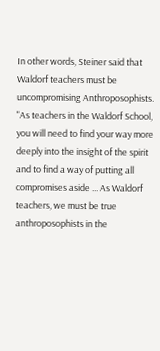In other words, Steiner said that Waldorf teachers must be uncompromising Anthroposophists. "As teachers in the Waldorf School, you will need to find your way more deeply into the insight of the spirit and to find a way of putting all compromises aside ... As Waldorf teachers, we must be true anthroposophists in the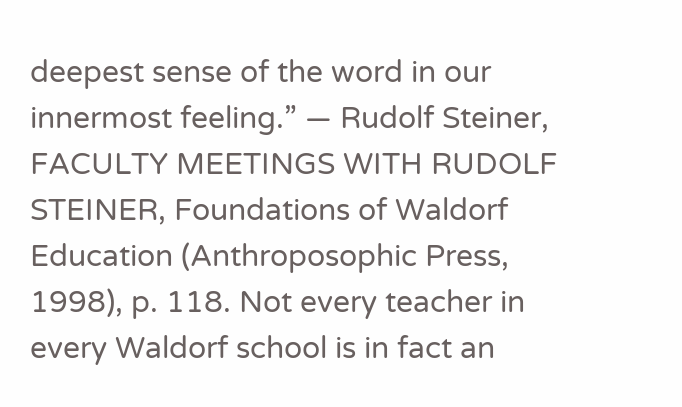deepest sense of the word in our innermost feeling.” — Rudolf Steiner, FACULTY MEETINGS WITH RUDOLF STEINER, Foundations of Waldorf Education (Anthroposophic Press, 1998), p. 118. Not every teacher in every Waldorf school is in fact an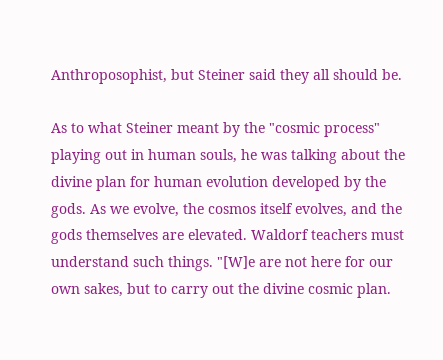Anthroposophist, but Steiner said they all should be.

As to what Steiner meant by the "cosmic process" playing out in human souls, he was talking about the divine plan for human evolution developed by the gods. As we evolve, the cosmos itself evolves, and the gods themselves are elevated. Waldorf teachers must understand such things. "[W]e are not here for our own sakes, but to carry out the divine cosmic plan.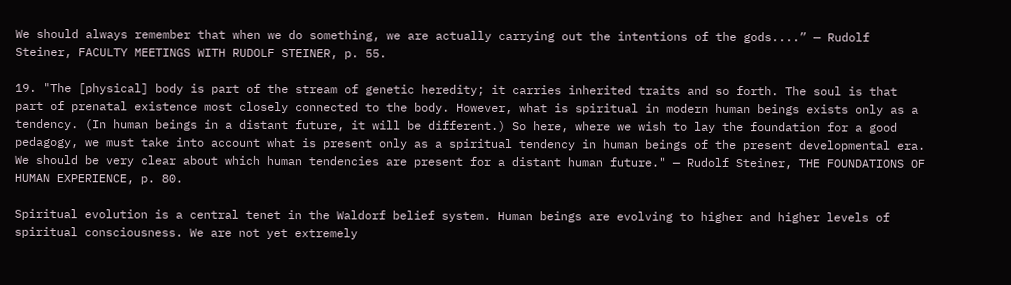We should always remember that when we do something, we are actually carrying out the intentions of the gods....” — Rudolf Steiner, FACULTY MEETINGS WITH RUDOLF STEINER, p. 55.

19. "The [physical] body is part of the stream of genetic heredity; it carries inherited traits and so forth. The soul is that part of prenatal existence most closely connected to the body. However, what is spiritual in modern human beings exists only as a tendency. (In human beings in a distant future, it will be different.) So here, where we wish to lay the foundation for a good pedagogy, we must take into account what is present only as a spiritual tendency in human beings of the present developmental era. We should be very clear about which human tendencies are present for a distant human future." — Rudolf Steiner, THE FOUNDATIONS OF HUMAN EXPERIENCE, p. 80.

Spiritual evolution is a central tenet in the Waldorf belief system. Human beings are evolving to higher and higher levels of spiritual consciousness. We are not yet extremely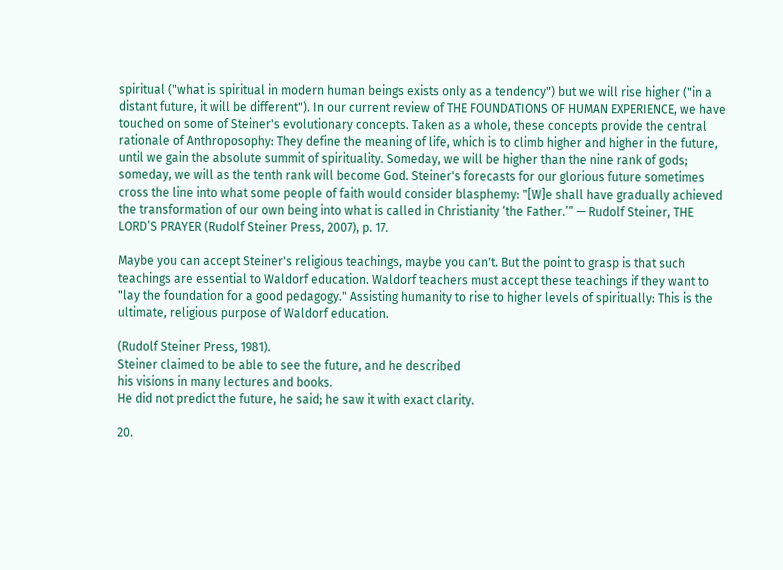spiritual ("what is spiritual in modern human beings exists only as a tendency") but we will rise higher ("in a distant future, it will be different"). In our current review of THE FOUNDATIONS OF HUMAN EXPERIENCE, we have touched on some of Steiner's evolutionary concepts. Taken as a whole, these concepts provide the central rationale of Anthroposophy: They define the meaning of life, which is to climb higher and higher in the future, until we gain the absolute summit of spirituality. Someday, we will be higher than the nine rank of gods; someday, we will as the tenth rank will become God. Steiner's forecasts for our glorious future sometimes cross the line into what some people of faith would consider blasphemy: "[W]e shall have gradually achieved the transformation of our own being into what is called in Christianity ‘the Father.’” — Rudolf Steiner, THE LORD’S PRAYER (Rudolf Steiner Press, 2007), p. 17.

Maybe you can accept Steiner's religious teachings, maybe you can't. But the point to grasp is that such teachings are essential to Waldorf education. Waldorf teachers must accept these teachings if they want to "lay the foundation for a good pedagogy." Assisting humanity to rise to higher levels of spiritually: This is the ultimate, religious purpose of Waldorf education.

(Rudolf Steiner Press, 1981).
Steiner claimed to be able to see the future, and he described
his visions in many lectures and books.
He did not predict the future, he said; he saw it with exact clarity.

20.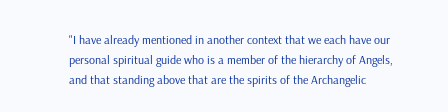"I have already mentioned in another context that we each have our personal spiritual guide who is a member of the hierarchy of Angels, and that standing above that are the spirits of the Archangelic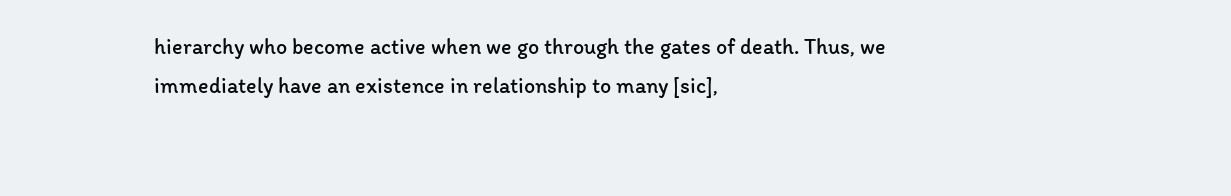hierarchy who become active when we go through the gates of death. Thus, we immediately have an existence in relationship to many [sic],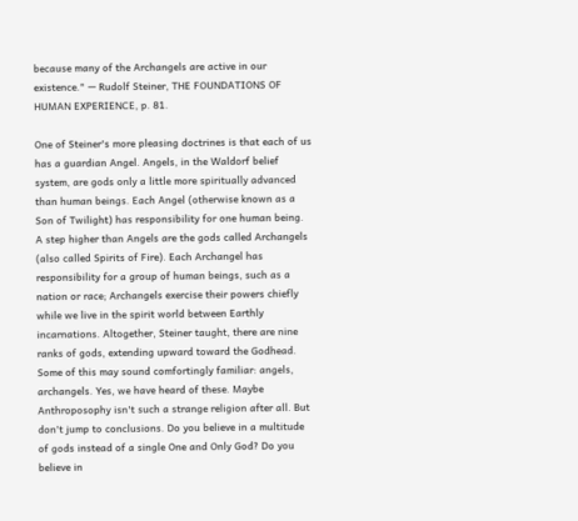because many of the Archangels are active in our existence." — Rudolf Steiner, THE FOUNDATIONS OF HUMAN EXPERIENCE, p. 81.

One of Steiner's more pleasing doctrines is that each of us has a guardian Angel. Angels, in the Waldorf belief system, are gods only a little more spiritually advanced than human beings. Each Angel (otherwise known as a Son of Twilight) has responsibility for one human being. A step higher than Angels are the gods called Archangels (also called Spirits of Fire). Each Archangel has responsibility for a group of human beings, such as a nation or race; Archangels exercise their powers chiefly while we live in the spirit world between Earthly incarnations. Altogether, Steiner taught, there are nine ranks of gods, extending upward toward the Godhead. Some of this may sound comfortingly familiar: angels, archangels. Yes, we have heard of these. Maybe Anthroposophy isn't such a strange religion after all. But don't jump to conclusions. Do you believe in a multitude of gods instead of a single One and Only God? Do you believe in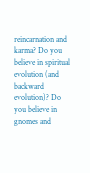reincarnation and karma? Do you believe in spiritual evolution (and backward evolution)? Do you believe in gnomes and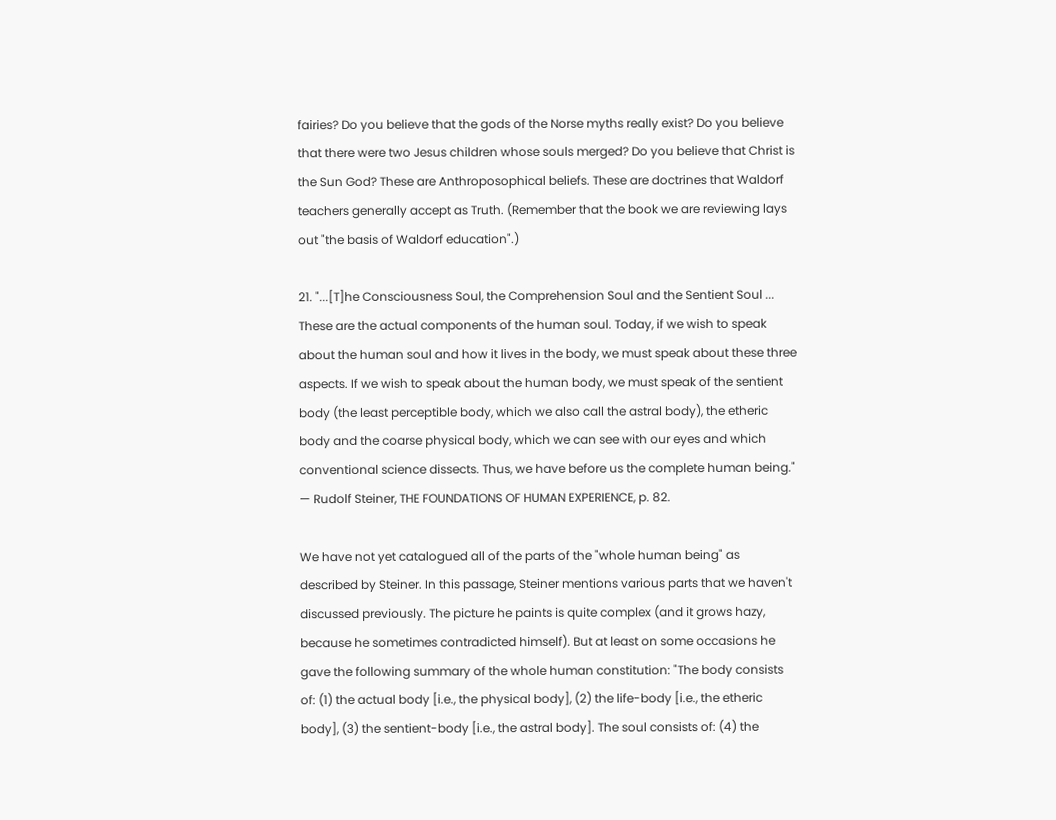fairies? Do you believe that the gods of the Norse myths really exist? Do you believe that there were two Jesus children whose souls merged? Do you believe that Christ is the Sun God? These are Anthroposophical beliefs. These are doctrines that Waldorf teachers generally accept as Truth. (Remember that the book we are reviewing lays out "the basis of Waldorf education".)

21. "...[T]he Consciousness Soul, the Comprehension Soul and the Sentient Soul ... These are the actual components of the human soul. Today, if we wish to speak about the human soul and how it lives in the body, we must speak about these three aspects. If we wish to speak about the human body, we must speak of the sentient body (the least perceptible body, which we also call the astral body), the etheric body and the coarse physical body, which we can see with our eyes and which conventional science dissects. Thus, we have before us the complete human being." — Rudolf Steiner, THE FOUNDATIONS OF HUMAN EXPERIENCE, p. 82.

We have not yet catalogued all of the parts of the "whole human being" as described by Steiner. In this passage, Steiner mentions various parts that we haven't discussed previously. The picture he paints is quite complex (and it grows hazy, because he sometimes contradicted himself). But at least on some occasions he gave the following summary of the whole human constitution: "The body consists of: (1) the actual body [i.e., the physical body], (2) the life-body [i.e., the etheric body], (3) the sentient-body [i.e., the astral body]. The soul consists of: (4) the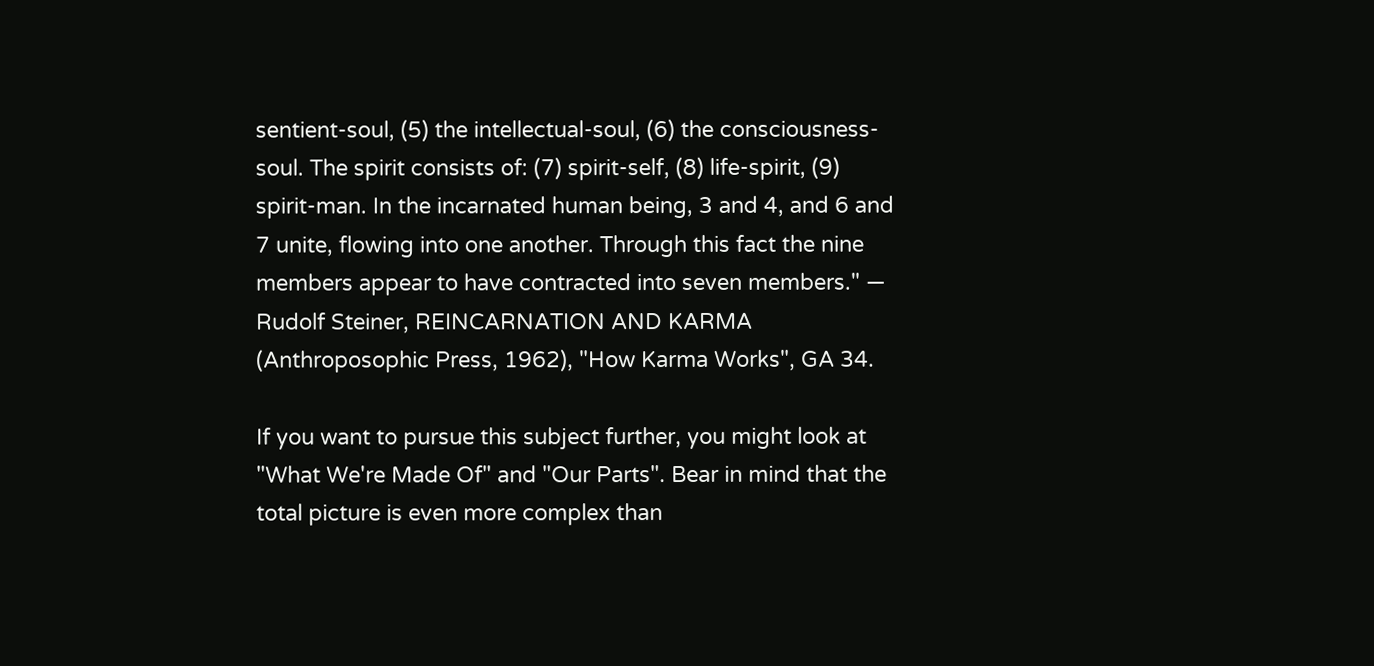sentient-soul, (5) the intellectual-soul, (6) the consciousness-soul. The spirit consists of: (7) spirit-self, (8) life-spirit, (9) spirit-man. In the incarnated human being, 3 and 4, and 6 and 7 unite, flowing into one another. Through this fact the nine members appear to have contracted into seven members." — Rudolf Steiner, REINCARNATION AND KARMA (Anthroposophic Press, 1962), "How Karma Works", GA 34.

If you want to pursue this subject further, you might look at "What We're Made Of" and "Our Parts". Bear in mind that the total picture is even more complex than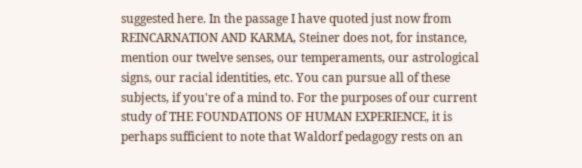suggested here. In the passage I have quoted just now from REINCARNATION AND KARMA, Steiner does not, for instance, mention our twelve senses, our temperaments, our astrological signs, our racial identities, etc. You can pursue all of these subjects, if you're of a mind to. For the purposes of our current study of THE FOUNDATIONS OF HUMAN EXPERIENCE, it is perhaps sufficient to note that Waldorf pedagogy rests on an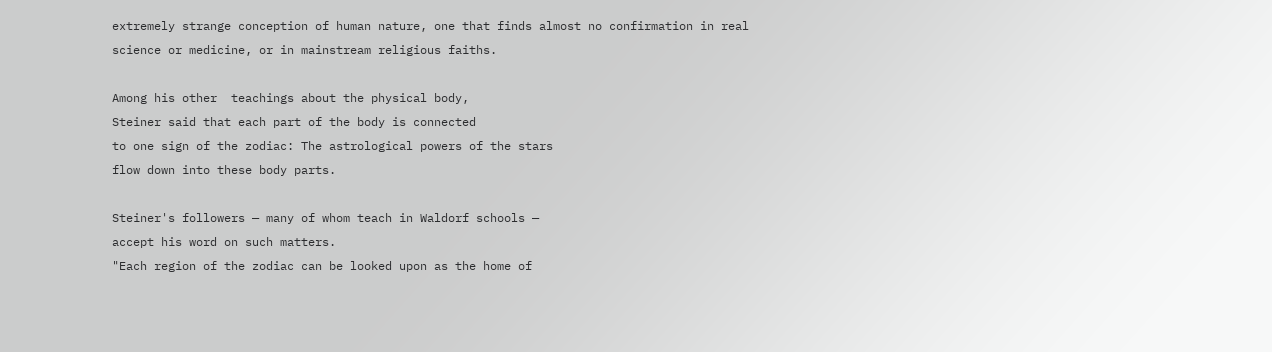extremely strange conception of human nature, one that finds almost no confirmation in real science or medicine, or in mainstream religious faiths.

Among his other  teachings about the physical body,
Steiner said that each part of the body is connected
to one sign of the zodiac: The astrological powers of the stars
flow down into these body parts.

Steiner's followers — many of whom teach in Waldorf schools —
accept his word on such matters.
"Each region of the zodiac can be looked upon as the home of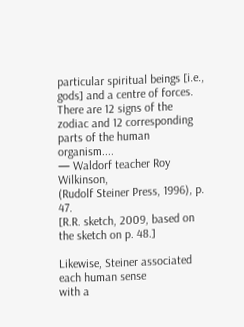particular spiritual beings [i.e., gods] and a centre of forces.
There are 12 signs of the zodiac and 12 corresponding
parts of the human organism....
— Waldorf teacher Roy Wilkinson,
(Rudolf Steiner Press, 1996), p. 47.
[R.R. sketch, 2009, based on the sketch on p. 48.]

Likewise, Steiner associated each human sense
with a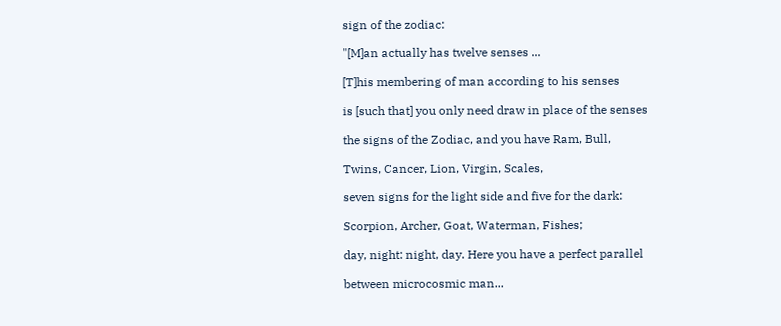sign of the zodiac:

"[M]an actually has twelve senses ...

[T]his membering of man according to his senses

is [such that] you only need draw in place of the senses

the signs of the Zodiac, and you have Ram, Bull,

Twins, Cancer, Lion, Virgin, Scales,

seven signs for the light side and five for the dark:

Scorpion, Archer, Goat, Waterman, Fishes;

day, night: night, day. Here you have a perfect parallel

between microcosmic man...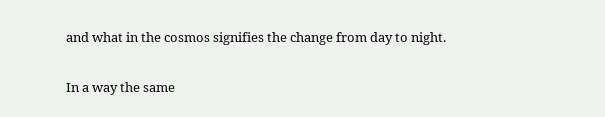and what in the cosmos signifies the change from day to night.

In a way the same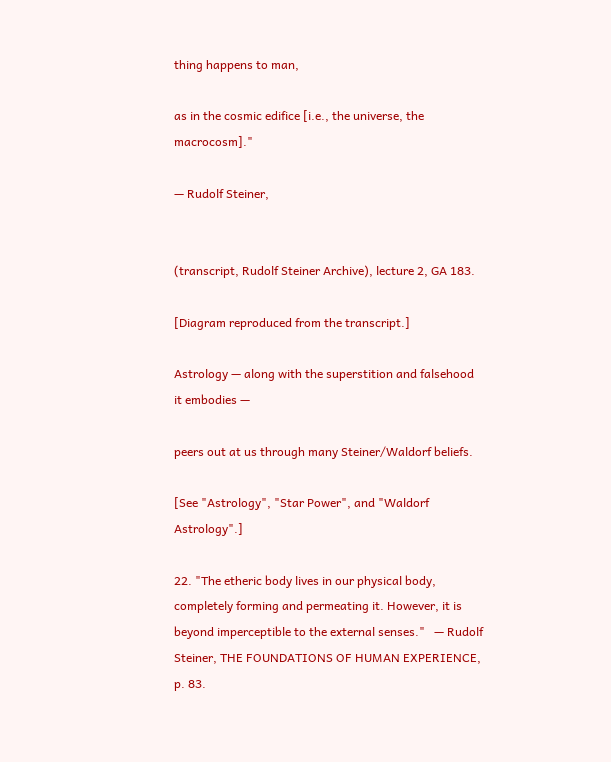thing happens to man,

as in the cosmic edifice [i.e., the universe, the macrocosm]."

— Rudolf Steiner,


(transcript, Rudolf Steiner Archive), lecture 2, GA 183.

[Diagram reproduced from the transcript.]

Astrology — along with the superstition and falsehood it embodies —

peers out at us through many Steiner/Waldorf beliefs.

[See "Astrology", "Star Power", and "Waldorf Astrology".]

22. "The etheric body lives in our physical body, completely forming and permeating it. However, it is beyond imperceptible to the external senses."   — Rudolf Steiner, THE FOUNDATIONS OF HUMAN EXPERIENCE, p. 83.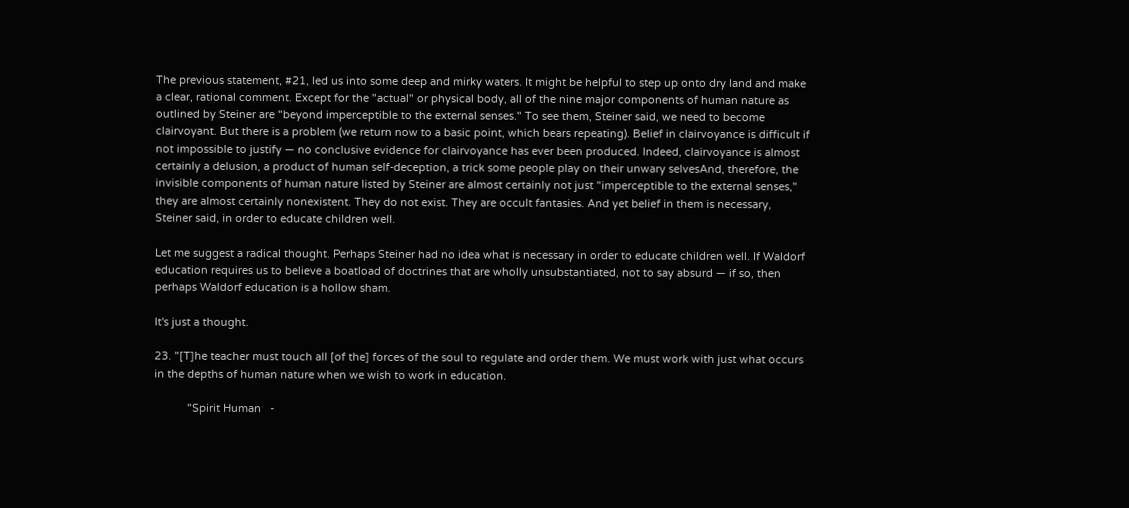The previous statement, #21, led us into some deep and mirky waters. It might be helpful to step up onto dry land and make a clear, rational comment. Except for the "actual" or physical body, all of the nine major components of human nature as outlined by Steiner are "beyond imperceptible to the external senses." To see them, Steiner said, we need to become clairvoyant. But there is a problem (we return now to a basic point, which bears repeating). Belief in clairvoyance is difficult if not impossible to justify — no conclusive evidence for clairvoyance has ever been produced. Indeed, clairvoyance is almost certainly a delusion, a product of human self-deception, a trick some people play on their unwary selvesAnd, therefore, the invisible components of human nature listed by Steiner are almost certainly not just "imperceptible to the external senses," they are almost certainly nonexistent. They do not exist. They are occult fantasies. And yet belief in them is necessary, Steiner said, in order to educate children well.

Let me suggest a radical thought. Perhaps Steiner had no idea what is necessary in order to educate children well. If Waldorf education requires us to believe a boatload of doctrines that are wholly unsubstantiated, not to say absurd — if so, then perhaps Waldorf education is a hollow sham.

It's just a thought.

23. "[T]he teacher must touch all [of the] forces of the soul to regulate and order them. We must work with just what occurs in the depths of human nature when we wish to work in education.

           "Spirit Human   -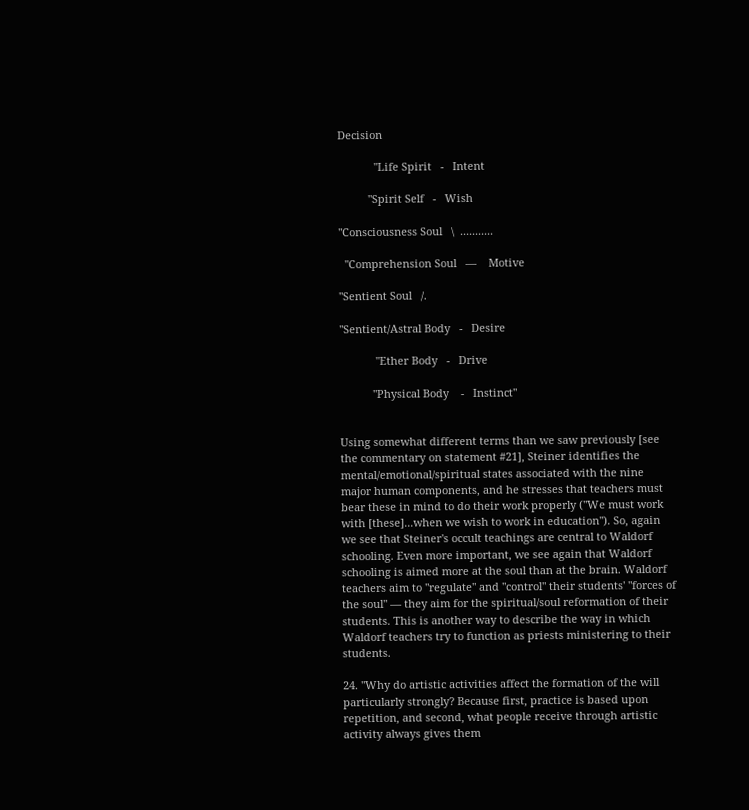Decision

            "Life Spirit   -   Intent

          "Spirit Self   -   Wish

"Consciousness Soul   \  ...........

  "Comprehension Soul   —    Motive

"Sentient Soul   /.

"Sentient/Astral Body   -   Desire

            "Ether Body   -   Drive

           "Physical Body    -   Instinct"


Using somewhat different terms than we saw previously [see the commentary on statement #21], Steiner identifies the mental/emotional/spiritual states associated with the nine major human components, and he stresses that teachers must bear these in mind to do their work properly ("We must work with [these]...when we wish to work in education"). So, again we see that Steiner's occult teachings are central to Waldorf schooling. Even more important, we see again that Waldorf schooling is aimed more at the soul than at the brain. Waldorf teachers aim to "regulate" and "control" their students' "forces of the soul" — they aim for the spiritual/soul reformation of their students. This is another way to describe the way in which Waldorf teachers try to function as priests ministering to their students.

24. "Why do artistic activities affect the formation of the will particularly strongly? Because first, practice is based upon repetition, and second, what people receive through artistic activity always gives them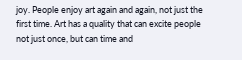joy. People enjoy art again and again, not just the first time. Art has a quality that can excite people not just once, but can time and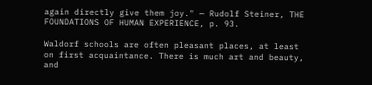again directly give them joy." — Rudolf Steiner, THE FOUNDATIONS OF HUMAN EXPERIENCE, p. 93.

Waldorf schools are often pleasant places, at least on first acquaintance. There is much art and beauty, and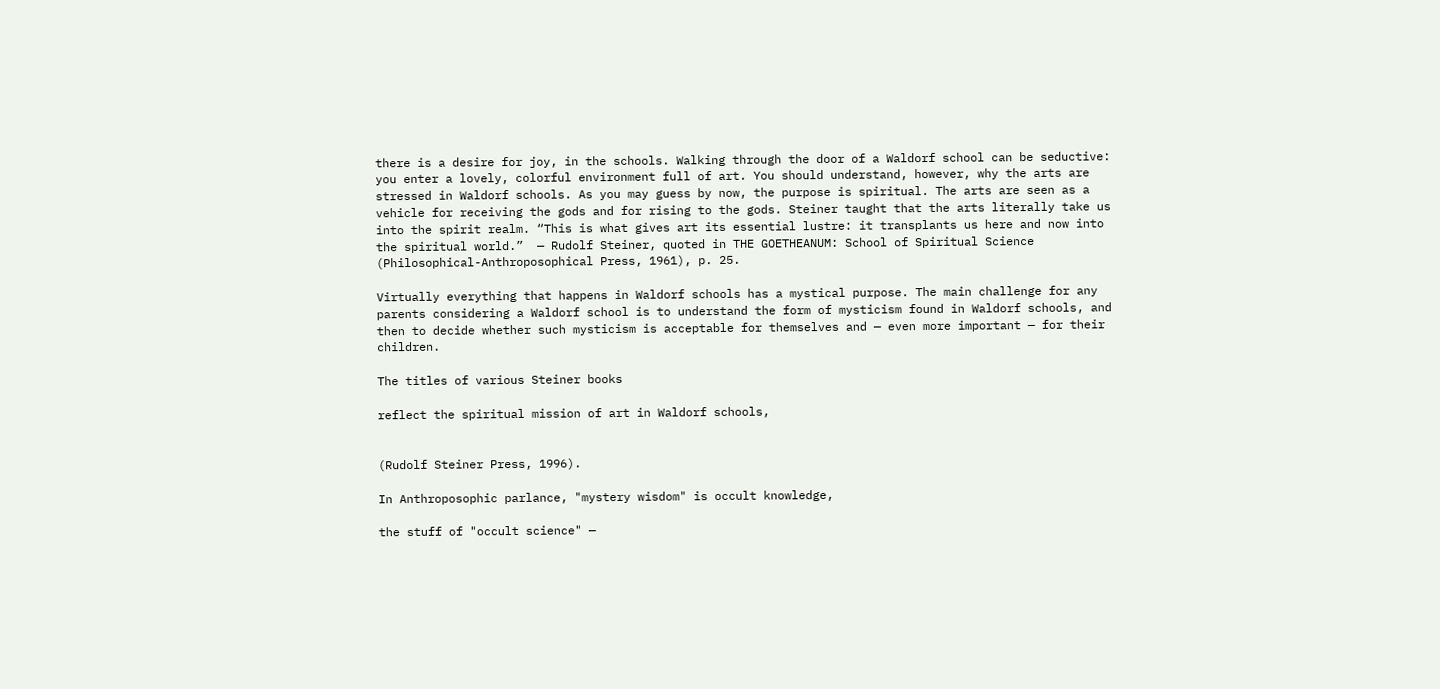there is a desire for joy, in the schools. Walking through the door of a Waldorf school can be seductive: you enter a lovely, colorful environment full of art. You should understand, however, why the arts are stressed in Waldorf schools. As you may guess by now, the purpose is spiritual. The arts are seen as a vehicle for receiving the gods and for rising to the gods. Steiner taught that the arts literally take us into the spirit realm. “This is what gives art its essential lustre: it transplants us here and now into the spiritual world.”  — Rudolf Steiner, quoted in THE GOETHEANUM: School of Spiritual Science (Philosophical-Anthroposophical Press, 1961), p. 25.

Virtually everything that happens in Waldorf schools has a mystical purpose. The main challenge for any parents considering a Waldorf school is to understand the form of mysticism found in Waldorf schools, and then to decide whether such mysticism is acceptable for themselves and — even more important — for their children.

The titles of various Steiner books

reflect the spiritual mission of art in Waldorf schools,


(Rudolf Steiner Press, 1996).

In Anthroposophic parlance, "mystery wisdom" is occult knowledge,

the stuff of "occult science" —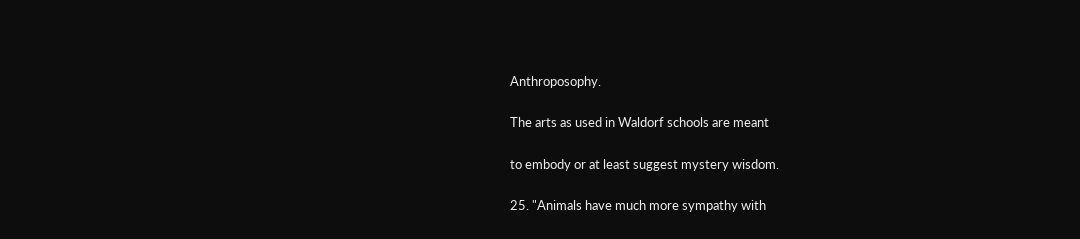Anthroposophy.

The arts as used in Waldorf schools are meant

to embody or at least suggest mystery wisdom.

25. "Animals have much more sympathy with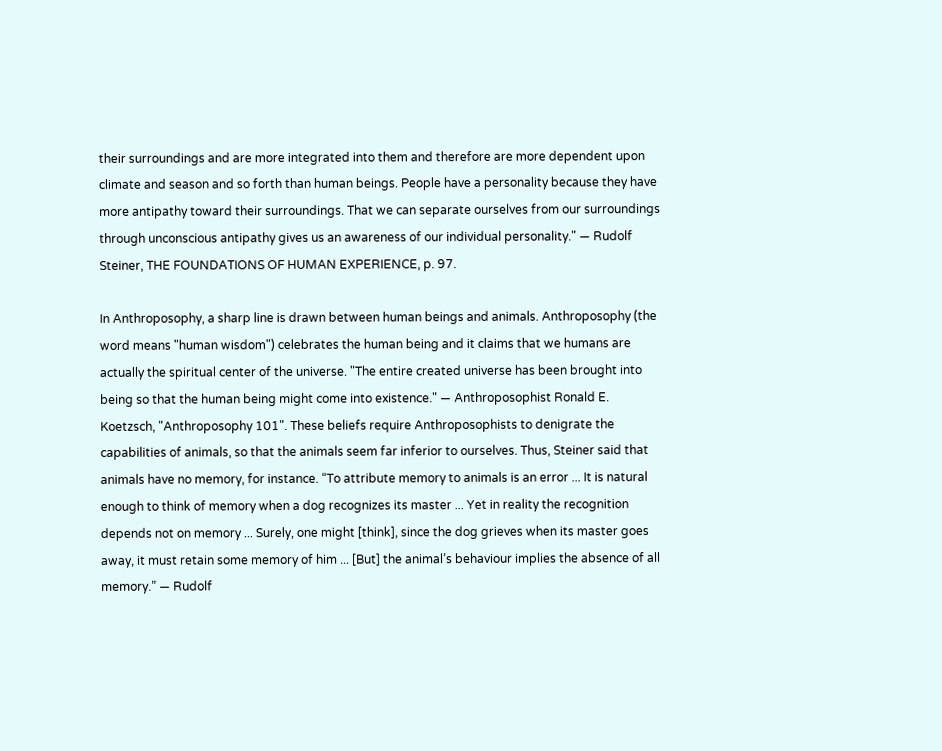their surroundings and are more integrated into them and therefore are more dependent upon climate and season and so forth than human beings. People have a personality because they have more antipathy toward their surroundings. That we can separate ourselves from our surroundings through unconscious antipathy gives us an awareness of our individual personality." — Rudolf Steiner, THE FOUNDATIONS OF HUMAN EXPERIENCE, p. 97.

In Anthroposophy, a sharp line is drawn between human beings and animals. Anthroposophy (the word means "human wisdom") celebrates the human being and it claims that we humans are actually the spiritual center of the universe. "The entire created universe has been brought into being so that the human being might come into existence." — Anthroposophist Ronald E. Koetzsch, "Anthroposophy 101". These beliefs require Anthroposophists to denigrate the capabilities of animals, so that the animals seem far inferior to ourselves. Thus, Steiner said that animals have no memory, for instance. “To attribute memory to animals is an error ... It is natural enough to think of memory when a dog recognizes its master ... Yet in reality the recognition depends not on memory ... Surely, one might [think], since the dog grieves when its master goes away, it must retain some memory of him ... [But] the animal’s behaviour implies the absence of all memory.” — Rudolf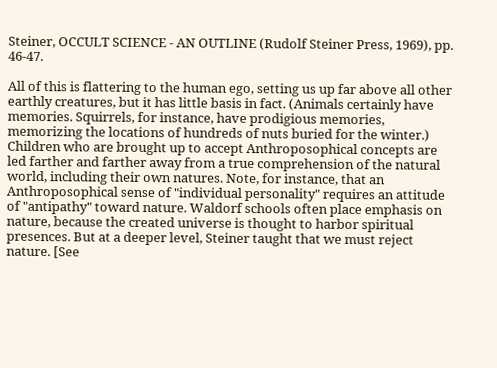Steiner, OCCULT SCIENCE - AN OUTLINE (Rudolf Steiner Press, 1969), pp. 46-47.

All of this is flattering to the human ego, setting us up far above all other earthly creatures, but it has little basis in fact. (Animals certainly have memories. Squirrels, for instance, have prodigious memories, memorizing the locations of hundreds of nuts buried for the winter.) Children who are brought up to accept Anthroposophical concepts are led farther and farther away from a true comprehension of the natural world, including their own natures. Note, for instance, that an Anthroposophical sense of "individual personality" requires an attitude of "antipathy" toward nature. Waldorf schools often place emphasis on nature, because the created universe is thought to harbor spiritual presences. But at a deeper level, Steiner taught that we must reject nature. [See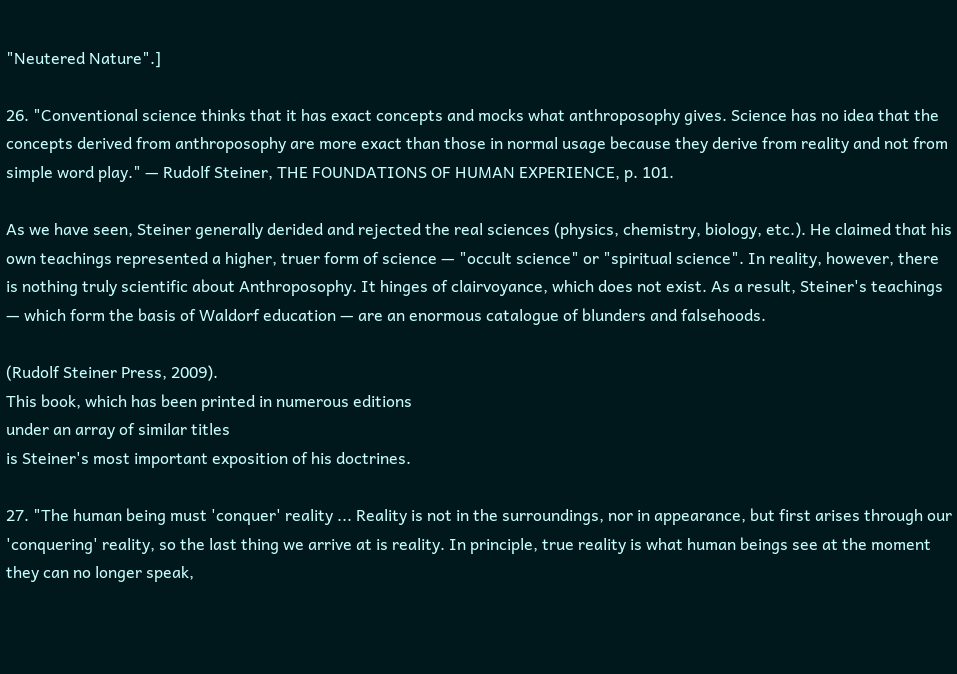"Neutered Nature".]

26. "Conventional science thinks that it has exact concepts and mocks what anthroposophy gives. Science has no idea that the concepts derived from anthroposophy are more exact than those in normal usage because they derive from reality and not from simple word play." — Rudolf Steiner, THE FOUNDATIONS OF HUMAN EXPERIENCE, p. 101.

As we have seen, Steiner generally derided and rejected the real sciences (physics, chemistry, biology, etc.). He claimed that his own teachings represented a higher, truer form of science — "occult science" or "spiritual science". In reality, however, there is nothing truly scientific about Anthroposophy. It hinges of clairvoyance, which does not exist. As a result, Steiner's teachings — which form the basis of Waldorf education — are an enormous catalogue of blunders and falsehoods.

(Rudolf Steiner Press, 2009).
This book, which has been printed in numerous editions
under an array of similar titles
is Steiner's most important exposition of his doctrines.

27. "The human being must 'conquer' reality ... Reality is not in the surroundings, nor in appearance, but first arises through our 'conquering' reality, so the last thing we arrive at is reality. In principle, true reality is what human beings see at the moment they can no longer speak,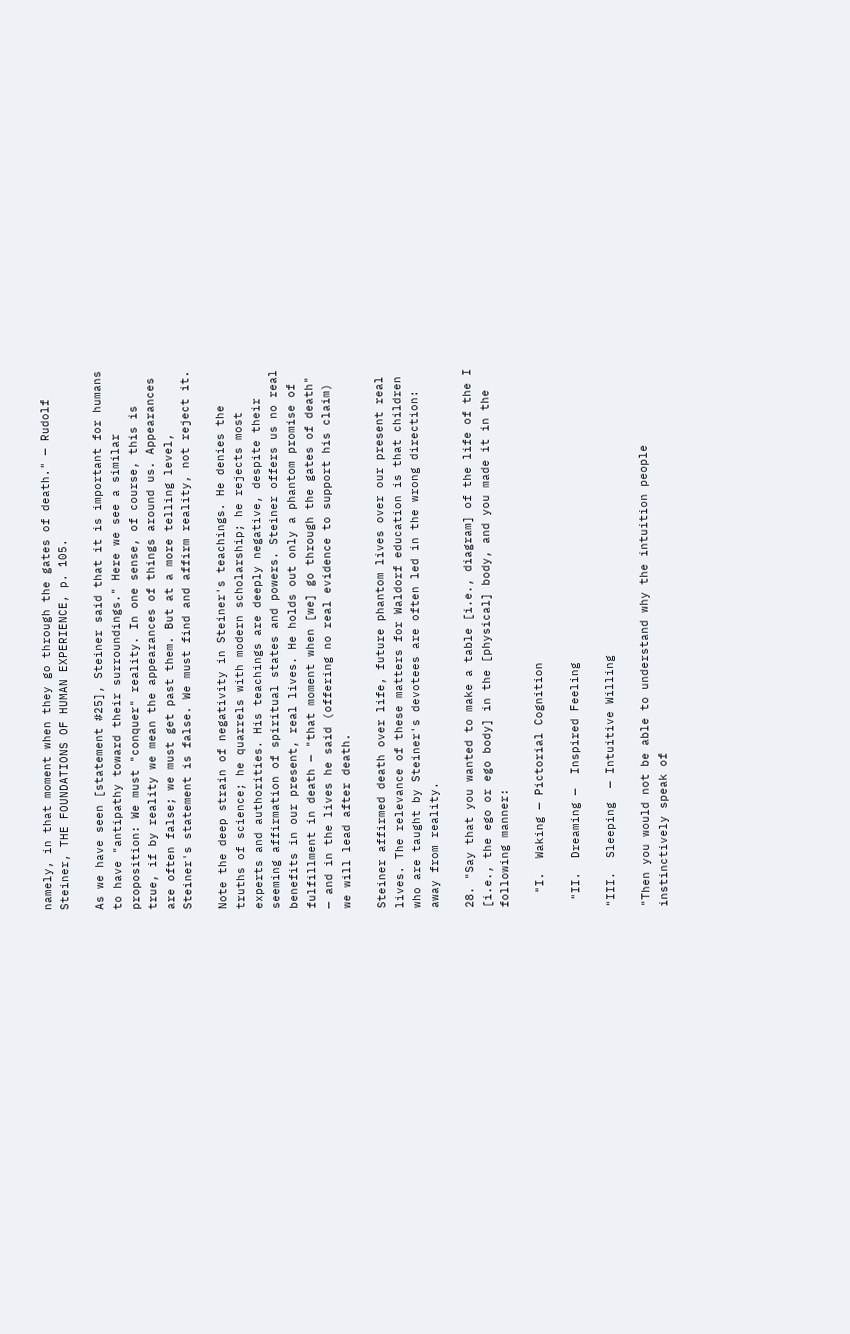namely, in that moment when they go through the gates of death." — Rudolf Steiner, THE FOUNDATIONS OF HUMAN EXPERIENCE, p. 105.

As we have seen [statement #25], Steiner said that it is important for humans to have "antipathy toward their surroundings." Here we see a similar proposition: We must "conquer" reality. In one sense, of course, this is true, if by reality we mean the appearances of things around us. Appearances are often false; we must get past them. But at a more telling level, Steiner's statement is false. We must find and affirm reality, not reject it.

Note the deep strain of negativity in Steiner's teachings. He denies the truths of science; he quarrels with modern scholarship; he rejects most experts and authorities. His teachings are deeply negative, despite their seeming affirmation of spiritual states and powers. Steiner offers us no real benefits in our present, real lives. He holds out only a phantom promise of fulfillment in death — "that moment when [we] go through the gates of death" — and in the lives he said (offering no real evidence to support his claim) we will lead after death.

Steiner affirmed death over life, future phantom lives over our present real lives. The relevance of these matters for Waldorf education is that children who are taught by Steiner's devotees are often led in the wrong direction: away from reality.

28. "Say that you wanted to make a table [i.e., diagram] of the life of the I [i.e., the ego or ego body] in the [physical] body, and you made it in the following manner:

  "I.  Waking — Pictorial Cognition

 "II.  Dreaming —  Inspired Feeling

"III.  Sleeping  — Intuitive Willing

"Then you would not be able to understand why the intuition people instinctively speak of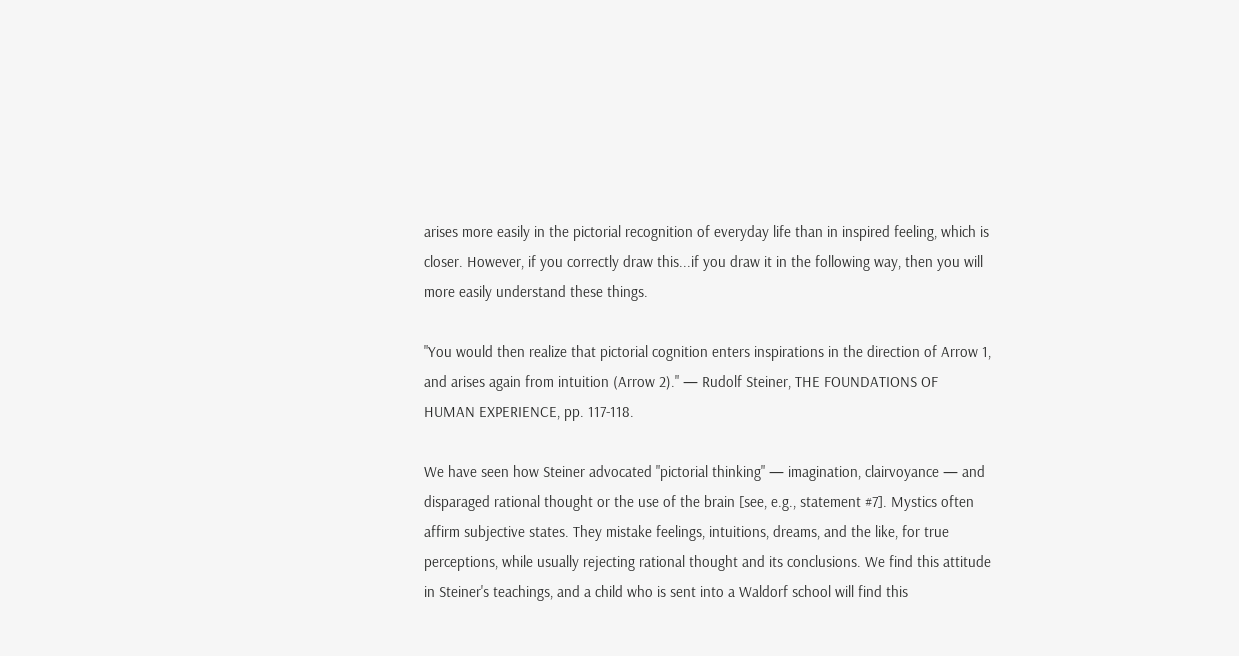arises more easily in the pictorial recognition of everyday life than in inspired feeling, which is closer. However, if you correctly draw this...if you draw it in the following way, then you will more easily understand these things.

"You would then realize that pictorial cognition enters inspirations in the direction of Arrow 1, and arises again from intuition (Arrow 2)." — Rudolf Steiner, THE FOUNDATIONS OF HUMAN EXPERIENCE, pp. 117-118.

We have seen how Steiner advocated "pictorial thinking" — imagination, clairvoyance — and disparaged rational thought or the use of the brain [see, e.g., statement #7]. Mystics often affirm subjective states. They mistake feelings, intuitions, dreams, and the like, for true perceptions, while usually rejecting rational thought and its conclusions. We find this attitude in Steiner's teachings, and a child who is sent into a Waldorf school will find this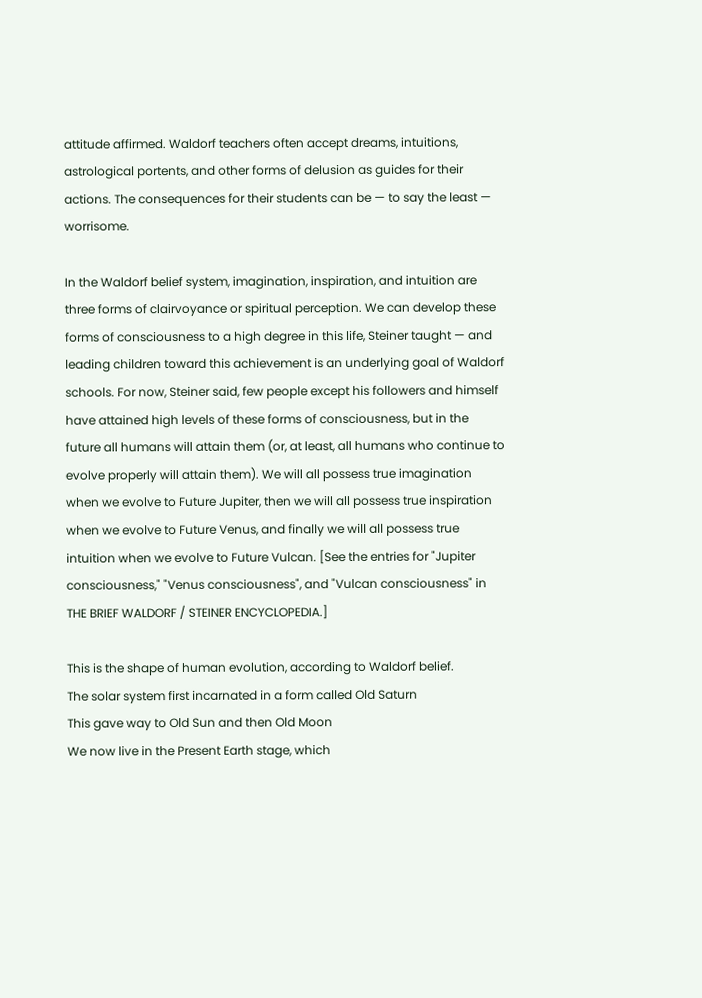attitude affirmed. Waldorf teachers often accept dreams, intuitions, astrological portents, and other forms of delusion as guides for their actions. The consequences for their students can be — to say the least — worrisome.

In the Waldorf belief system, imagination, inspiration, and intuition are three forms of clairvoyance or spiritual perception. We can develop these forms of consciousness to a high degree in this life, Steiner taught — and leading children toward this achievement is an underlying goal of Waldorf schools. For now, Steiner said, few people except his followers and himself have attained high levels of these forms of consciousness, but in the future all humans will attain them (or, at least, all humans who continue to evolve properly will attain them). We will all possess true imagination when we evolve to Future Jupiter, then we will all possess true inspiration when we evolve to Future Venus, and finally we will all possess true intuition when we evolve to Future Vulcan. [See the entries for "Jupiter consciousness," "Venus consciousness", and "Vulcan consciousness" in THE BRIEF WALDORF / STEINER ENCYCLOPEDIA.]

This is the shape of human evolution, according to Waldorf belief.
The solar system first incarnated in a form called Old Saturn
This gave way to Old Sun and then Old Moon
We now live in the Present Earth stage, which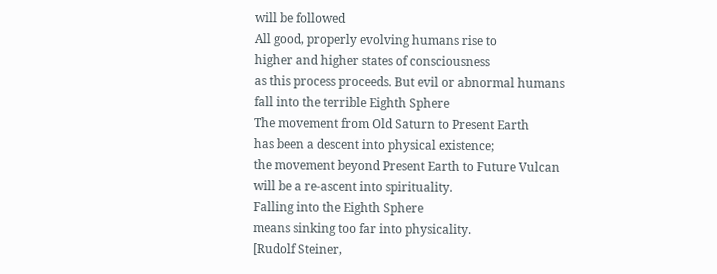will be followed
All good, properly evolving humans rise to
higher and higher states of consciousness
as this process proceeds. But evil or abnormal humans
fall into the terrible Eighth Sphere
The movement from Old Saturn to Present Earth
has been a descent into physical existence;
the movement beyond Present Earth to Future Vulcan
will be a re-ascent into spirituality.
Falling into the Eighth Sphere
means sinking too far into physicality.
[Rudolf Steiner,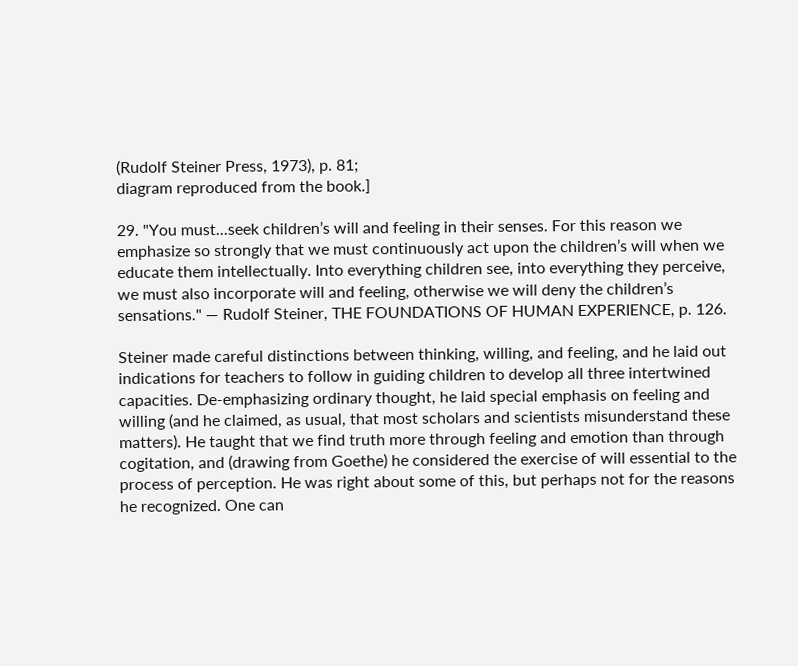(Rudolf Steiner Press, 1973), p. 81;
diagram reproduced from the book.]

29. "You must...seek children’s will and feeling in their senses. For this reason we emphasize so strongly that we must continuously act upon the children’s will when we educate them intellectually. Into everything children see, into everything they perceive, we must also incorporate will and feeling, otherwise we will deny the children’s sensations." — Rudolf Steiner, THE FOUNDATIONS OF HUMAN EXPERIENCE, p. 126.

Steiner made careful distinctions between thinking, willing, and feeling, and he laid out indications for teachers to follow in guiding children to develop all three intertwined capacities. De-emphasizing ordinary thought, he laid special emphasis on feeling and willing (and he claimed, as usual, that most scholars and scientists misunderstand these matters). He taught that we find truth more through feeling and emotion than through cogitation, and (drawing from Goethe) he considered the exercise of will essential to the process of perception. He was right about some of this, but perhaps not for the reasons he recognized. One can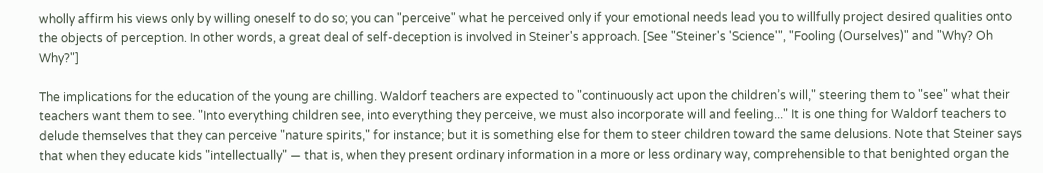wholly affirm his views only by willing oneself to do so; you can "perceive" what he perceived only if your emotional needs lead you to willfully project desired qualities onto the objects of perception. In other words, a great deal of self-deception is involved in Steiner's approach. [See "Steiner's 'Science'", "Fooling (Ourselves)" and "Why? Oh Why?"]

The implications for the education of the young are chilling. Waldorf teachers are expected to "continuously act upon the children’s will," steering them to "see" what their teachers want them to see. "Into everything children see, into everything they perceive, we must also incorporate will and feeling..." It is one thing for Waldorf teachers to delude themselves that they can perceive "nature spirits," for instance; but it is something else for them to steer children toward the same delusions. Note that Steiner says that when they educate kids "intellectually" — that is, when they present ordinary information in a more or less ordinary way, comprehensible to that benighted organ the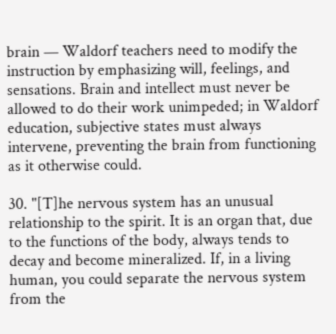brain — Waldorf teachers need to modify the instruction by emphasizing will, feelings, and sensations. Brain and intellect must never be allowed to do their work unimpeded; in Waldorf education, subjective states must always intervene, preventing the brain from functioning as it otherwise could.

30. "[T]he nervous system has an unusual relationship to the spirit. It is an organ that, due to the functions of the body, always tends to decay and become mineralized. If, in a living human, you could separate the nervous system from the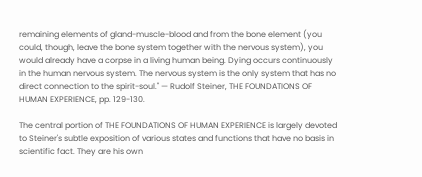remaining elements of gland-muscle-blood and from the bone element (you could, though, leave the bone system together with the nervous system), you would already have a corpse in a living human being. Dying occurs continuously in the human nervous system. The nervous system is the only system that has no direct connection to the spirit-soul." — Rudolf Steiner, THE FOUNDATIONS OF HUMAN EXPERIENCE, pp. 129-130.

The central portion of THE FOUNDATIONS OF HUMAN EXPERIENCE is largely devoted to Steiner's subtle exposition of various states and functions that have no basis in scientific fact. They are his own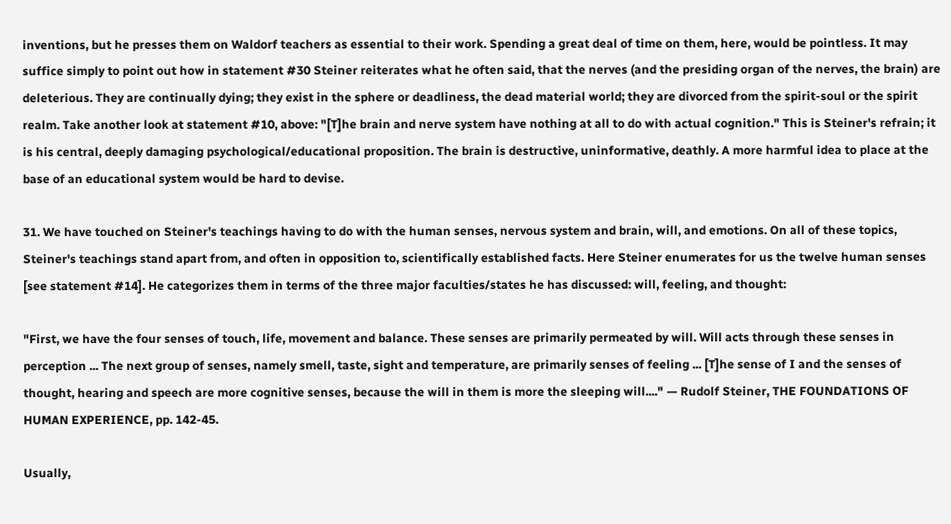inventions, but he presses them on Waldorf teachers as essential to their work. Spending a great deal of time on them, here, would be pointless. It may suffice simply to point out how in statement #30 Steiner reiterates what he often said, that the nerves (and the presiding organ of the nerves, the brain) are deleterious. They are continually dying; they exist in the sphere or deadliness, the dead material world; they are divorced from the spirit-soul or the spirit realm. Take another look at statement #10, above: "[T]he brain and nerve system have nothing at all to do with actual cognition." This is Steiner's refrain; it is his central, deeply damaging psychological/educational proposition. The brain is destructive, uninformative, deathly. A more harmful idea to place at the base of an educational system would be hard to devise.

31. We have touched on Steiner's teachings having to do with the human senses, nervous system and brain, will, and emotions. On all of these topics, Steiner's teachings stand apart from, and often in opposition to, scientifically established facts. Here Steiner enumerates for us the twelve human senses [see statement #14]. He categorizes them in terms of the three major faculties/states he has discussed: will, feeling, and thought:

"First, we have the four senses of touch, life, movement and balance. These senses are primarily permeated by will. Will acts through these senses in perception ... The next group of senses, namely smell, taste, sight and temperature, are primarily senses of feeling ... [T]he sense of I and the senses of thought, hearing and speech are more cognitive senses, because the will in them is more the sleeping will...." — Rudolf Steiner, THE FOUNDATIONS OF HUMAN EXPERIENCE, pp. 142-45.

Usually,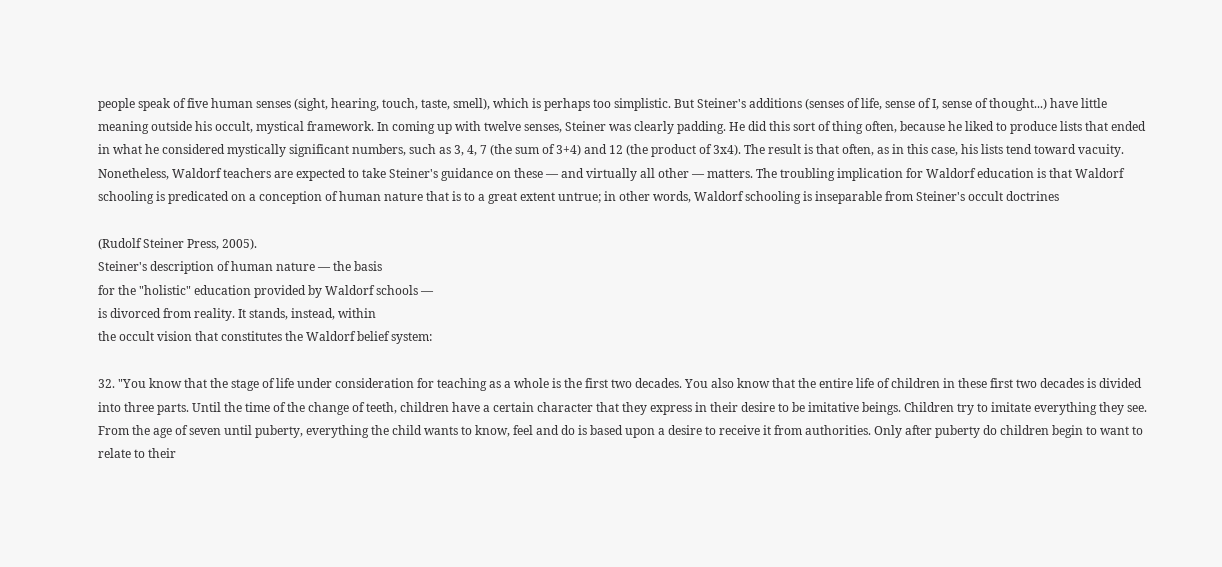people speak of five human senses (sight, hearing, touch, taste, smell), which is perhaps too simplistic. But Steiner's additions (senses of life, sense of I, sense of thought...) have little meaning outside his occult, mystical framework. In coming up with twelve senses, Steiner was clearly padding. He did this sort of thing often, because he liked to produce lists that ended in what he considered mystically significant numbers, such as 3, 4, 7 (the sum of 3+4) and 12 (the product of 3x4). The result is that often, as in this case, his lists tend toward vacuity. Nonetheless, Waldorf teachers are expected to take Steiner's guidance on these — and virtually all other — matters. The troubling implication for Waldorf education is that Waldorf schooling is predicated on a conception of human nature that is to a great extent untrue; in other words, Waldorf schooling is inseparable from Steiner's occult doctrines

(Rudolf Steiner Press, 2005).
Steiner's description of human nature — the basis
for the "holistic" education provided by Waldorf schools —
is divorced from reality. It stands, instead, within
the occult vision that constitutes the Waldorf belief system:

32. "You know that the stage of life under consideration for teaching as a whole is the first two decades. You also know that the entire life of children in these first two decades is divided into three parts. Until the time of the change of teeth, children have a certain character that they express in their desire to be imitative beings. Children try to imitate everything they see. From the age of seven until puberty, everything the child wants to know, feel and do is based upon a desire to receive it from authorities. Only after puberty do children begin to want to relate to their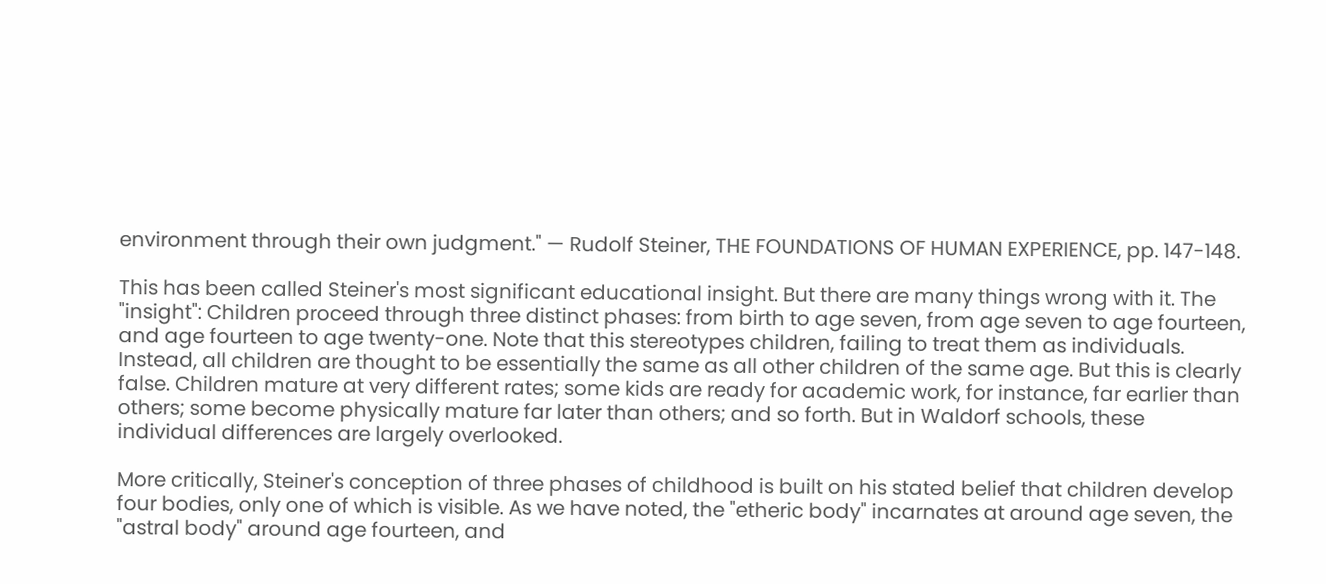environment through their own judgment." — Rudolf Steiner, THE FOUNDATIONS OF HUMAN EXPERIENCE, pp. 147-148.

This has been called Steiner's most significant educational insight. But there are many things wrong with it. The "insight": Children proceed through three distinct phases: from birth to age seven, from age seven to age fourteen, and age fourteen to age twenty-one. Note that this stereotypes children, failing to treat them as individuals. Instead, all children are thought to be essentially the same as all other children of the same age. But this is clearly false. Children mature at very different rates; some kids are ready for academic work, for instance, far earlier than others; some become physically mature far later than others; and so forth. But in Waldorf schools, these individual differences are largely overlooked.

More critically, Steiner's conception of three phases of childhood is built on his stated belief that children develop four bodies, only one of which is visible. As we have noted, the "etheric body" incarnates at around age seven, the "astral body" around age fourteen, and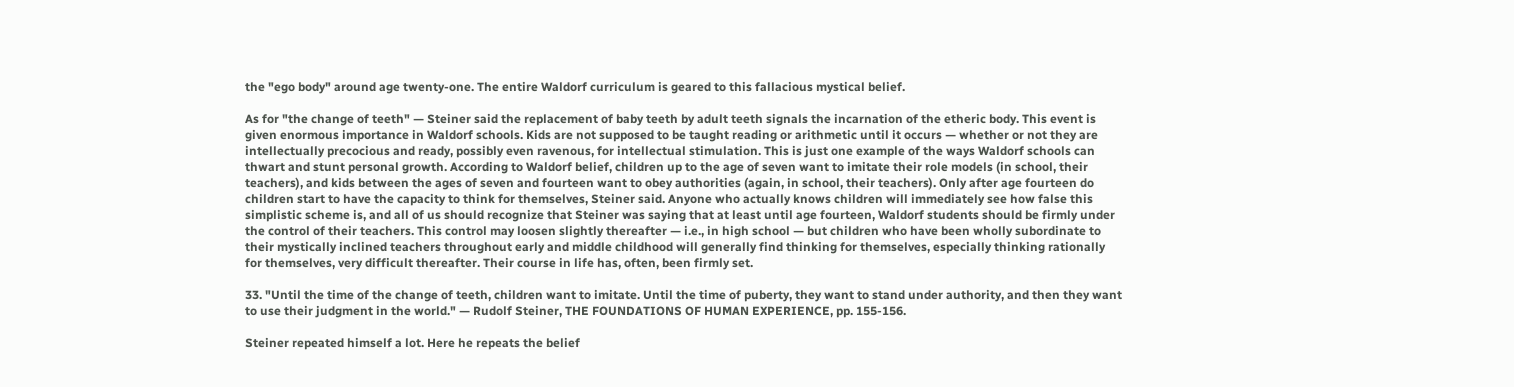the "ego body" around age twenty-one. The entire Waldorf curriculum is geared to this fallacious mystical belief.

As for "the change of teeth" — Steiner said the replacement of baby teeth by adult teeth signals the incarnation of the etheric body. This event is given enormous importance in Waldorf schools. Kids are not supposed to be taught reading or arithmetic until it occurs — whether or not they are intellectually precocious and ready, possibly even ravenous, for intellectual stimulation. This is just one example of the ways Waldorf schools can thwart and stunt personal growth. According to Waldorf belief, children up to the age of seven want to imitate their role models (in school, their teachers), and kids between the ages of seven and fourteen want to obey authorities (again, in school, their teachers). Only after age fourteen do children start to have the capacity to think for themselves, Steiner said. Anyone who actually knows children will immediately see how false this simplistic scheme is, and all of us should recognize that Steiner was saying that at least until age fourteen, Waldorf students should be firmly under the control of their teachers. This control may loosen slightly thereafter — i.e., in high school — but children who have been wholly subordinate to their mystically inclined teachers throughout early and middle childhood will generally find thinking for themselves, especially thinking rationally for themselves, very difficult thereafter. Their course in life has, often, been firmly set.

33. "Until the time of the change of teeth, children want to imitate. Until the time of puberty, they want to stand under authority, and then they want to use their judgment in the world." — Rudolf Steiner, THE FOUNDATIONS OF HUMAN EXPERIENCE, pp. 155-156.

Steiner repeated himself a lot. Here he repeats the belief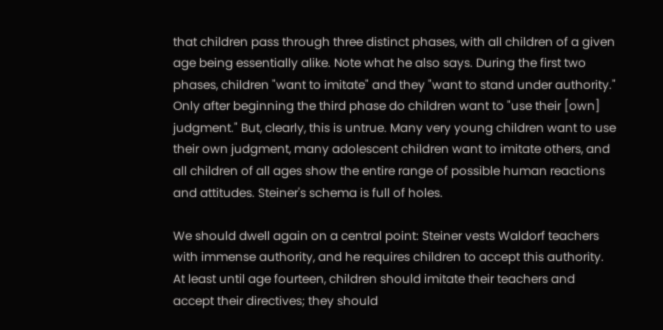that children pass through three distinct phases, with all children of a given age being essentially alike. Note what he also says. During the first two phases, children "want to imitate" and they "want to stand under authority." Only after beginning the third phase do children want to "use their [own] judgment." But, clearly, this is untrue. Many very young children want to use their own judgment, many adolescent children want to imitate others, and all children of all ages show the entire range of possible human reactions and attitudes. Steiner's schema is full of holes.

We should dwell again on a central point: Steiner vests Waldorf teachers with immense authority, and he requires children to accept this authority. At least until age fourteen, children should imitate their teachers and accept their directives; they should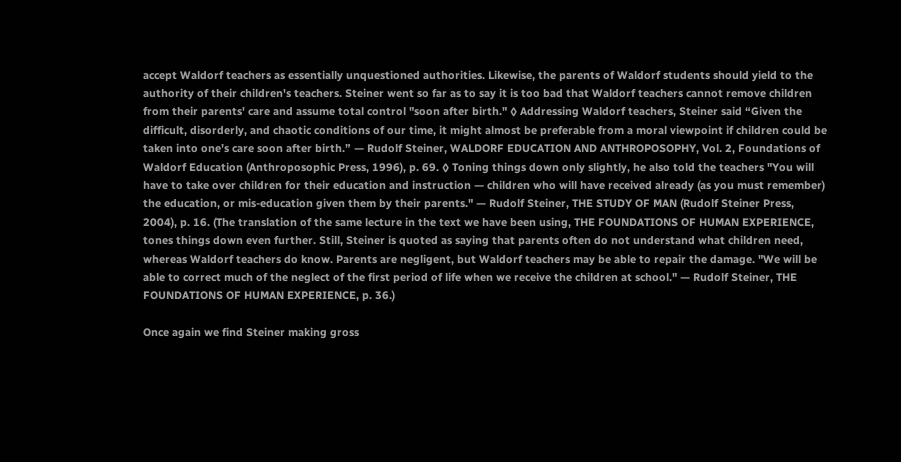accept Waldorf teachers as essentially unquestioned authorities. Likewise, the parents of Waldorf students should yield to the authority of their children's teachers. Steiner went so far as to say it is too bad that Waldorf teachers cannot remove children from their parents' care and assume total control "soon after birth." ◊ Addressing Waldorf teachers, Steiner said “Given the difficult, disorderly, and chaotic conditions of our time, it might almost be preferable from a moral viewpoint if children could be taken into one’s care soon after birth.” — Rudolf Steiner, WALDORF EDUCATION AND ANTHROPOSOPHY, Vol. 2, Foundations of Waldorf Education (Anthroposophic Press, 1996), p. 69. ◊ Toning things down only slightly, he also told the teachers "You will have to take over children for their education and instruction — children who will have received already (as you must remember) the education, or mis-education given them by their parents." — Rudolf Steiner, THE STUDY OF MAN (Rudolf Steiner Press, 2004), p. 16. (The translation of the same lecture in the text we have been using, THE FOUNDATIONS OF HUMAN EXPERIENCE, tones things down even further. Still, Steiner is quoted as saying that parents often do not understand what children need, whereas Waldorf teachers do know. Parents are negligent, but Waldorf teachers may be able to repair the damage. "We will be able to correct much of the neglect of the first period of life when we receive the children at school." — Rudolf Steiner, THE FOUNDATIONS OF HUMAN EXPERIENCE, p. 36.)

Once again we find Steiner making gross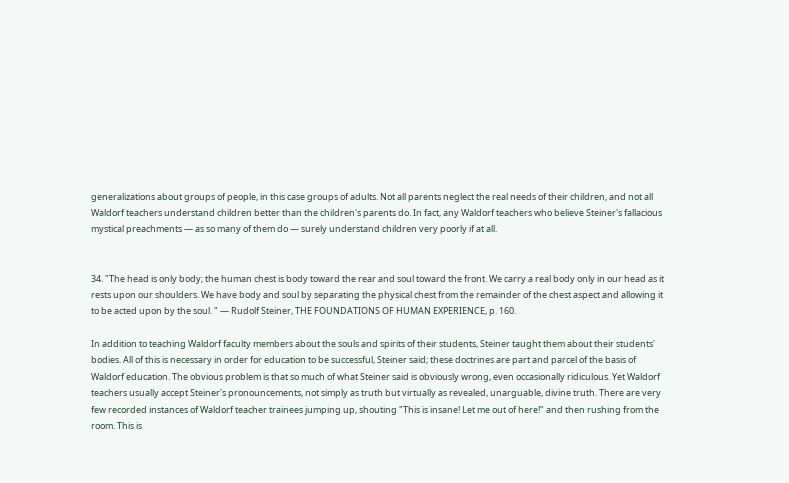generalizations about groups of people, in this case groups of adults. Not all parents neglect the real needs of their children, and not all Waldorf teachers understand children better than the children's parents do. In fact, any Waldorf teachers who believe Steiner's fallacious mystical preachments — as so many of them do — surely understand children very poorly if at all.


34. "The head is only body; the human chest is body toward the rear and soul toward the front. We carry a real body only in our head as it rests upon our shoulders. We have body and soul by separating the physical chest from the remainder of the chest aspect and allowing it to be acted upon by the soul. " — Rudolf Steiner, THE FOUNDATIONS OF HUMAN EXPERIENCE, p. 160.

In addition to teaching Waldorf faculty members about the souls and spirits of their students, Steiner taught them about their students' bodies. All of this is necessary in order for education to be successful, Steiner said; these doctrines are part and parcel of the basis of Waldorf education. The obvious problem is that so much of what Steiner said is obviously wrong, even occasionally ridiculous. Yet Waldorf teachers usually accept Steiner's pronouncements, not simply as truth but virtually as revealed, unarguable, divine truth. There are very few recorded instances of Waldorf teacher trainees jumping up, shouting "This is insane! Let me out of here!" and then rushing from the room. This is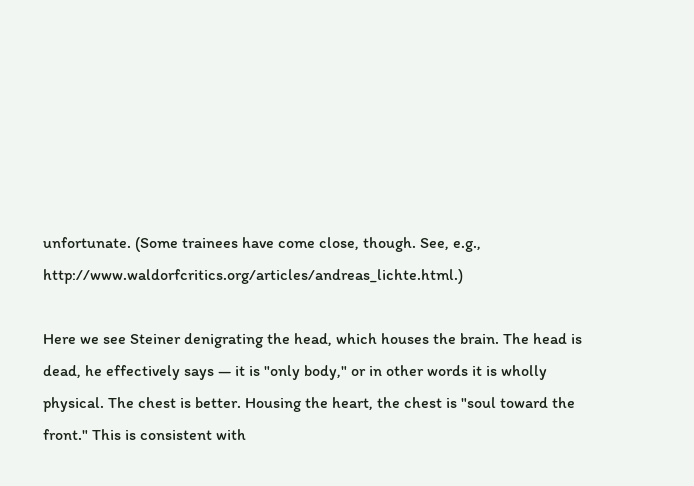unfortunate. (Some trainees have come close, though. See, e.g., http://www.waldorfcritics.org/articles/andreas_lichte.html.)

Here we see Steiner denigrating the head, which houses the brain. The head is dead, he effectively says — it is "only body," or in other words it is wholly physical. The chest is better. Housing the heart, the chest is "soul toward the front." This is consistent with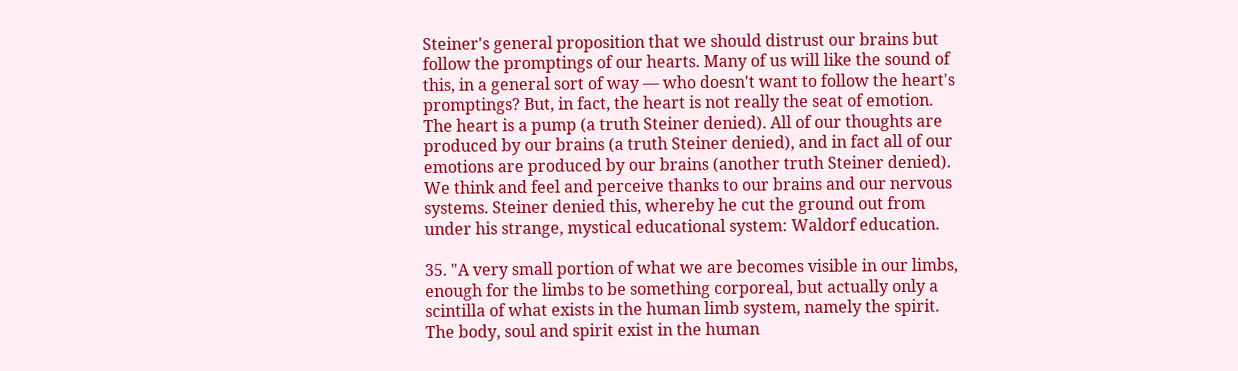Steiner's general proposition that we should distrust our brains but follow the promptings of our hearts. Many of us will like the sound of this, in a general sort of way — who doesn't want to follow the heart's promptings? But, in fact, the heart is not really the seat of emotion. The heart is a pump (a truth Steiner denied). All of our thoughts are produced by our brains (a truth Steiner denied), and in fact all of our emotions are produced by our brains (another truth Steiner denied). We think and feel and perceive thanks to our brains and our nervous systems. Steiner denied this, whereby he cut the ground out from under his strange, mystical educational system: Waldorf education.

35. "A very small portion of what we are becomes visible in our limbs, enough for the limbs to be something corporeal, but actually only a scintilla of what exists in the human limb system, namely the spirit. The body, soul and spirit exist in the human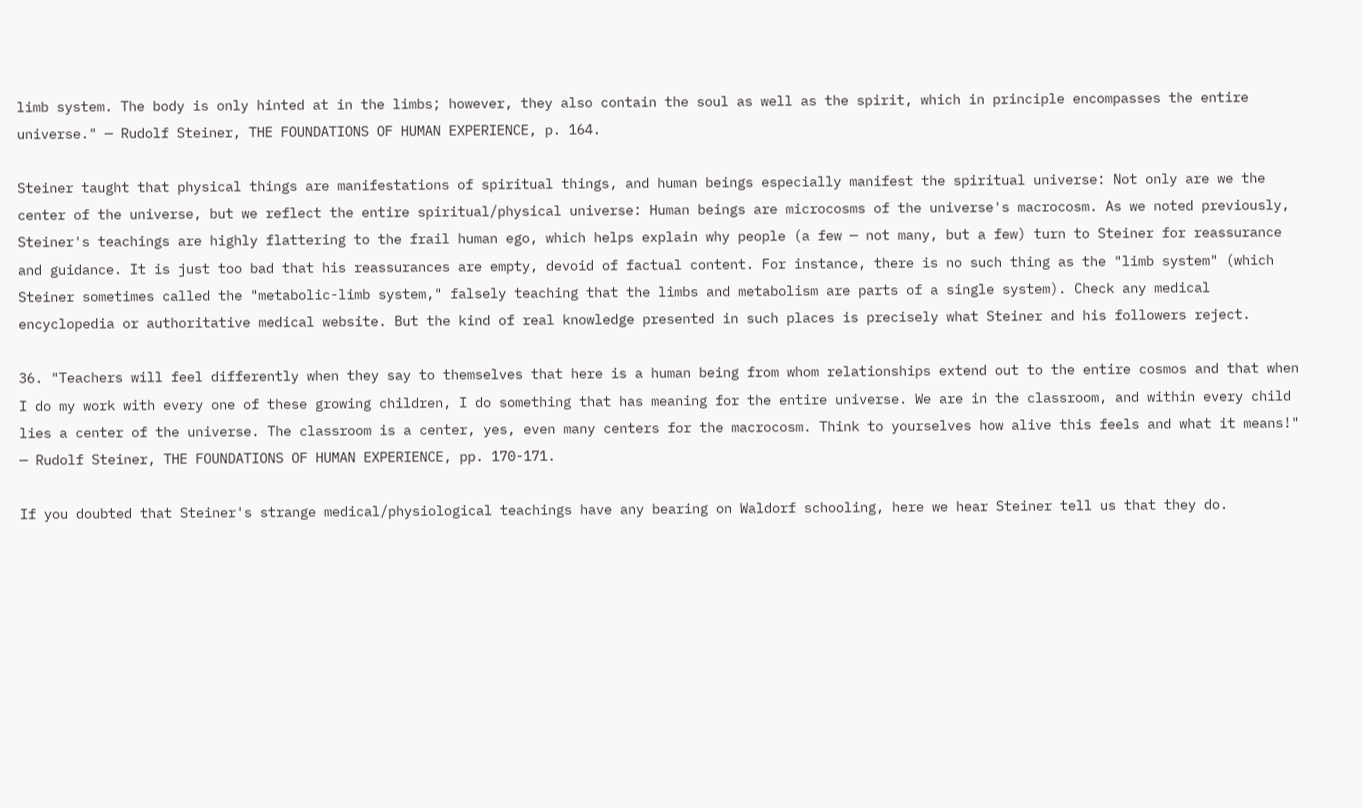limb system. The body is only hinted at in the limbs; however, they also contain the soul as well as the spirit, which in principle encompasses the entire universe." — Rudolf Steiner, THE FOUNDATIONS OF HUMAN EXPERIENCE, p. 164.

Steiner taught that physical things are manifestations of spiritual things, and human beings especially manifest the spiritual universe: Not only are we the center of the universe, but we reflect the entire spiritual/physical universe: Human beings are microcosms of the universe's macrocosm. As we noted previously, Steiner's teachings are highly flattering to the frail human ego, which helps explain why people (a few — not many, but a few) turn to Steiner for reassurance and guidance. It is just too bad that his reassurances are empty, devoid of factual content. For instance, there is no such thing as the "limb system" (which Steiner sometimes called the "metabolic-limb system," falsely teaching that the limbs and metabolism are parts of a single system). Check any medical encyclopedia or authoritative medical website. But the kind of real knowledge presented in such places is precisely what Steiner and his followers reject.

36. "Teachers will feel differently when they say to themselves that here is a human being from whom relationships extend out to the entire cosmos and that when I do my work with every one of these growing children, I do something that has meaning for the entire universe. We are in the classroom, and within every child lies a center of the universe. The classroom is a center, yes, even many centers for the macrocosm. Think to yourselves how alive this feels and what it means!" — Rudolf Steiner, THE FOUNDATIONS OF HUMAN EXPERIENCE, pp. 170-171.

If you doubted that Steiner's strange medical/physiological teachings have any bearing on Waldorf schooling, here we hear Steiner tell us that they do.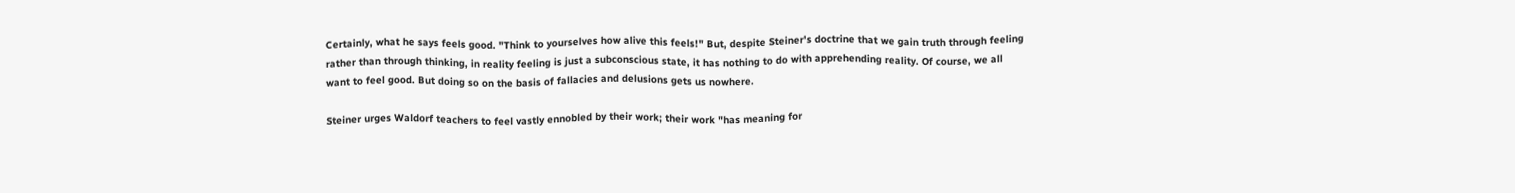Certainly, what he says feels good. "Think to yourselves how alive this feels!" But, despite Steiner's doctrine that we gain truth through feeling rather than through thinking, in reality feeling is just a subconscious state, it has nothing to do with apprehending reality. Of course, we all want to feel good. But doing so on the basis of fallacies and delusions gets us nowhere.

Steiner urges Waldorf teachers to feel vastly ennobled by their work; their work "has meaning for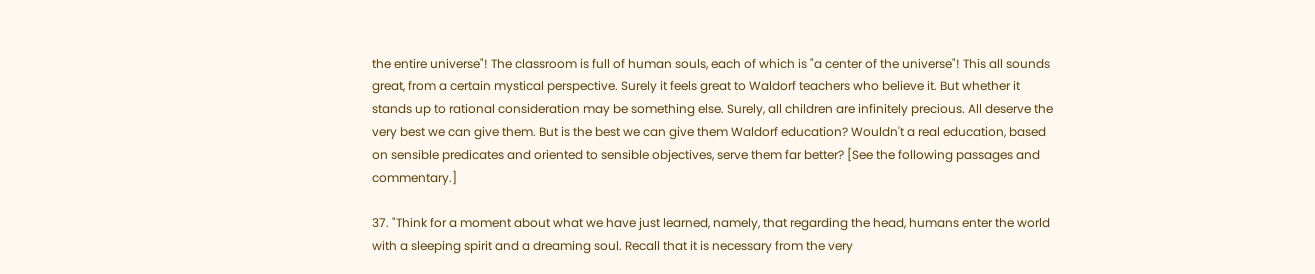the entire universe"! The classroom is full of human souls, each of which is "a center of the universe"! This all sounds great, from a certain mystical perspective. Surely it feels great to Waldorf teachers who believe it. But whether it stands up to rational consideration may be something else. Surely, all children are infinitely precious. All deserve the very best we can give them. But is the best we can give them Waldorf education? Wouldn't a real education, based on sensible predicates and oriented to sensible objectives, serve them far better? [See the following passages and commentary.]

37. "Think for a moment about what we have just learned, namely, that regarding the head, humans enter the world with a sleeping spirit and a dreaming soul. Recall that it is necessary from the very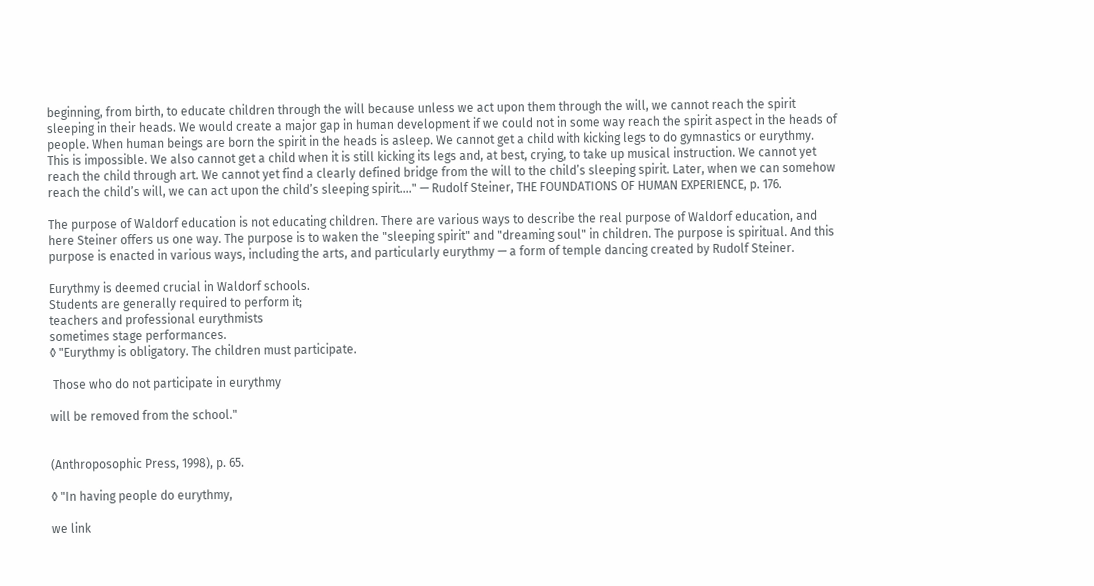beginning, from birth, to educate children through the will because unless we act upon them through the will, we cannot reach the spirit sleeping in their heads. We would create a major gap in human development if we could not in some way reach the spirit aspect in the heads of people. When human beings are born the spirit in the heads is asleep. We cannot get a child with kicking legs to do gymnastics or eurythmy. This is impossible. We also cannot get a child when it is still kicking its legs and, at best, crying, to take up musical instruction. We cannot yet reach the child through art. We cannot yet find a clearly defined bridge from the will to the child’s sleeping spirit. Later, when we can somehow reach the child’s will, we can act upon the child’s sleeping spirit...." — Rudolf Steiner, THE FOUNDATIONS OF HUMAN EXPERIENCE, p. 176.

The purpose of Waldorf education is not educating children. There are various ways to describe the real purpose of Waldorf education, and here Steiner offers us one way. The purpose is to waken the "sleeping spirit" and "dreaming soul" in children. The purpose is spiritual. And this purpose is enacted in various ways, including the arts, and particularly eurythmy — a form of temple dancing created by Rudolf Steiner.

Eurythmy is deemed crucial in Waldorf schools.
Students are generally required to perform it;
teachers and professional eurythmists
sometimes stage performances.
◊ "Eurythmy is obligatory. The children must participate.

 Those who do not participate in eurythmy

will be removed from the school."


(Anthroposophic Press, 1998), p. 65.

◊ "In having people do eurythmy,

we link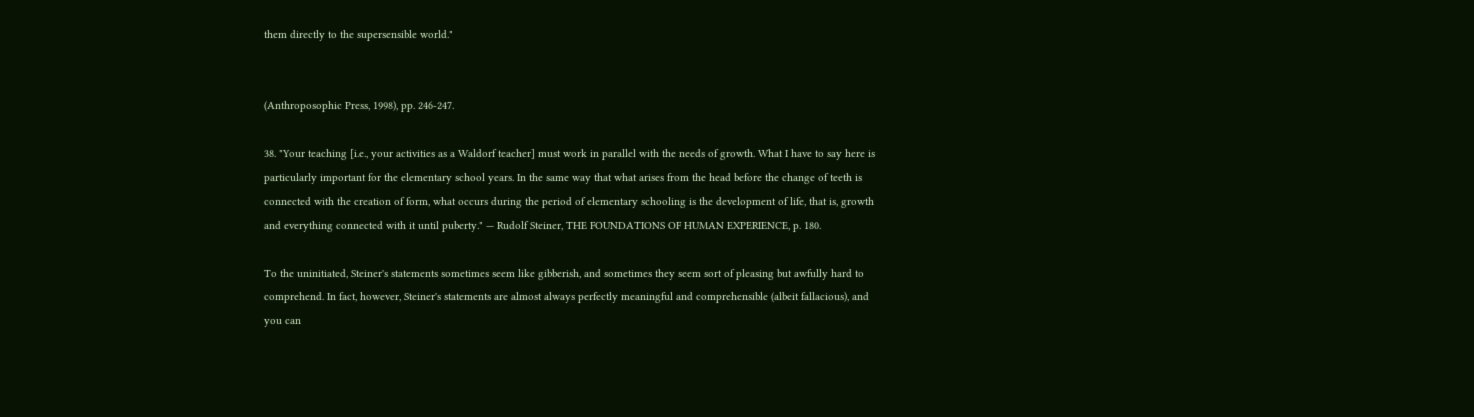them directly to the supersensible world."


(Anthroposophic Press, 1998), pp. 246-247.

38. "Your teaching [i.e., your activities as a Waldorf teacher] must work in parallel with the needs of growth. What I have to say here is particularly important for the elementary school years. In the same way that what arises from the head before the change of teeth is connected with the creation of form, what occurs during the period of elementary schooling is the development of life, that is, growth and everything connected with it until puberty." — Rudolf Steiner, THE FOUNDATIONS OF HUMAN EXPERIENCE, p. 180.

To the uninitiated, Steiner's statements sometimes seem like gibberish, and sometimes they seem sort of pleasing but awfully hard to comprehend. In fact, however, Steiner's statements are almost always perfectly meaningful and comprehensible (albeit fallacious), and you can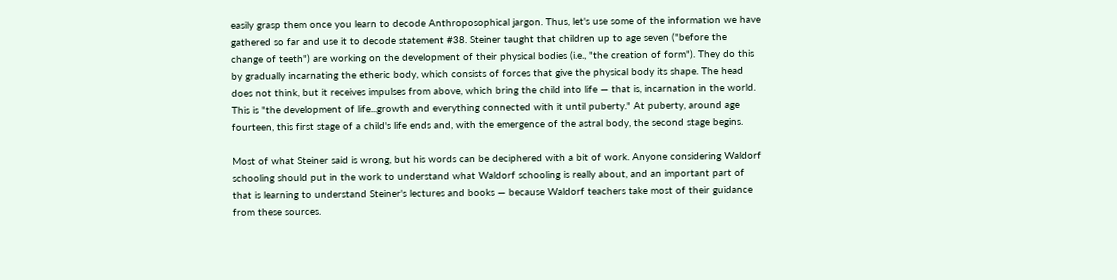easily grasp them once you learn to decode Anthroposophical jargon. Thus, let's use some of the information we have gathered so far and use it to decode statement #38. Steiner taught that children up to age seven ("before the change of teeth") are working on the development of their physical bodies (i.e., "the creation of form"). They do this by gradually incarnating the etheric body, which consists of forces that give the physical body its shape. The head does not think, but it receives impulses from above, which bring the child into life — that is, incarnation in the world. This is "the development of life...growth and everything connected with it until puberty." At puberty, around age fourteen, this first stage of a child's life ends and, with the emergence of the astral body, the second stage begins.

Most of what Steiner said is wrong, but his words can be deciphered with a bit of work. Anyone considering Waldorf schooling should put in the work to understand what Waldorf schooling is really about, and an important part of that is learning to understand Steiner's lectures and books — because Waldorf teachers take most of their guidance from these sources.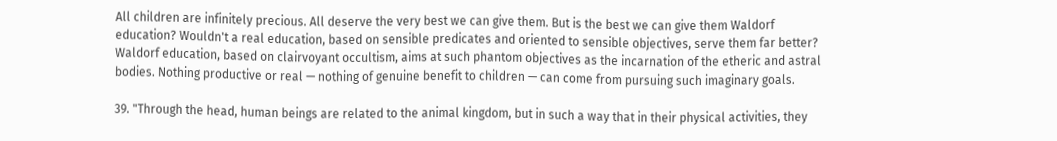All children are infinitely precious. All deserve the very best we can give them. But is the best we can give them Waldorf education? Wouldn't a real education, based on sensible predicates and oriented to sensible objectives, serve them far better? Waldorf education, based on clairvoyant occultism, aims at such phantom objectives as the incarnation of the etheric and astral bodies. Nothing productive or real — nothing of genuine benefit to children — can come from pursuing such imaginary goals.

39. "Through the head, human beings are related to the animal kingdom, but in such a way that in their physical activities, they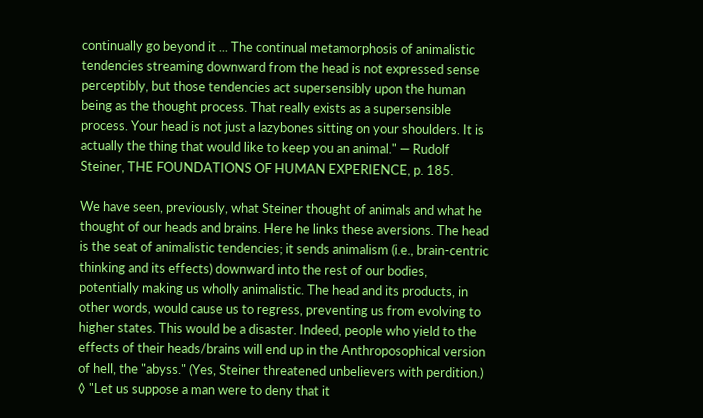continually go beyond it ... The continual metamorphosis of animalistic tendencies streaming downward from the head is not expressed sense perceptibly, but those tendencies act supersensibly upon the human being as the thought process. That really exists as a supersensible process. Your head is not just a lazybones sitting on your shoulders. It is actually the thing that would like to keep you an animal." — Rudolf Steiner, THE FOUNDATIONS OF HUMAN EXPERIENCE, p. 185.

We have seen, previously, what Steiner thought of animals and what he thought of our heads and brains. Here he links these aversions. The head is the seat of animalistic tendencies; it sends animalism (i.e., brain-centric thinking and its effects) downward into the rest of our bodies, potentially making us wholly animalistic. The head and its products, in other words, would cause us to regress, preventing us from evolving to higher states. This would be a disaster. Indeed, people who yield to the effects of their heads/brains will end up in the Anthroposophical version of hell, the "abyss." (Yes, Steiner threatened unbelievers with perdition.) ◊ "Let us suppose a man were to deny that it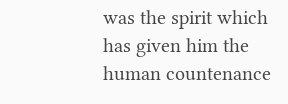was the spirit which has given him the human countenance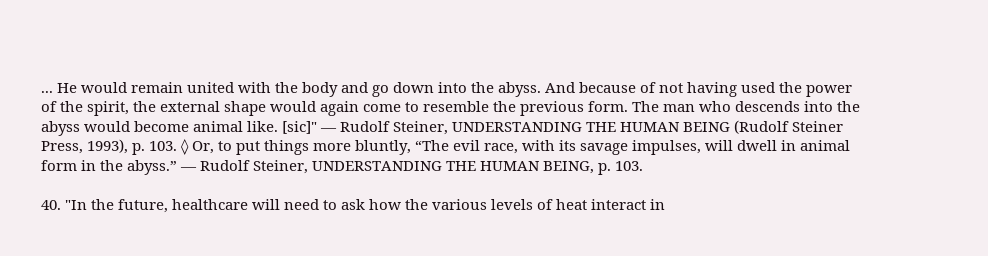... He would remain united with the body and go down into the abyss. And because of not having used the power of the spirit, the external shape would again come to resemble the previous form. The man who descends into the abyss would become animal like. [sic]" — Rudolf Steiner, UNDERSTANDING THE HUMAN BEING (Rudolf Steiner Press, 1993), p. 103. ◊ Or, to put things more bluntly, “The evil race, with its savage impulses, will dwell in animal form in the abyss.” — Rudolf Steiner, UNDERSTANDING THE HUMAN BEING, p. 103.

40. "In the future, healthcare will need to ask how the various levels of heat interact in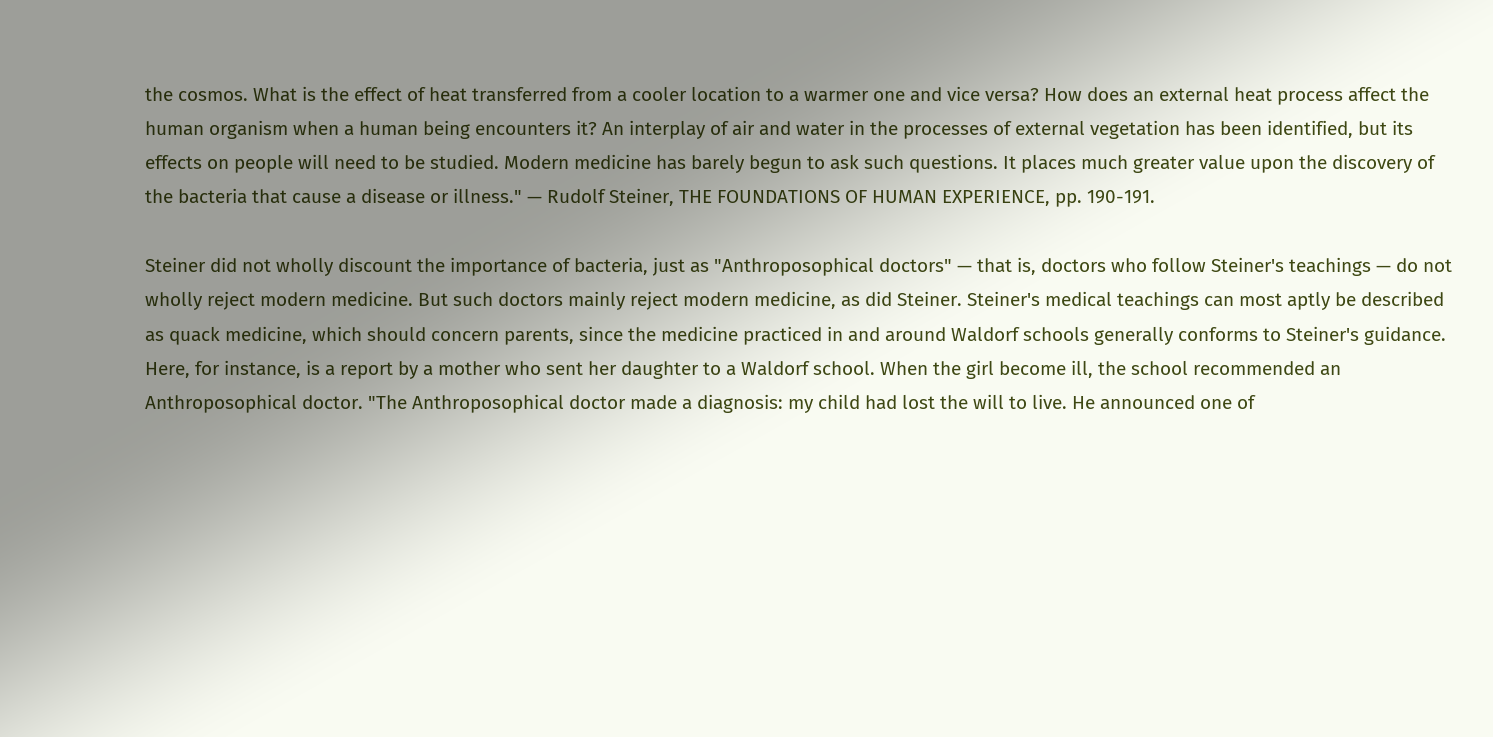the cosmos. What is the effect of heat transferred from a cooler location to a warmer one and vice versa? How does an external heat process affect the human organism when a human being encounters it? An interplay of air and water in the processes of external vegetation has been identified, but its effects on people will need to be studied. Modern medicine has barely begun to ask such questions. It places much greater value upon the discovery of the bacteria that cause a disease or illness." — Rudolf Steiner, THE FOUNDATIONS OF HUMAN EXPERIENCE, pp. 190-191.

Steiner did not wholly discount the importance of bacteria, just as "Anthroposophical doctors" — that is, doctors who follow Steiner's teachings — do not wholly reject modern medicine. But such doctors mainly reject modern medicine, as did Steiner. Steiner's medical teachings can most aptly be described as quack medicine, which should concern parents, since the medicine practiced in and around Waldorf schools generally conforms to Steiner's guidance. Here, for instance, is a report by a mother who sent her daughter to a Waldorf school. When the girl become ill, the school recommended an Anthroposophical doctor. "The Anthroposophical doctor made a diagnosis: my child had lost the will to live. He announced one of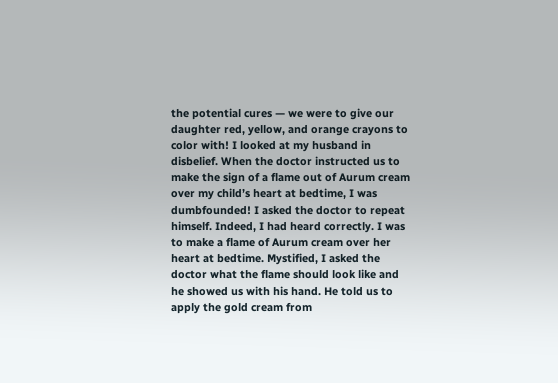the potential cures — we were to give our daughter red, yellow, and orange crayons to color with! I looked at my husband in disbelief. When the doctor instructed us to make the sign of a flame out of Aurum cream over my child’s heart at bedtime, I was dumbfounded! I asked the doctor to repeat himself. Indeed, I had heard correctly. I was to make a flame of Aurum cream over her heart at bedtime. Mystified, I asked the doctor what the flame should look like and he showed us with his hand. He told us to apply the gold cream from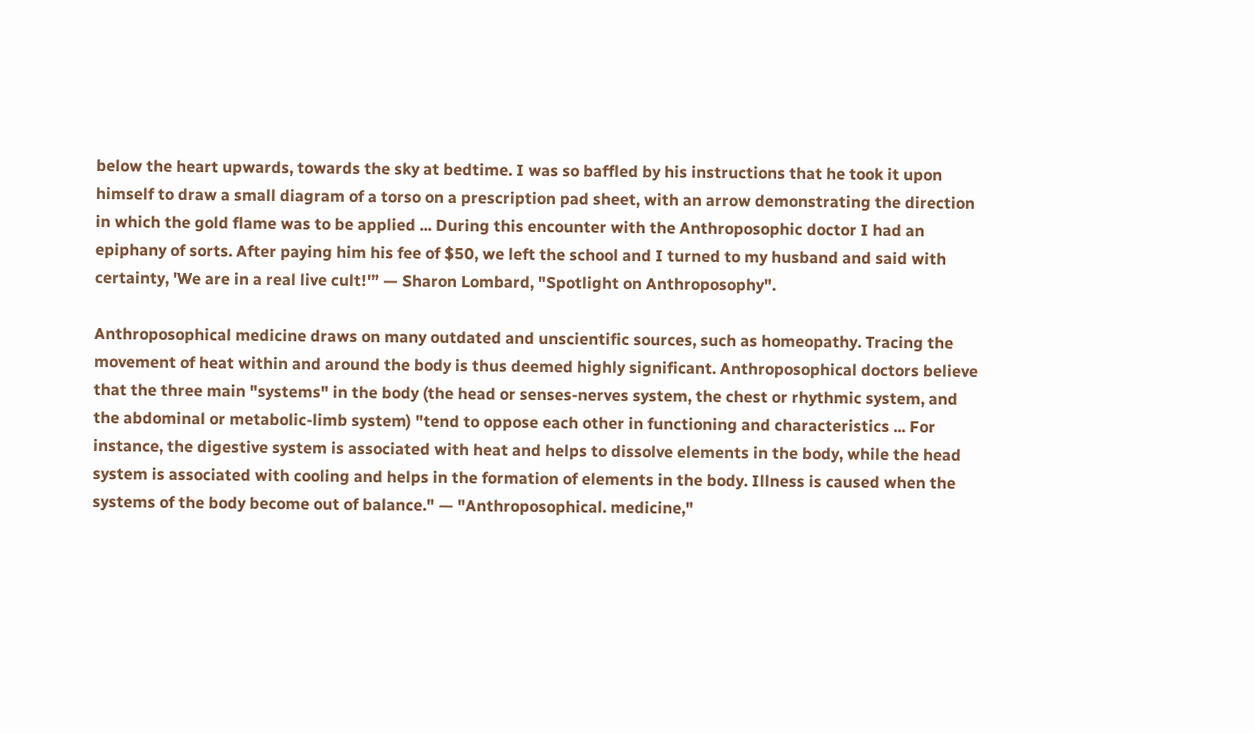below the heart upwards, towards the sky at bedtime. I was so baffled by his instructions that he took it upon himself to draw a small diagram of a torso on a prescription pad sheet, with an arrow demonstrating the direction in which the gold flame was to be applied ... During this encounter with the Anthroposophic doctor I had an epiphany of sorts. After paying him his fee of $50, we left the school and I turned to my husband and said with certainty, 'We are in a real live cult!'” — Sharon Lombard, "Spotlight on Anthroposophy".

Anthroposophical medicine draws on many outdated and unscientific sources, such as homeopathy. Tracing the movement of heat within and around the body is thus deemed highly significant. Anthroposophical doctors believe that the three main "systems" in the body (the head or senses-nerves system, the chest or rhythmic system, and the abdominal or metabolic-limb system) "tend to oppose each other in functioning and characteristics ... For instance, the digestive system is associated with heat and helps to dissolve elements in the body, while the head system is associated with cooling and helps in the formation of elements in the body. Illness is caused when the systems of the body become out of balance." — "Anthroposophical. medicine,"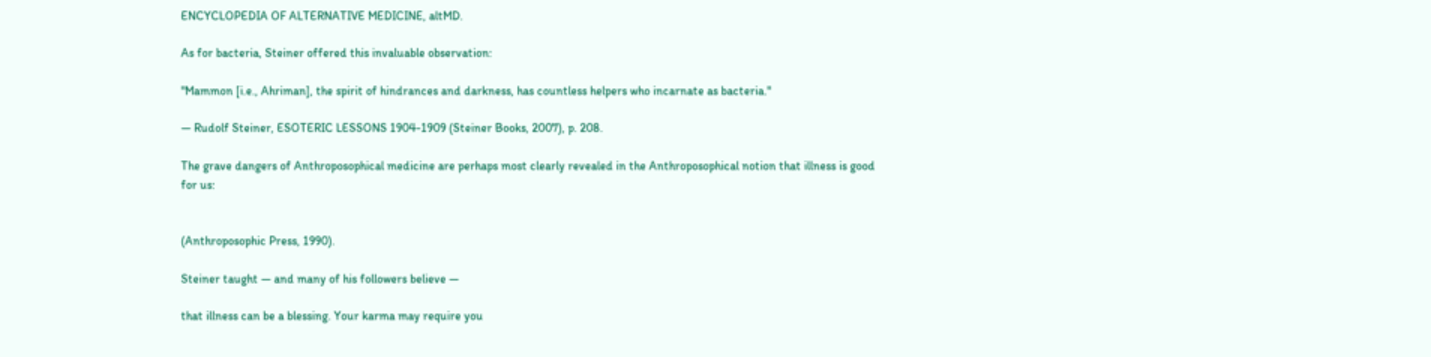ENCYCLOPEDIA OF ALTERNATIVE MEDICINE, altMD.

As for bacteria, Steiner offered this invaluable observation:

"Mammon [i.e., Ahriman], the spirit of hindrances and darkness, has countless helpers who incarnate as bacteria."

— Rudolf Steiner, ESOTERIC LESSONS 1904-1909 (Steiner Books, 2007), p. 208.

The grave dangers of Anthroposophical medicine are perhaps most clearly revealed in the Anthroposophical notion that illness is good for us:


(Anthroposophic Press, 1990).

Steiner taught — and many of his followers believe —

that illness can be a blessing. Your karma may require you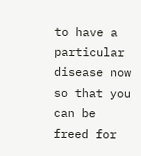to have a particular disease now so that you can be freed for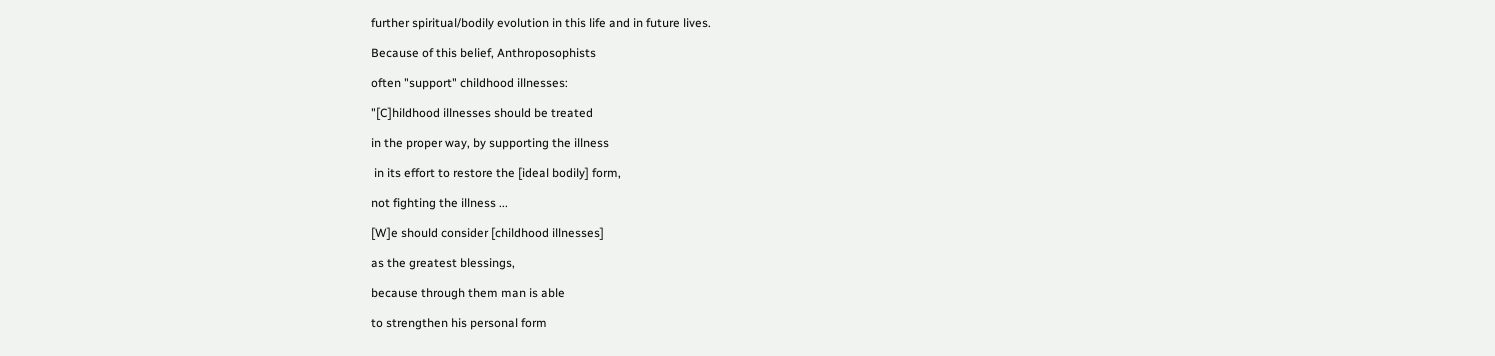further spiritual/bodily evolution in this life and in future lives.

Because of this belief, Anthroposophists

often "support" childhood illnesses:

"[C]hildhood illnesses should be treated

in the proper way, by supporting the illness

 in its effort to restore the [ideal bodily] form,

not fighting the illness ...

[W]e should consider [childhood illnesses]

as the greatest blessings,

because through them man is able

to strengthen his personal form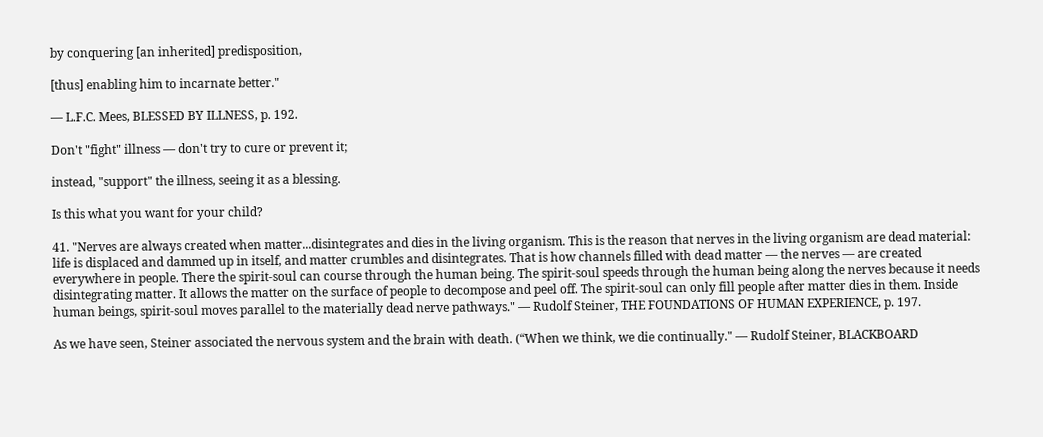by conquering [an inherited] predisposition,

[thus] enabling him to incarnate better."

— L.F.C. Mees, BLESSED BY ILLNESS, p. 192.

Don't "fight" illness — don't try to cure or prevent it;

instead, "support" the illness, seeing it as a blessing.

Is this what you want for your child?

41. "Nerves are always created when matter...disintegrates and dies in the living organism. This is the reason that nerves in the living organism are dead material: life is displaced and dammed up in itself, and matter crumbles and disintegrates. That is how channels filled with dead matter — the nerves — are created everywhere in people. There the spirit-soul can course through the human being. The spirit-soul speeds through the human being along the nerves because it needs disintegrating matter. It allows the matter on the surface of people to decompose and peel off. The spirit-soul can only fill people after matter dies in them. Inside human beings, spirit-soul moves parallel to the materially dead nerve pathways." — Rudolf Steiner, THE FOUNDATIONS OF HUMAN EXPERIENCE, p. 197.

As we have seen, Steiner associated the nervous system and the brain with death. (“When we think, we die continually." — Rudolf Steiner, BLACKBOARD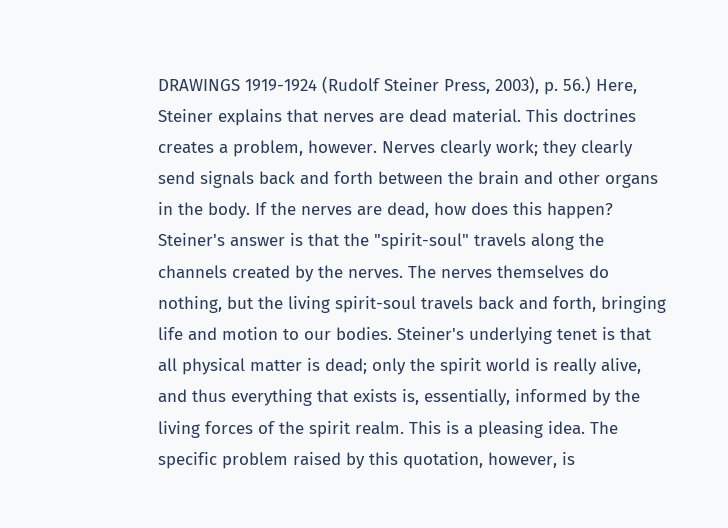DRAWINGS 1919-1924 (Rudolf Steiner Press, 2003), p. 56.) Here, Steiner explains that nerves are dead material. This doctrines creates a problem, however. Nerves clearly work; they clearly send signals back and forth between the brain and other organs in the body. If the nerves are dead, how does this happen? Steiner's answer is that the "spirit-soul" travels along the channels created by the nerves. The nerves themselves do nothing, but the living spirit-soul travels back and forth, bringing life and motion to our bodies. Steiner's underlying tenet is that all physical matter is dead; only the spirit world is really alive, and thus everything that exists is, essentially, informed by the living forces of the spirit realm. This is a pleasing idea. The specific problem raised by this quotation, however, is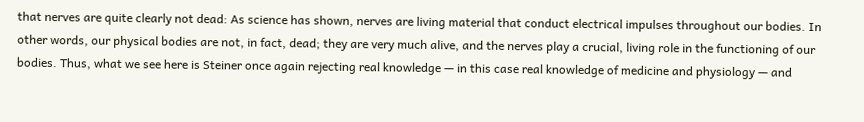that nerves are quite clearly not dead: As science has shown, nerves are living material that conduct electrical impulses throughout our bodies. In other words, our physical bodies are not, in fact, dead; they are very much alive, and the nerves play a crucial, living role in the functioning of our bodies. Thus, what we see here is Steiner once again rejecting real knowledge — in this case real knowledge of medicine and physiology — and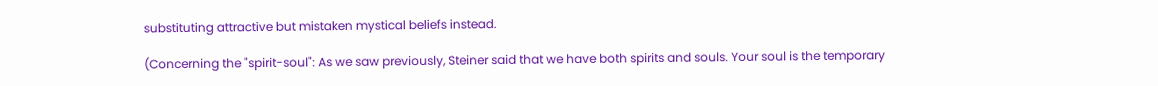substituting attractive but mistaken mystical beliefs instead.

(Concerning the "spirit-soul": As we saw previously, Steiner said that we have both spirits and souls. Your soul is the temporary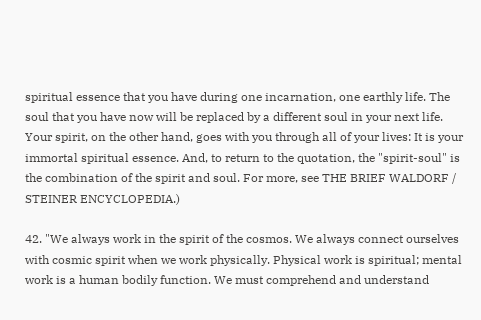spiritual essence that you have during one incarnation, one earthly life. The soul that you have now will be replaced by a different soul in your next life. Your spirit, on the other hand, goes with you through all of your lives: It is your immortal spiritual essence. And, to return to the quotation, the "spirit-soul" is the combination of the spirit and soul. For more, see THE BRIEF WALDORF / STEINER ENCYCLOPEDIA.)

42. "We always work in the spirit of the cosmos. We always connect ourselves with cosmic spirit when we work physically. Physical work is spiritual; mental work is a human bodily function. We must comprehend and understand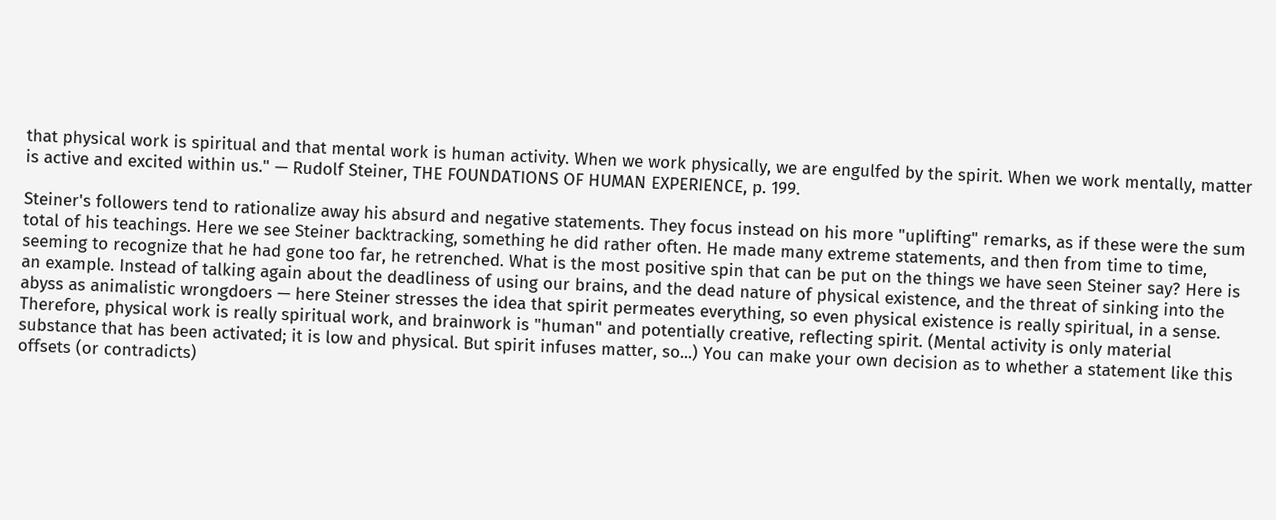that physical work is spiritual and that mental work is human activity. When we work physically, we are engulfed by the spirit. When we work mentally, matter is active and excited within us." — Rudolf Steiner, THE FOUNDATIONS OF HUMAN EXPERIENCE, p. 199.

Steiner's followers tend to rationalize away his absurd and negative statements. They focus instead on his more "uplifting" remarks, as if these were the sum total of his teachings. Here we see Steiner backtracking, something he did rather often. He made many extreme statements, and then from time to time, seeming to recognize that he had gone too far, he retrenched. What is the most positive spin that can be put on the things we have seen Steiner say? Here is an example. Instead of talking again about the deadliness of using our brains, and the dead nature of physical existence, and the threat of sinking into the abyss as animalistic wrongdoers — here Steiner stresses the idea that spirit permeates everything, so even physical existence is really spiritual, in a sense. Therefore, physical work is really spiritual work, and brainwork is "human" and potentially creative, reflecting spirit. (Mental activity is only material substance that has been activated; it is low and physical. But spirit infuses matter, so...) You can make your own decision as to whether a statement like this offsets (or contradicts)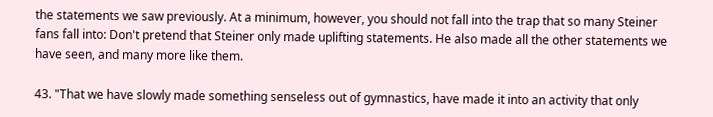the statements we saw previously. At a minimum, however, you should not fall into the trap that so many Steiner fans fall into: Don't pretend that Steiner only made uplifting statements. He also made all the other statements we have seen, and many more like them.

43. "That we have slowly made something senseless out of gymnastics, have made it into an activity that only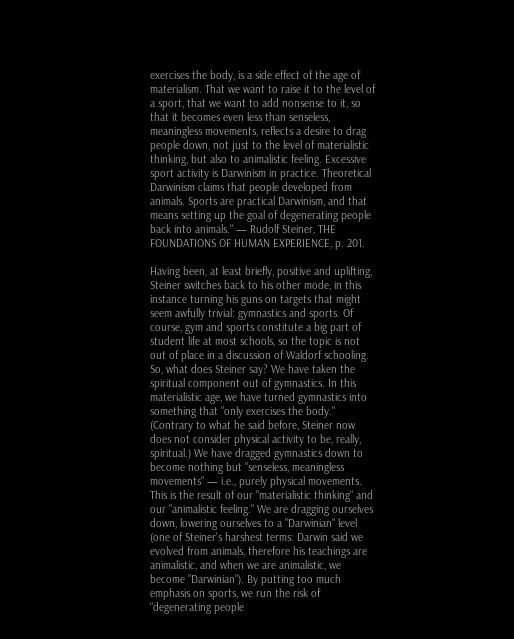exercises the body, is a side effect of the age of materialism. That we want to raise it to the level of a sport, that we want to add nonsense to it, so that it becomes even less than senseless, meaningless movements, reflects a desire to drag people down, not just to the level of materialistic thinking, but also to animalistic feeling. Excessive sport activity is Darwinism in practice. Theoretical Darwinism claims that people developed from animals. Sports are practical Darwinism, and that means setting up the goal of degenerating people back into animals." — Rudolf Steiner, THE FOUNDATIONS OF HUMAN EXPERIENCE, p. 201.

Having been, at least briefly, positive and uplifting, Steiner switches back to his other mode, in this instance turning his guns on targets that might seem awfully trivial: gymnastics and sports. Of course, gym and sports constitute a big part of student life at most schools, so the topic is not out of place in a discussion of Waldorf schooling. So, what does Steiner say? We have taken the spiritual component out of gymnastics. In this materialistic age, we have turned gymnastics into something that "only exercises the body." (Contrary to what he said before, Steiner now does not consider physical activity to be, really, spiritual.) We have dragged gymnastics down to become nothing but "senseless, meaningless movements" — i.e., purely physical movements. This is the result of our "materialistic thinking" and our "animalistic feeling." We are dragging ourselves down, lowering ourselves to a "Darwinian" level (one of Steiner's harshest terms: Darwin said we evolved from animals, therefore his teachings are animalistic, and when we are animalistic, we become "Darwinian"). By putting too much emphasis on sports, we run the risk of "degenerating people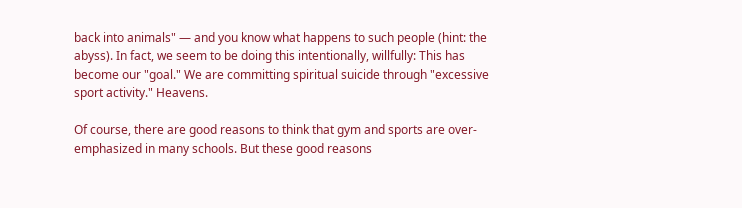back into animals" — and you know what happens to such people (hint: the abyss). In fact, we seem to be doing this intentionally, willfully: This has become our "goal." We are committing spiritual suicide through "excessive sport activity." Heavens.

Of course, there are good reasons to think that gym and sports are over-emphasized in many schools. But these good reasons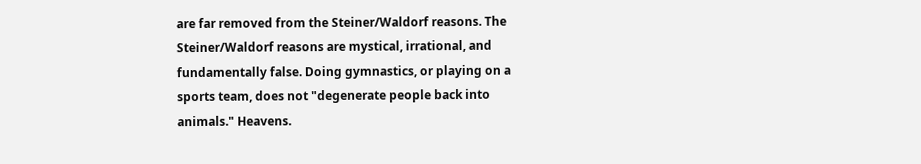are far removed from the Steiner/Waldorf reasons. The Steiner/Waldorf reasons are mystical, irrational, and fundamentally false. Doing gymnastics, or playing on a sports team, does not "degenerate people back into animals." Heavens.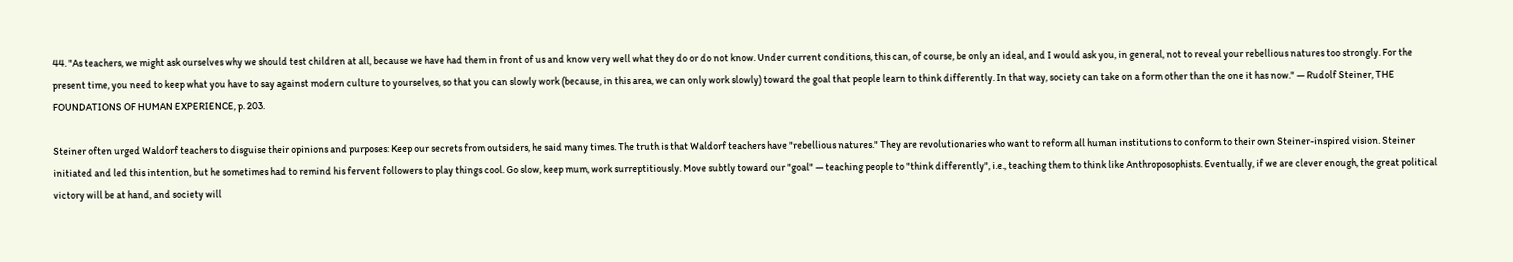44. "As teachers, we might ask ourselves why we should test children at all, because we have had them in front of us and know very well what they do or do not know. Under current conditions, this can, of course, be only an ideal, and I would ask you, in general, not to reveal your rebellious natures too strongly. For the present time, you need to keep what you have to say against modern culture to yourselves, so that you can slowly work (because, in this area, we can only work slowly) toward the goal that people learn to think differently. In that way, society can take on a form other than the one it has now." — Rudolf Steiner, THE FOUNDATIONS OF HUMAN EXPERIENCE, p. 203.

Steiner often urged Waldorf teachers to disguise their opinions and purposes: Keep our secrets from outsiders, he said many times. The truth is that Waldorf teachers have "rebellious natures." They are revolutionaries who want to reform all human institutions to conform to their own Steiner-inspired vision. Steiner initiated and led this intention, but he sometimes had to remind his fervent followers to play things cool. Go slow, keep mum, work surreptitiously. Move subtly toward our "goal" — teaching people to "think differently", i.e., teaching them to think like Anthroposophists. Eventually, if we are clever enough, the great political victory will be at hand, and society will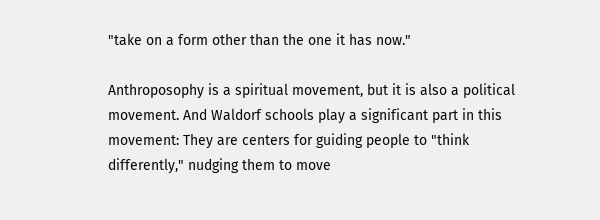"take on a form other than the one it has now."

Anthroposophy is a spiritual movement, but it is also a political movement. And Waldorf schools play a significant part in this movement: They are centers for guiding people to "think differently," nudging them to move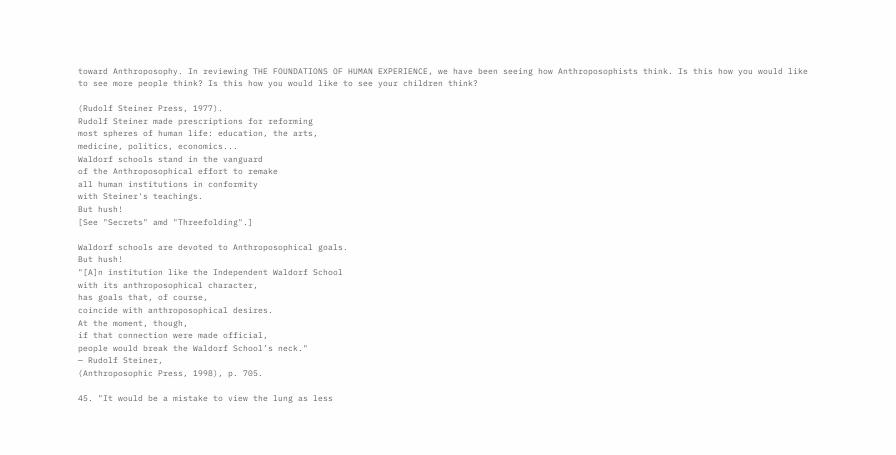toward Anthroposophy. In reviewing THE FOUNDATIONS OF HUMAN EXPERIENCE, we have been seeing how Anthroposophists think. Is this how you would like to see more people think? Is this how you would like to see your children think?

(Rudolf Steiner Press, 1977).
Rudolf Steiner made prescriptions for reforming
most spheres of human life: education, the arts,
medicine, politics, economics...
Waldorf schools stand in the vanguard
of the Anthroposophical effort to remake
all human institutions in conformity
with Steiner's teachings.
But hush!
[See "Secrets" amd "Threefolding".]

Waldorf schools are devoted to Anthroposophical goals.
But hush!
"[A]n institution like the Independent Waldorf School
with its anthroposophical character,
has goals that, of course,
coincide with anthroposophical desires.
At the moment, though,
if that connection were made official,
people would break the Waldorf School’s neck."
— Rudolf Steiner,
(Anthroposophic Press, 1998), p. 705.

45. "It would be a mistake to view the lung as less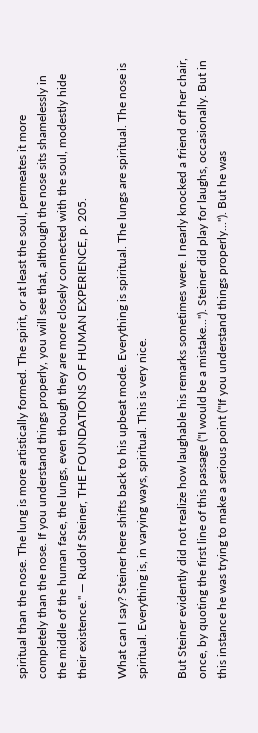spiritual than the nose. The lung is more artistically formed. The spirit, or at least the soul, permeates it more completely than the nose. If you understand things properly, you will see that, although the nose sits shamelessly in the middle of the human face, the lungs, even though they are more closely connected with the soul, modestly hide their existence." — Rudolf Steiner, THE FOUNDATIONS OF HUMAN EXPERIENCE, p. 205.

What can I say? Steiner here shifts back to his upbeat mode. Everything is spiritual. The lungs are spiritual. The nose is spiritual. Everything is, in varying ways, spiritual. This is very nice.

But Steiner evidently did not realize how laughable his remarks sometimes were. I nearly knocked a friend off her chair, once, by quoting the first line of this passage ("I would be a mistake..."). Steiner did play for laughs, occasionally. But in this instance he was trying to make a serious point ("If you understand things properly..."). But he was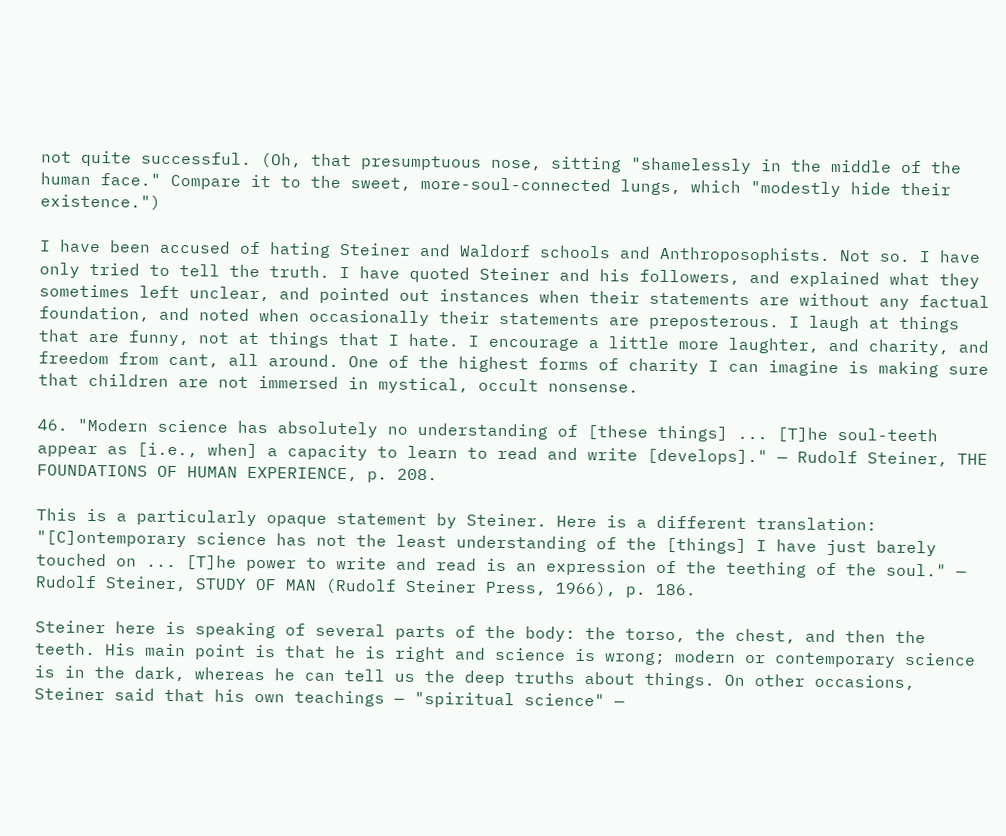not quite successful. (Oh, that presumptuous nose, sitting "shamelessly in the middle of the human face." Compare it to the sweet, more-soul-connected lungs, which "modestly hide their existence.")

I have been accused of hating Steiner and Waldorf schools and Anthroposophists. Not so. I have only tried to tell the truth. I have quoted Steiner and his followers, and explained what they sometimes left unclear, and pointed out instances when their statements are without any factual foundation, and noted when occasionally their statements are preposterous. I laugh at things that are funny, not at things that I hate. I encourage a little more laughter, and charity, and freedom from cant, all around. One of the highest forms of charity I can imagine is making sure that children are not immersed in mystical, occult nonsense.

46. "Modern science has absolutely no understanding of [these things] ... [T]he soul-teeth appear as [i.e., when] a capacity to learn to read and write [develops]." — Rudolf Steiner, THE FOUNDATIONS OF HUMAN EXPERIENCE, p. 208.

This is a particularly opaque statement by Steiner. Here is a different translation: "[C]ontemporary science has not the least understanding of the [things] I have just barely touched on ... [T]he power to write and read is an expression of the teething of the soul." — Rudolf Steiner, STUDY OF MAN (Rudolf Steiner Press, 1966), p. 186.

Steiner here is speaking of several parts of the body: the torso, the chest, and then the teeth. His main point is that he is right and science is wrong; modern or contemporary science is in the dark, whereas he can tell us the deep truths about things. On other occasions, Steiner said that his own teachings — "spiritual science" —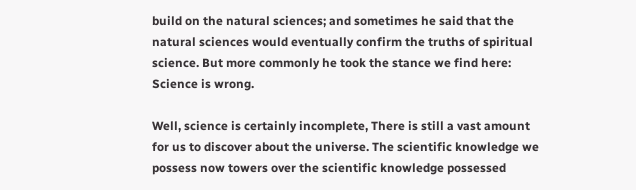build on the natural sciences; and sometimes he said that the natural sciences would eventually confirm the truths of spiritual science. But more commonly he took the stance we find here: Science is wrong.

Well, science is certainly incomplete, There is still a vast amount for us to discover about the universe. The scientific knowledge we possess now towers over the scientific knowledge possessed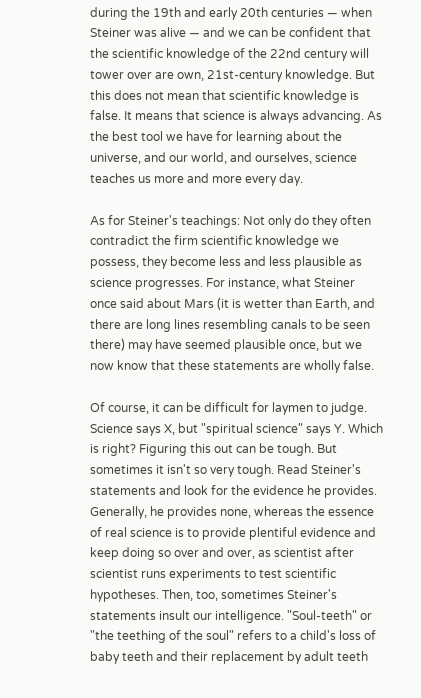during the 19th and early 20th centuries — when Steiner was alive — and we can be confident that the scientific knowledge of the 22nd century will tower over are own, 21st-century knowledge. But this does not mean that scientific knowledge is false. It means that science is always advancing. As the best tool we have for learning about the universe, and our world, and ourselves, science teaches us more and more every day.

As for Steiner's teachings: Not only do they often contradict the firm scientific knowledge we possess, they become less and less plausible as science progresses. For instance, what Steiner once said about Mars (it is wetter than Earth, and there are long lines resembling canals to be seen there) may have seemed plausible once, but we now know that these statements are wholly false.

Of course, it can be difficult for laymen to judge. Science says X, but "spiritual science" says Y. Which is right? Figuring this out can be tough. But sometimes it isn't so very tough. Read Steiner's statements and look for the evidence he provides. Generally, he provides none, whereas the essence of real science is to provide plentiful evidence and keep doing so over and over, as scientist after scientist runs experiments to test scientific hypotheses. Then, too, sometimes Steiner's statements insult our intelligence. "Soul-teeth" or "the teething of the soul" refers to a child's loss of baby teeth and their replacement by adult teeth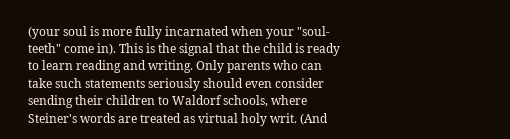(your soul is more fully incarnated when your "soul-teeth" come in). This is the signal that the child is ready to learn reading and writing. Only parents who can take such statements seriously should even consider sending their children to Waldorf schools, where Steiner's words are treated as virtual holy writ. (And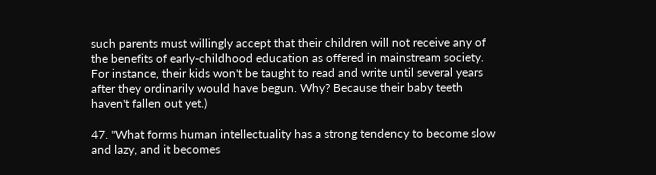such parents must willingly accept that their children will not receive any of the benefits of early-childhood education as offered in mainstream society. For instance, their kids won't be taught to read and write until several years after they ordinarily would have begun. Why? Because their baby teeth haven't fallen out yet.)

47. "What forms human intellectuality has a strong tendency to become slow and lazy, and it becomes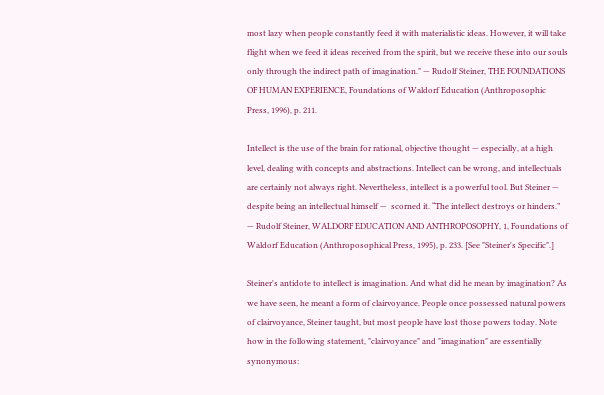most lazy when people constantly feed it with materialistic ideas. However, it will take flight when we feed it ideas received from the spirit, but we receive these into our souls only through the indirect path of imagination." — Rudolf Steiner, THE FOUNDATIONS OF HUMAN EXPERIENCE, Foundations of Waldorf Education (Anthroposophic Press, 1996), p. 211.

Intellect is the use of the brain for rational, objective thought — especially, at a high level, dealing with concepts and abstractions. Intellect can be wrong, and intellectuals are certainly not always right. Nevertheless, intellect is a powerful tool. But Steiner — despite being an intellectual himself —  scorned it. “The intellect destroys or hinders.” — Rudolf Steiner, WALDORF EDUCATION AND ANTHROPOSOPHY, 1, Foundations of Waldorf Education (Anthroposophical Press, 1995), p. 233. [See "Steiner's Specific".]

Steiner's antidote to intellect is imagination. And what did he mean by imagination? As we have seen, he meant a form of clairvoyance. People once possessed natural powers of clairvoyance, Steiner taught, but most people have lost those powers today. Note how in the following statement, "clairvoyance" and "imagination" are essentially synonymous: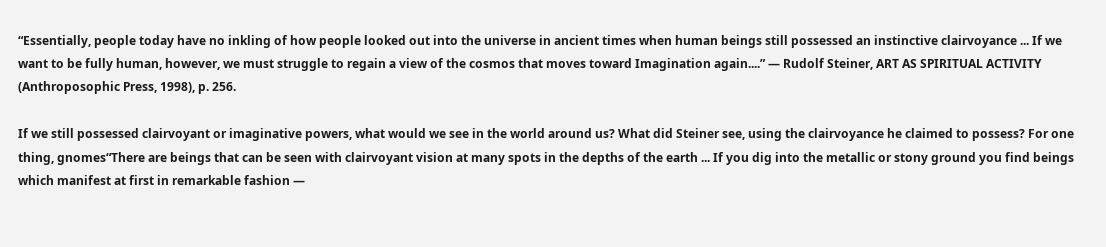“Essentially, people today have no inkling of how people looked out into the universe in ancient times when human beings still possessed an instinctive clairvoyance ... If we want to be fully human, however, we must struggle to regain a view of the cosmos that moves toward Imagination again....” — Rudolf Steiner, ART AS SPIRITUAL ACTIVITY (Anthroposophic Press, 1998), p. 256.

If we still possessed clairvoyant or imaginative powers, what would we see in the world around us? What did Steiner see, using the clairvoyance he claimed to possess? For one thing, gnomes“There are beings that can be seen with clairvoyant vision at many spots in the depths of the earth ... If you dig into the metallic or stony ground you find beings which manifest at first in remarkable fashion —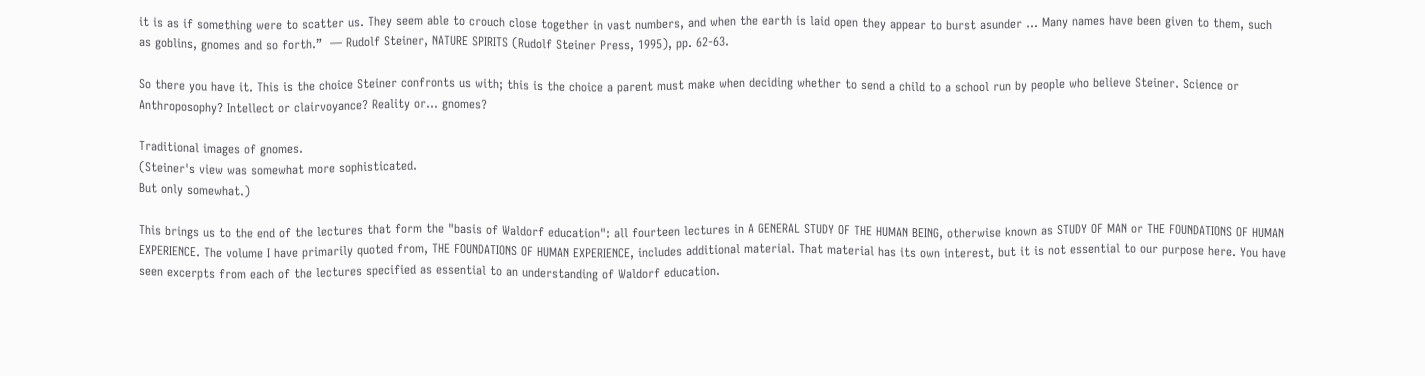it is as if something were to scatter us. They seem able to crouch close together in vast numbers, and when the earth is laid open they appear to burst asunder ... Many names have been given to them, such as goblins, gnomes and so forth.”  — Rudolf Steiner, NATURE SPIRITS (Rudolf Steiner Press, 1995), pp. 62-63.

So there you have it. This is the choice Steiner confronts us with; this is the choice a parent must make when deciding whether to send a child to a school run by people who believe Steiner. Science or Anthroposophy? Intellect or clairvoyance? Reality or... gnomes?

Traditional images of gnomes.
(Steiner's view was somewhat more sophisticated.
But only somewhat.)

This brings us to the end of the lectures that form the "basis of Waldorf education": all fourteen lectures in A GENERAL STUDY OF THE HUMAN BEING, otherwise known as STUDY OF MAN or THE FOUNDATIONS OF HUMAN EXPERIENCE. The volume I have primarily quoted from, THE FOUNDATIONS OF HUMAN EXPERIENCE, includes additional material. That material has its own interest, but it is not essential to our purpose here. You have seen excerpts from each of the lectures specified as essential to an understanding of Waldorf education.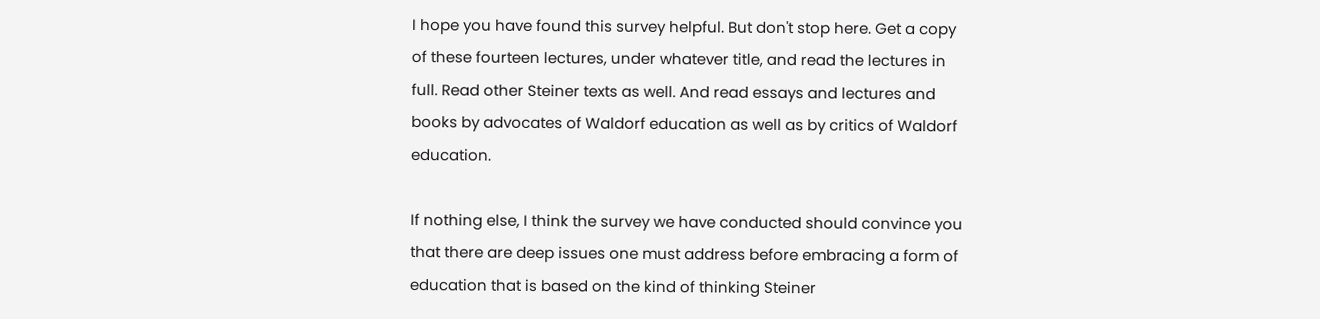I hope you have found this survey helpful. But don't stop here. Get a copy of these fourteen lectures, under whatever title, and read the lectures in full. Read other Steiner texts as well. And read essays and lectures and books by advocates of Waldorf education as well as by critics of Waldorf education.

If nothing else, I think the survey we have conducted should convince you that there are deep issues one must address before embracing a form of education that is based on the kind of thinking Steiner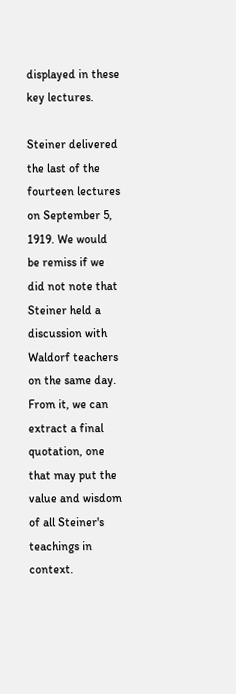displayed in these key lectures.

Steiner delivered the last of the fourteen lectures on September 5, 1919. We would be remiss if we did not note that Steiner held a discussion with Waldorf teachers on the same day. From it, we can extract a final quotation, one that may put the value and wisdom of all Steiner's teachings in context.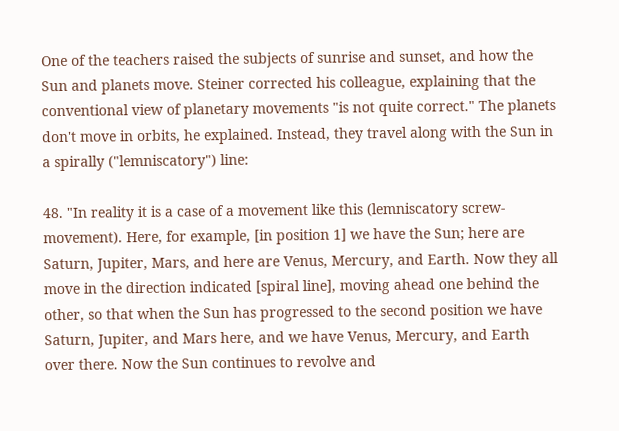One of the teachers raised the subjects of sunrise and sunset, and how the Sun and planets move. Steiner corrected his colleague, explaining that the conventional view of planetary movements "is not quite correct." The planets don't move in orbits, he explained. Instead, they travel along with the Sun in a spirally ("lemniscatory") line:

48. "In reality it is a case of a movement like this (lemniscatory screw-movement). Here, for example, [in position 1] we have the Sun; here are Saturn, Jupiter, Mars, and here are Venus, Mercury, and Earth. Now they all move in the direction indicated [spiral line], moving ahead one behind the other, so that when the Sun has progressed to the second position we have Saturn, Jupiter, and Mars here, and we have Venus, Mercury, and Earth over there. Now the Sun continues to revolve and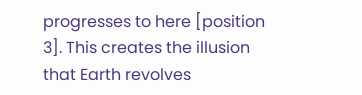progresses to here [position 3]. This creates the illusion that Earth revolves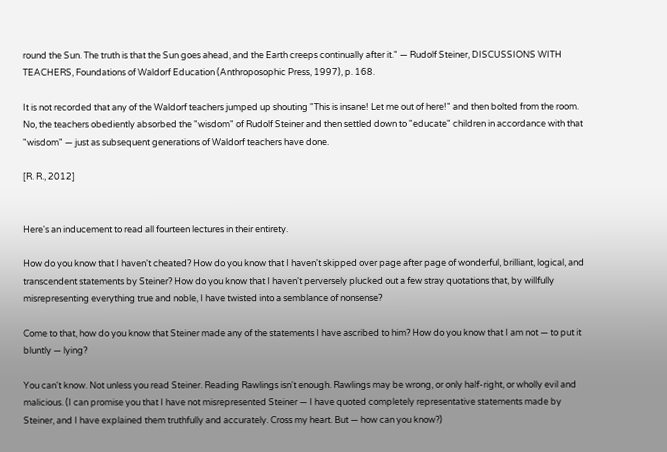round the Sun. The truth is that the Sun goes ahead, and the Earth creeps continually after it." — Rudolf Steiner, DISCUSSIONS WITH TEACHERS, Foundations of Waldorf Education (Anthroposophic Press, 1997), p. 168.

It is not recorded that any of the Waldorf teachers jumped up shouting "This is insane! Let me out of here!" and then bolted from the room. No, the teachers obediently absorbed the "wisdom" of Rudolf Steiner and then settled down to "educate" children in accordance with that "wisdom" — just as subsequent generations of Waldorf teachers have done.

[R. R., 2012]


Here's an inducement to read all fourteen lectures in their entirety.

How do you know that I haven't cheated? How do you know that I haven't skipped over page after page of wonderful, brilliant, logical, and transcendent statements by Steiner? How do you know that I haven't perversely plucked out a few stray quotations that, by willfully misrepresenting everything true and noble, I have twisted into a semblance of nonsense?

Come to that, how do you know that Steiner made any of the statements I have ascribed to him? How do you know that I am not — to put it bluntly — lying?

You can't know. Not unless you read Steiner. Reading Rawlings isn't enough. Rawlings may be wrong, or only half-right, or wholly evil and malicious. (I can promise you that I have not misrepresented Steiner — I have quoted completely representative statements made by Steiner, and I have explained them truthfully and accurately. Cross my heart. But — how can you know?)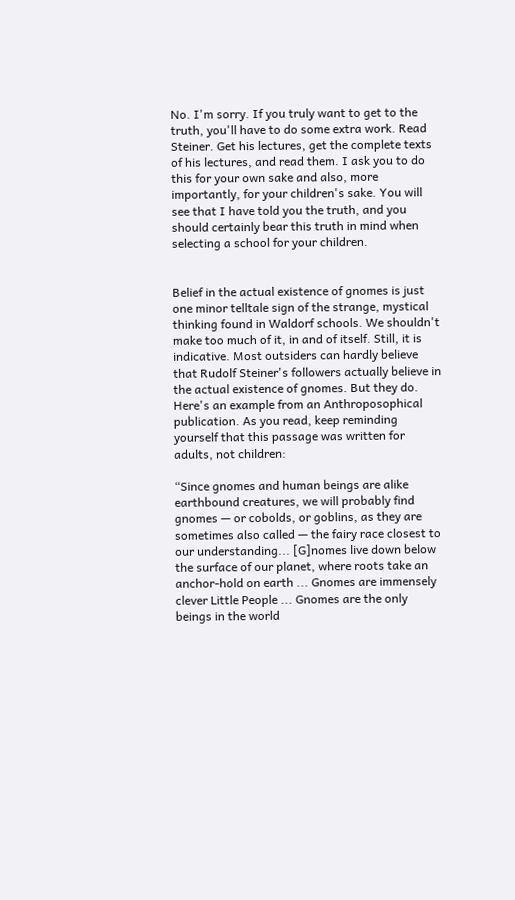No. I'm sorry. If you truly want to get to the truth, you'll have to do some extra work. Read Steiner. Get his lectures, get the complete texts of his lectures, and read them. I ask you to do this for your own sake and also, more importantly, for your children's sake. You will see that I have told you the truth, and you should certainly bear this truth in mind when selecting a school for your children.


Belief in the actual existence of gnomes is just one minor telltale sign of the strange, mystical thinking found in Waldorf schools. We shouldn't make too much of it, in and of itself. Still, it is indicative. Most outsiders can hardly believe that Rudolf Steiner's followers actually believe in the actual existence of gnomes. But they do. Here's an example from an Anthroposophical publication. As you read, keep reminding yourself that this passage was written for adults, not children:

“Since gnomes and human beings are alike earthbound creatures, we will probably find gnomes — or cobolds, or goblins, as they are sometimes also called — the fairy race closest to our understanding... [G]nomes live down below the surface of our planet, where roots take an anchor-hold on earth ... Gnomes are immensely clever Little People ... Gnomes are the only beings in the world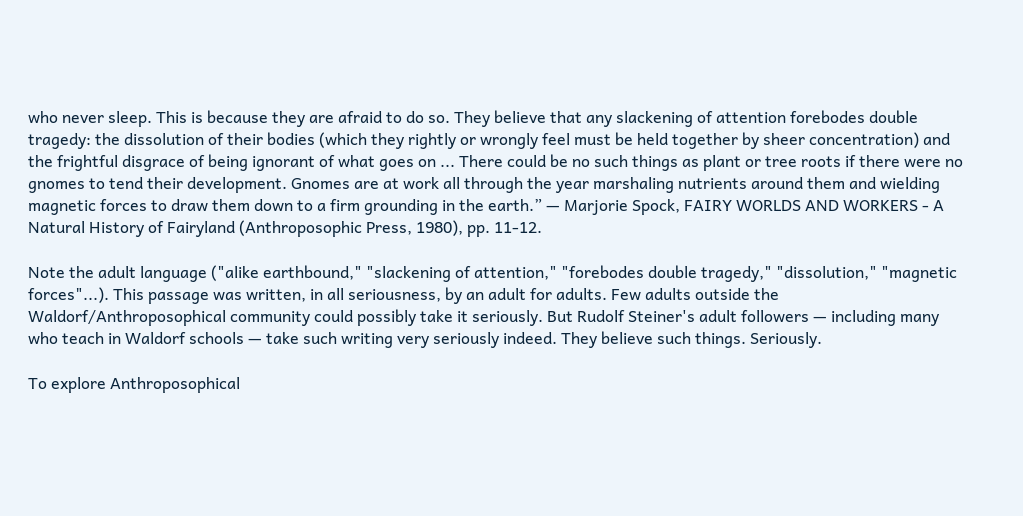who never sleep. This is because they are afraid to do so. They believe that any slackening of attention forebodes double tragedy: the dissolution of their bodies (which they rightly or wrongly feel must be held together by sheer concentration) and the frightful disgrace of being ignorant of what goes on ... There could be no such things as plant or tree roots if there were no gnomes to tend their development. Gnomes are at work all through the year marshaling nutrients around them and wielding magnetic forces to draw them down to a firm grounding in the earth.” — Marjorie Spock, FAIRY WORLDS AND WORKERS - A Natural History of Fairyland (Anthroposophic Press, 1980), pp. 11-12.

Note the adult language ("alike earthbound," "slackening of attention," "forebodes double tragedy," "dissolution," "magnetic forces"...). This passage was written, in all seriousness, by an adult for adults. Few adults outside the Waldorf/Anthroposophical community could possibly take it seriously. But Rudolf Steiner's adult followers — including many who teach in Waldorf schools — take such writing very seriously indeed. They believe such things. Seriously.

To explore Anthroposophical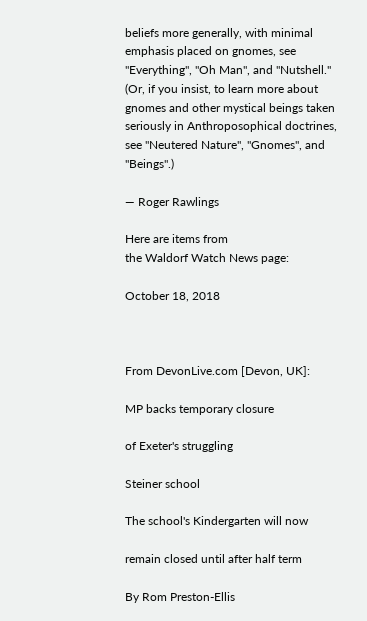beliefs more generally, with minimal emphasis placed on gnomes, see "Everything", "Oh Man", and "Nutshell." (Or, if you insist, to learn more about gnomes and other mystical beings taken seriously in Anthroposophical doctrines, see "Neutered Nature", "Gnomes", and "Beings".)

— Roger Rawlings

Here are items from
the Waldorf Watch News page:

October 18, 2018



From DevonLive.com [Devon, UK]:

MP backs temporary closure

of Exeter's struggling

Steiner school

The school's Kindergarten will now

remain closed until after half term

By Rom Preston-Ellis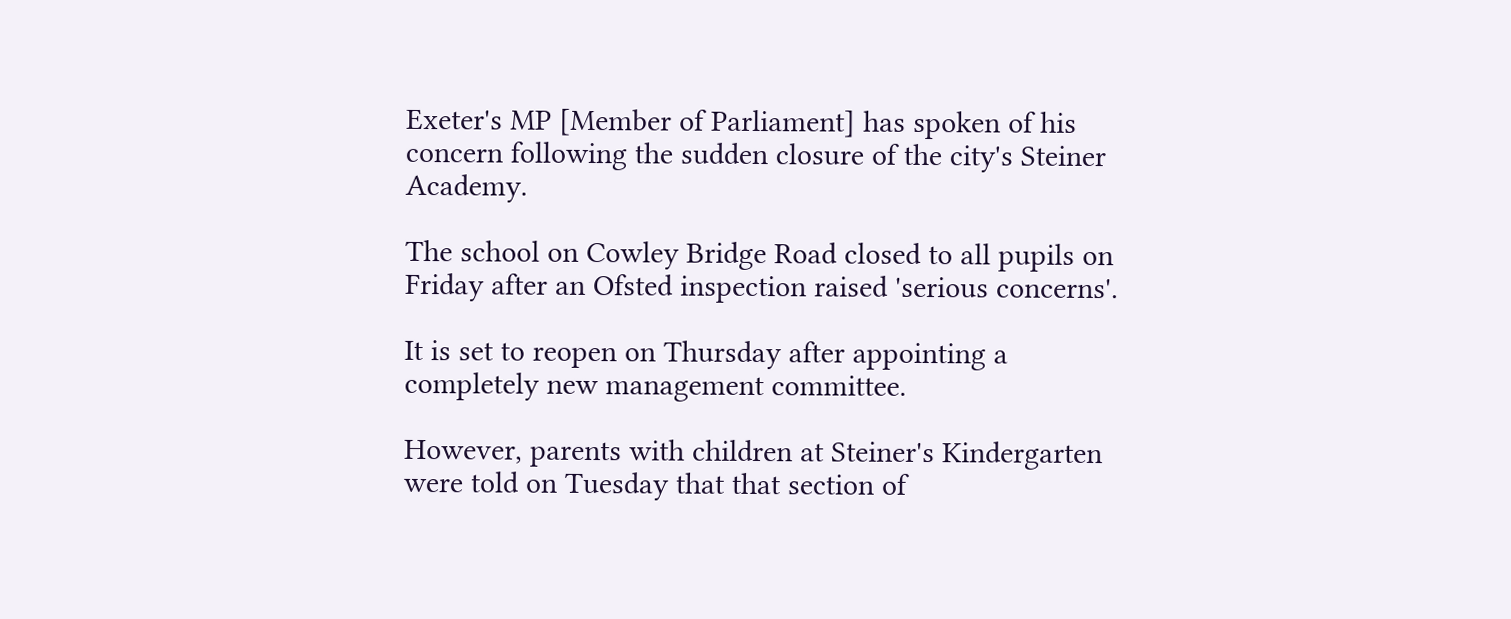Exeter's MP [Member of Parliament] has spoken of his concern following the sudden closure of the city's Steiner Academy.

The school on Cowley Bridge Road closed to all pupils on Friday after an Ofsted inspection raised 'serious concerns'.

It is set to reopen on Thursday after appointing a completely new management committee.

However, parents with children at Steiner's Kindergarten were told on Tuesday that that section of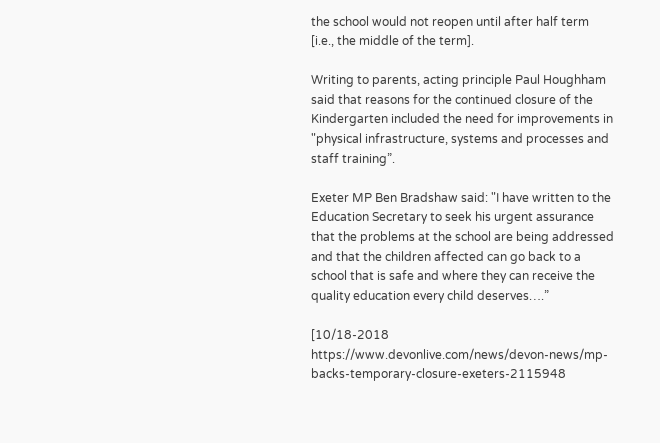the school would not reopen until after half term [i.e., the middle of the term].

Writing to parents, acting principle Paul Houghham said that reasons for the continued closure of the Kindergarten included the need for improvements in "physical infrastructure, systems and processes and staff training”.

Exeter MP Ben Bradshaw said: "I have written to the Education Secretary to seek his urgent assurance that the problems at the school are being addressed and that the children affected can go back to a school that is safe and where they can receive the quality education every child deserves….”

[10/18-2018    https://www.devonlive.com/news/devon-news/mp-backs-temporary-closure-exeters-2115948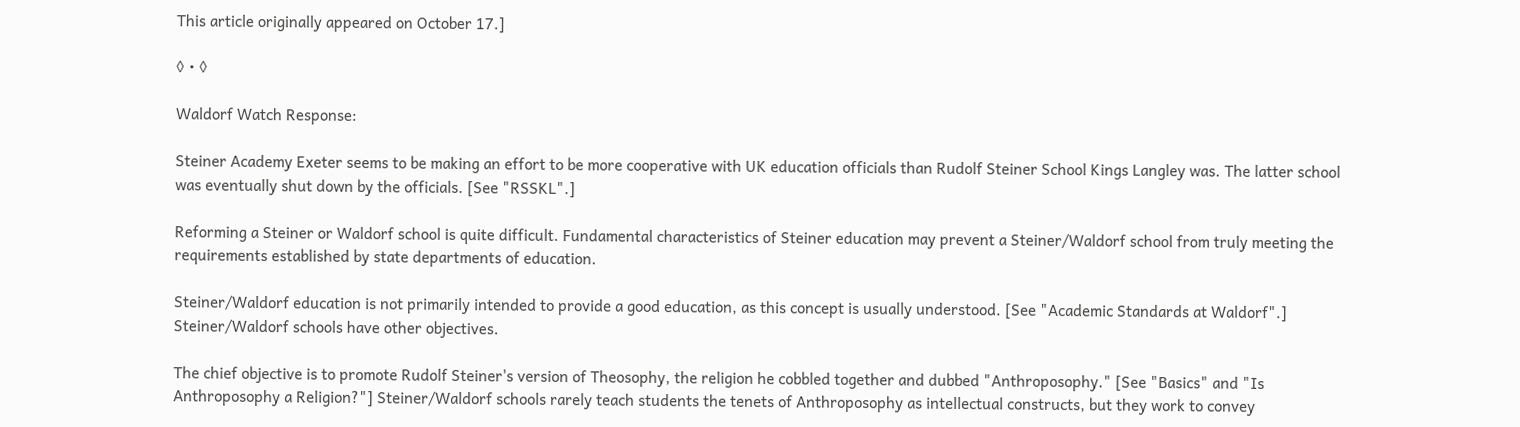This article originally appeared on October 17.]

◊ • ◊

Waldorf Watch Response:

Steiner Academy Exeter seems to be making an effort to be more cooperative with UK education officials than Rudolf Steiner School Kings Langley was. The latter school was eventually shut down by the officials. [See "RSSKL".]

Reforming a Steiner or Waldorf school is quite difficult. Fundamental characteristics of Steiner education may prevent a Steiner/Waldorf school from truly meeting the requirements established by state departments of education.

Steiner/Waldorf education is not primarily intended to provide a good education, as this concept is usually understood. [See "Academic Standards at Waldorf".] Steiner/Waldorf schools have other objectives.

The chief objective is to promote Rudolf Steiner's version of Theosophy, the religion he cobbled together and dubbed "Anthroposophy." [See "Basics" and "Is Anthroposophy a Religion?"] Steiner/Waldorf schools rarely teach students the tenets of Anthroposophy as intellectual constructs, but they work to convey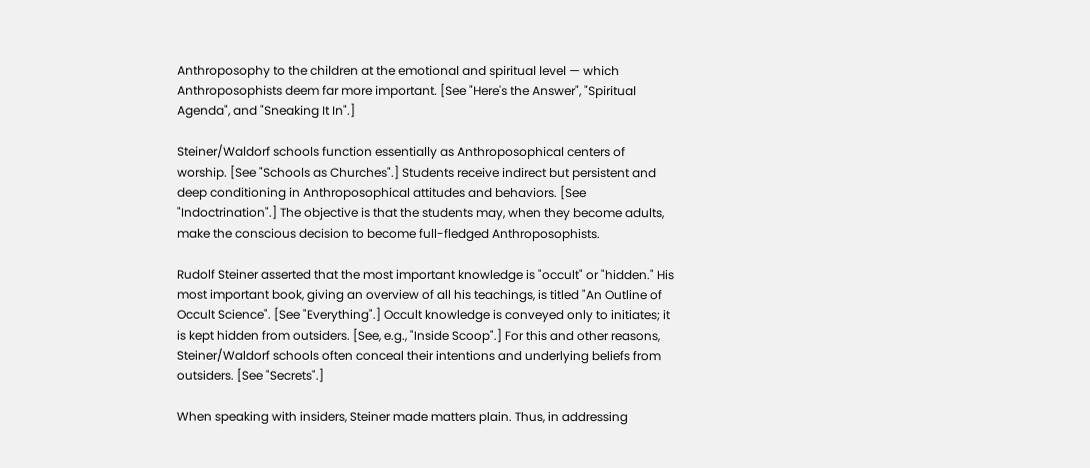Anthroposophy to the children at the emotional and spiritual level — which Anthroposophists deem far more important. [See "Here's the Answer", "Spiritual Agenda", and "Sneaking It In".]

Steiner/Waldorf schools function essentially as Anthroposophical centers of worship. [See "Schools as Churches".] Students receive indirect but persistent and deep conditioning in Anthroposophical attitudes and behaviors. [See "Indoctrination".] The objective is that the students may, when they become adults, make the conscious decision to become full-fledged Anthroposophists.

Rudolf Steiner asserted that the most important knowledge is "occult" or "hidden." His most important book, giving an overview of all his teachings, is titled "An Outline of Occult Science". [See "Everything".] Occult knowledge is conveyed only to initiates; it is kept hidden from outsiders. [See, e.g., "Inside Scoop".] For this and other reasons, Steiner/Waldorf schools often conceal their intentions and underlying beliefs from outsiders. [See "Secrets".]

When speaking with insiders, Steiner made matters plain. Thus, in addressing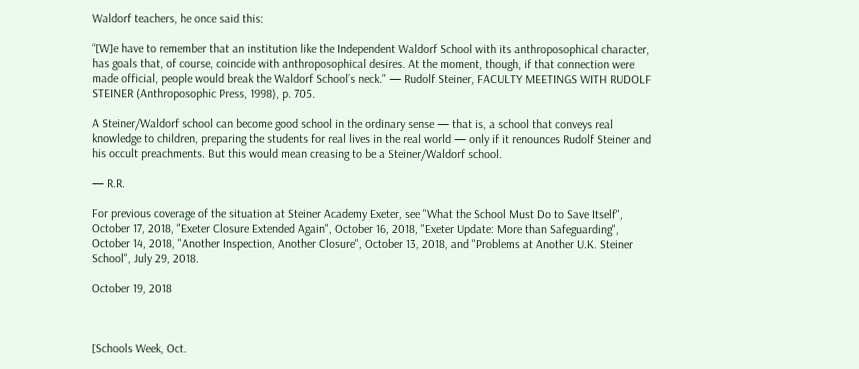Waldorf teachers, he once said this:

“[W]e have to remember that an institution like the Independent Waldorf School with its anthroposophical character, has goals that, of course, coincide with anthroposophical desires. At the moment, though, if that connection were made official, people would break the Waldorf School’s neck." — Rudolf Steiner, FACULTY MEETINGS WITH RUDOLF STEINER (Anthroposophic Press, 1998), p. 705.

A Steiner/Waldorf school can become good school in the ordinary sense — that is, a school that conveys real knowledge to children, preparing the students for real lives in the real world — only if it renounces Rudolf Steiner and his occult preachments. But this would mean creasing to be a Steiner/Waldorf school.

— R.R.

For previous coverage of the situation at Steiner Academy Exeter, see "What the School Must Do to Save Itself", October 17, 2018, "Exeter Closure Extended Again", October 16, 2018, "Exeter Update: More than Safeguarding", October 14, 2018, "Another Inspection, Another Closure", October 13, 2018, and "Problems at Another U.K. Steiner School", July 29, 2018.

October 19, 2018



[Schools Week, Oct.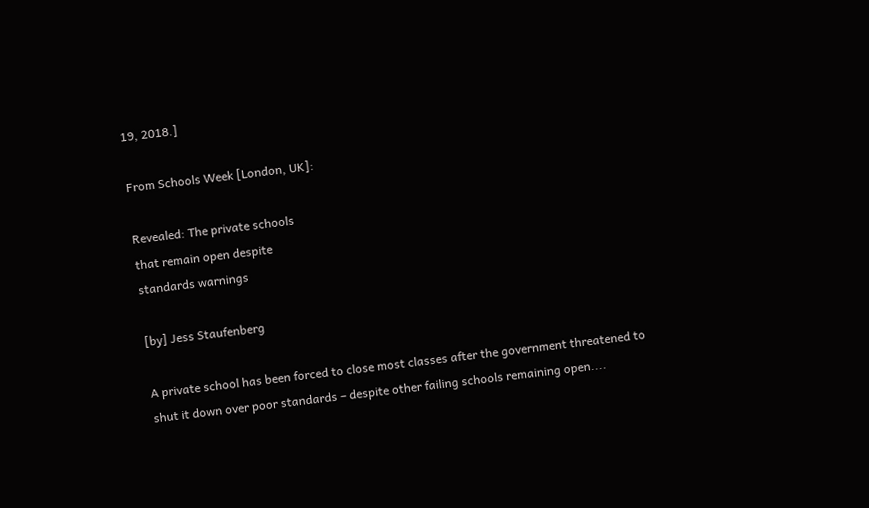19, 2018.]

From Schools Week [London, UK]:

Revealed: The private schools
that remain open despite
standards warnings

[by] Jess Staufenberg

A private school has been forced to close most classes after the government threatened to shut it down over poor standards – despite other failing schools remaining open....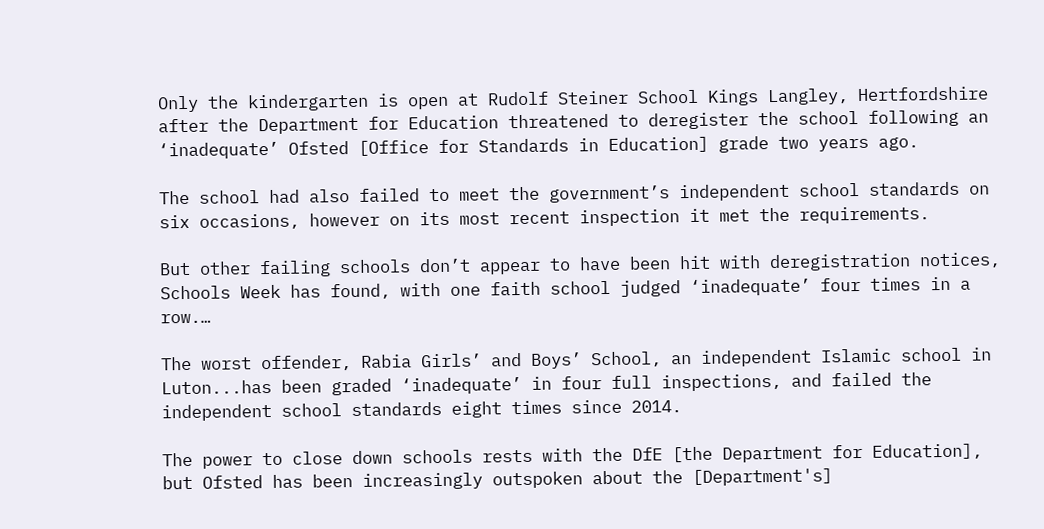Only the kindergarten is open at Rudolf Steiner School Kings Langley, Hertfordshire after the Department for Education threatened to deregister the school following an ‘inadequate’ Ofsted [Office for Standards in Education] grade two years ago.

The school had also failed to meet the government’s independent school standards on six occasions, however on its most recent inspection it met the requirements.

But other failing schools don’t appear to have been hit with deregistration notices, Schools Week has found, with one faith school judged ‘inadequate’ four times in a row.…

The worst offender, Rabia Girls’ and Boys’ School, an independent Islamic school in Luton...has been graded ‘inadequate’ in four full inspections, and failed the independent school standards eight times since 2014.

The power to close down schools rests with the DfE [the Department for Education], but Ofsted has been increasingly outspoken about the [Department's]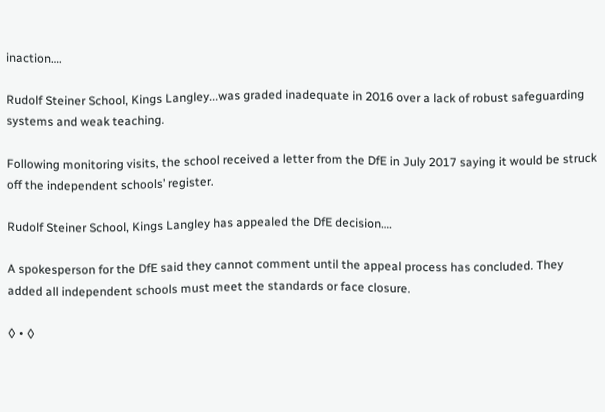inaction….

Rudolf Steiner School, Kings Langley...was graded inadequate in 2016 over a lack of robust safeguarding systems and weak teaching.

Following monitoring visits, the school received a letter from the DfE in July 2017 saying it would be struck off the independent schools’ register.

Rudolf Steiner School, Kings Langley has appealed the DfE decision….

A spokesperson for the DfE said they cannot comment until the appeal process has concluded. They added all independent schools must meet the standards or face closure.

◊ • ◊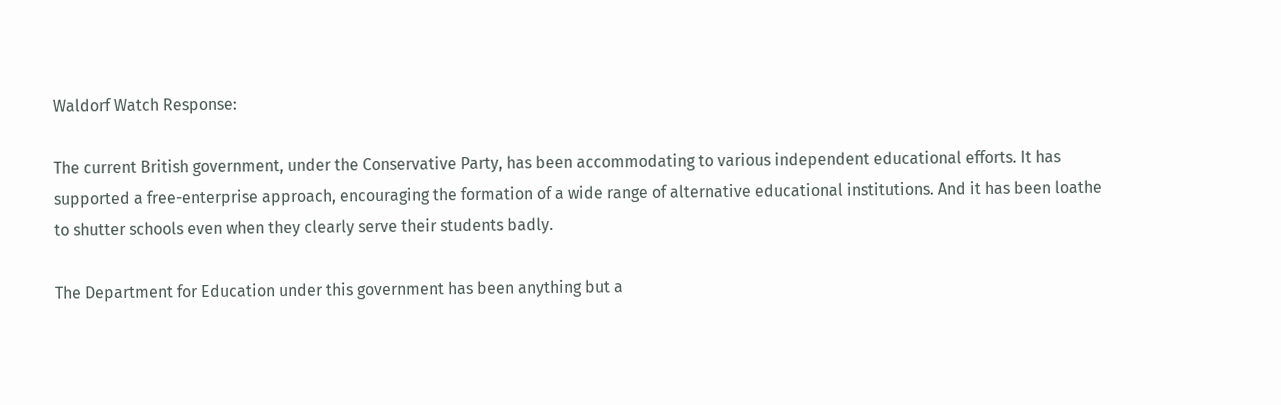Waldorf Watch Response:

The current British government, under the Conservative Party, has been accommodating to various independent educational efforts. It has supported a free-enterprise approach, encouraging the formation of a wide range of alternative educational institutions. And it has been loathe to shutter schools even when they clearly serve their students badly.

The Department for Education under this government has been anything but a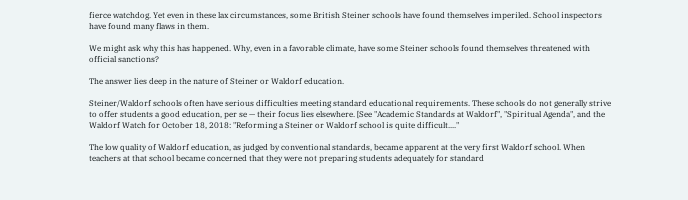fierce watchdog. Yet even in these lax circumstances, some British Steiner schools have found themselves imperiled. School inspectors have found many flaws in them.

We might ask why this has happened. Why, even in a favorable climate, have some Steiner schools found themselves threatened with official sanctions?

The answer lies deep in the nature of Steiner or Waldorf education.

Steiner/Waldorf schools often have serious difficulties meeting standard educational requirements. These schools do not generally strive to offer students a good education, per se — their focus lies elsewhere. [See "Academic Standards at Waldorf", "Spiritual Agenda", and the Waldorf Watch for October 18, 2018: "Reforming a Steiner or Waldorf school is quite difficult...."

The low quality of Waldorf education, as judged by conventional standards, became apparent at the very first Waldorf school. When teachers at that school became concerned that they were not preparing students adequately for standard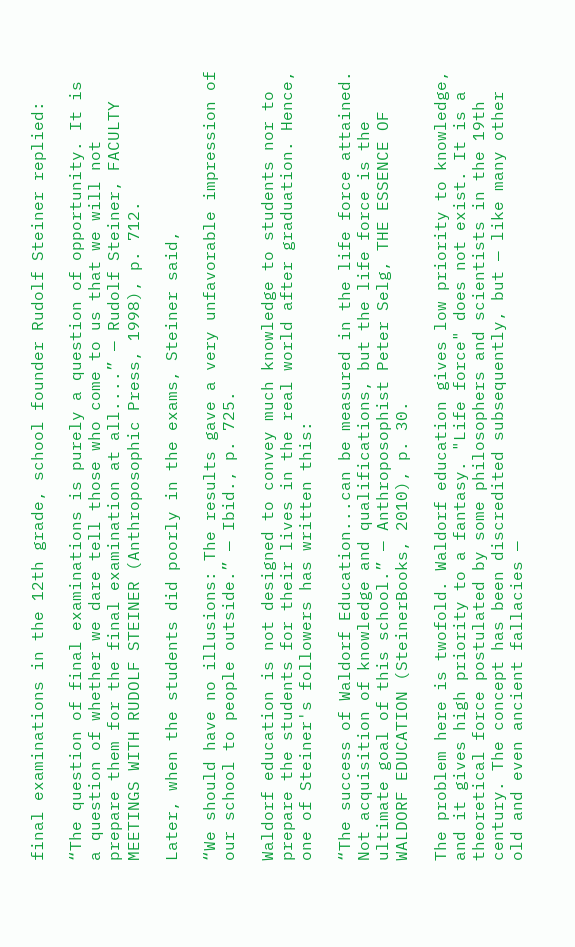final examinations in the 12th grade, school founder Rudolf Steiner replied:

“The question of final examinations is purely a question of opportunity. It is a question of whether we dare tell those who come to us that we will not prepare them for the final examination at all....” — Rudolf Steiner, FACULTY MEETINGS WITH RUDOLF STEINER (Anthroposophic Press, 1998), p. 712.

Later, when the students did poorly in the exams, Steiner said,

“We should have no illusions: The results gave a very unfavorable impression of our school to people outside.” — Ibid., p. 725.

Waldorf education is not designed to convey much knowledge to students nor to prepare the students for their lives in the real world after graduation. Hence, one of Steiner's followers has written this:

“The success of Waldorf Education...can be measured in the life force attained. Not acquisition of knowledge and qualifications, but the life force is the ultimate goal of this school.” — Anthroposophist Peter Selg, THE ESSENCE OF WALDORF EDUCATION (SteinerBooks, 2010)‚ p. 30.

The problem here is twofold. Waldorf education gives low priority to knowledge, and it gives high priority to a fantasy. "Life force" does not exist. It is a theoretical force postulated by some philosophers and scientists in the 19th century. The concept has been discredited subsequently, but — like many other old and even ancient fallacies —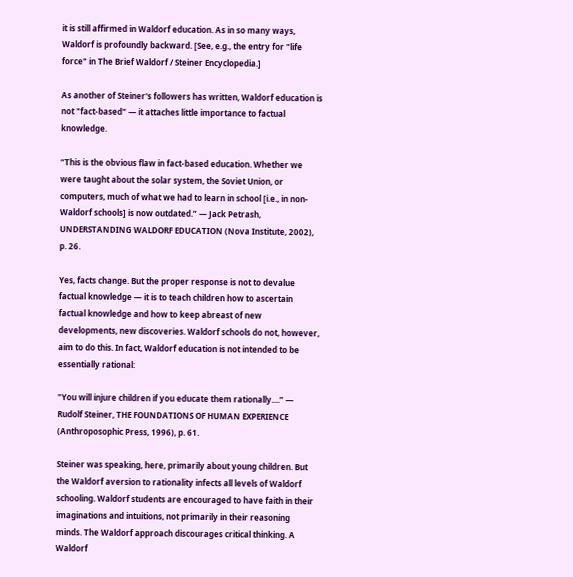it is still affirmed in Waldorf education. As in so many ways, Waldorf is profoundly backward. [See, e.g., the entry for "life force" in The Brief Waldorf / Steiner Encyclopedia.]

As another of Steiner's followers has written, Waldorf education is not "fact-based" — it attaches little importance to factual knowledge.

“This is the obvious flaw in fact-based education. Whether we were taught about the solar system, the Soviet Union, or computers, much of what we had to learn in school [i.e., in non-Waldorf schools] is now outdated.” — Jack Petrash, UNDERSTANDING WALDORF EDUCATION (Nova Institute, 2002), p. 26.

Yes, facts change. But the proper response is not to devalue factual knowledge — it is to teach children how to ascertain factual knowledge and how to keep abreast of new developments, new discoveries. Waldorf schools do not, however, aim to do this. In fact, Waldorf education is not intended to be essentially rational:

"You will injure children if you educate them rationally....” — Rudolf Steiner, THE FOUNDATIONS OF HUMAN EXPERIENCE (Anthroposophic Press, 1996), p. 61.

Steiner was speaking, here, primarily about young children. But the Waldorf aversion to rationality infects all levels of Waldorf schooling. Waldorf students are encouraged to have faith in their imaginations and intuitions, not primarily in their reasoning minds. The Waldorf approach discourages critical thinking. A Waldorf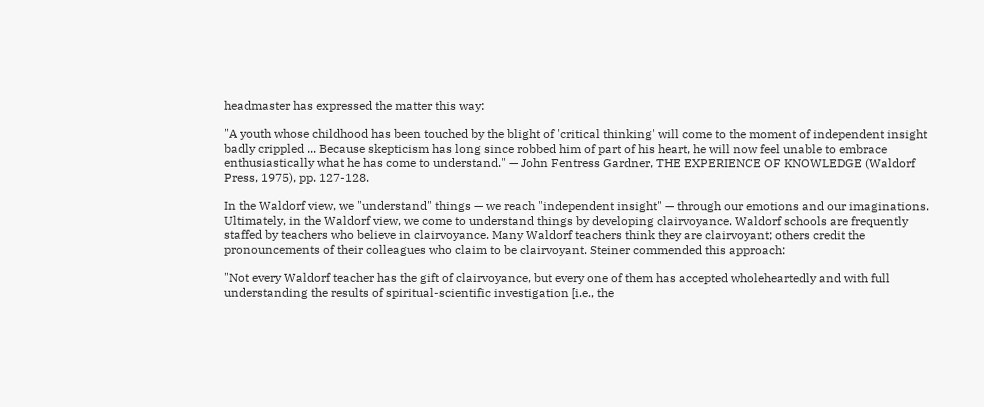headmaster has expressed the matter this way:

"A youth whose childhood has been touched by the blight of 'critical thinking' will come to the moment of independent insight badly crippled ... Because skepticism has long since robbed him of part of his heart, he will now feel unable to embrace enthusiastically what he has come to understand." — John Fentress Gardner, THE EXPERIENCE OF KNOWLEDGE (Waldorf Press, 1975), pp. 127-128.

In the Waldorf view, we "understand" things — we reach "independent insight" — through our emotions and our imaginations. Ultimately, in the Waldorf view, we come to understand things by developing clairvoyance. Waldorf schools are frequently staffed by teachers who believe in clairvoyance. Many Waldorf teachers think they are clairvoyant; others credit the pronouncements of their colleagues who claim to be clairvoyant. Steiner commended this approach:

"Not every Waldorf teacher has the gift of clairvoyance, but every one of them has accepted wholeheartedly and with full understanding the results of spiritual-scientific investigation [i.e., the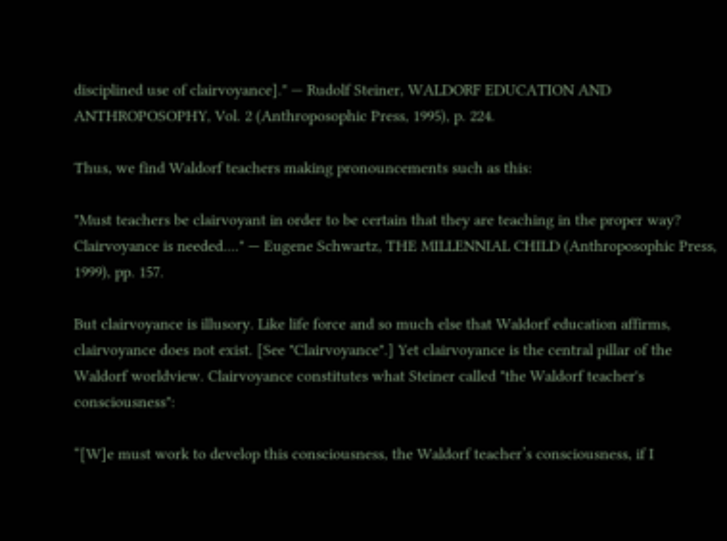disciplined use of clairvoyance]." — Rudolf Steiner, WALDORF EDUCATION AND ANTHROPOSOPHY, Vol. 2 (Anthroposophic Press, 1995), p. 224.

Thus, we find Waldorf teachers making pronouncements such as this:

"Must teachers be clairvoyant in order to be certain that they are teaching in the proper way? Clairvoyance is needed...." — Eugene Schwartz, THE MILLENNIAL CHILD (Anthroposophic Press, 1999), pp. 157.

But clairvoyance is illusory. Like life force and so much else that Waldorf education affirms, clairvoyance does not exist. [See "Clairvoyance".] Yet clairvoyance is the central pillar of the Waldorf worldview. Clairvoyance constitutes what Steiner called "the Waldorf teacher's consciousness":

“[W]e must work to develop this consciousness, the Waldorf teacher’s consciousness, if I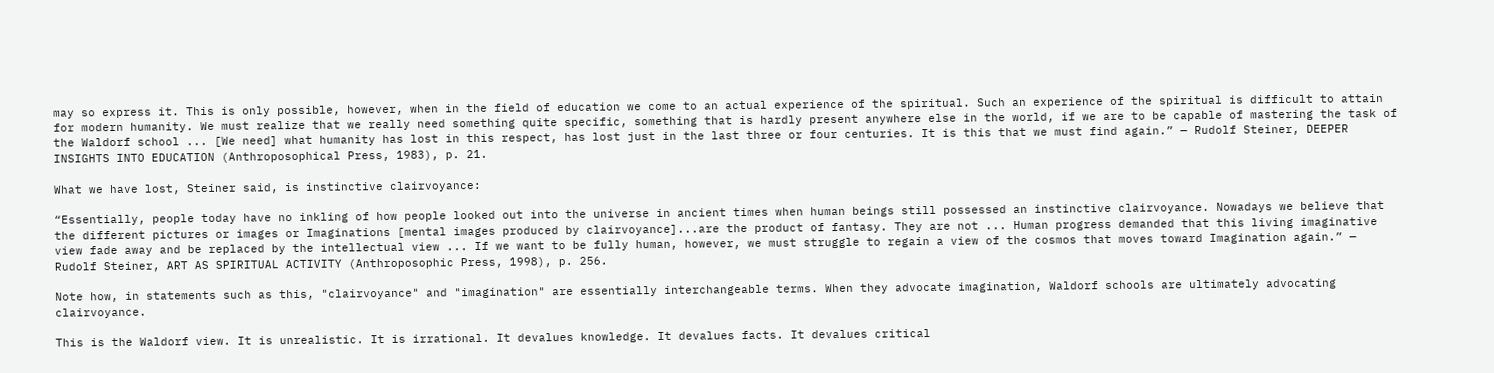may so express it. This is only possible, however, when in the field of education we come to an actual experience of the spiritual. Such an experience of the spiritual is difficult to attain for modern humanity. We must realize that we really need something quite specific, something that is hardly present anywhere else in the world, if we are to be capable of mastering the task of the Waldorf school ... [We need] what humanity has lost in this respect, has lost just in the last three or four centuries. It is this that we must find again.” — Rudolf Steiner, DEEPER INSIGHTS INTO EDUCATION (Anthroposophical Press, 1983), p. 21.

What we have lost, Steiner said, is instinctive clairvoyance:

“Essentially, people today have no inkling of how people looked out into the universe in ancient times when human beings still possessed an instinctive clairvoyance. Nowadays we believe that the different pictures or images or Imaginations [mental images produced by clairvoyance]...are the product of fantasy. They are not ... Human progress demanded that this living imaginative view fade away and be replaced by the intellectual view ... If we want to be fully human, however, we must struggle to regain a view of the cosmos that moves toward Imagination again.” — Rudolf Steiner, ART AS SPIRITUAL ACTIVITY (Anthroposophic Press, 1998), p. 256.

Note how, in statements such as this, "clairvoyance" and "imagination" are essentially interchangeable terms. When they advocate imagination, Waldorf schools are ultimately advocating clairvoyance.

This is the Waldorf view. It is unrealistic. It is irrational. It devalues knowledge. It devalues facts. It devalues critical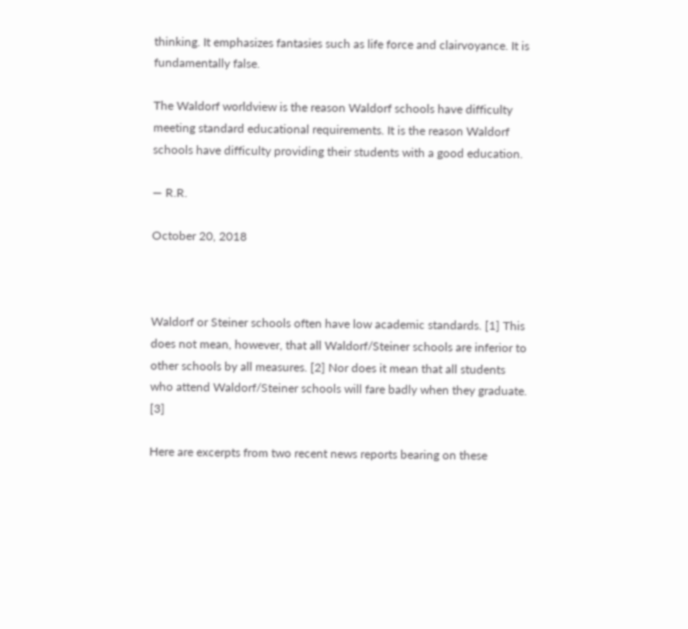thinking. It emphasizes fantasies such as life force and clairvoyance. It is fundamentally false.

The Waldorf worldview is the reason Waldorf schools have difficulty meeting standard educational requirements. It is the reason Waldorf schools have difficulty providing their students with a good education.

— R.R.

October 20, 2018



Waldorf or Steiner schools often have low academic standards. [1] This does not mean, however, that all Waldorf/Steiner schools are inferior to other schools by all measures. [2] Nor does it mean that all students who attend Waldorf/Steiner schools will fare badly when they graduate. [3]

Here are excerpts from two recent news reports bearing on these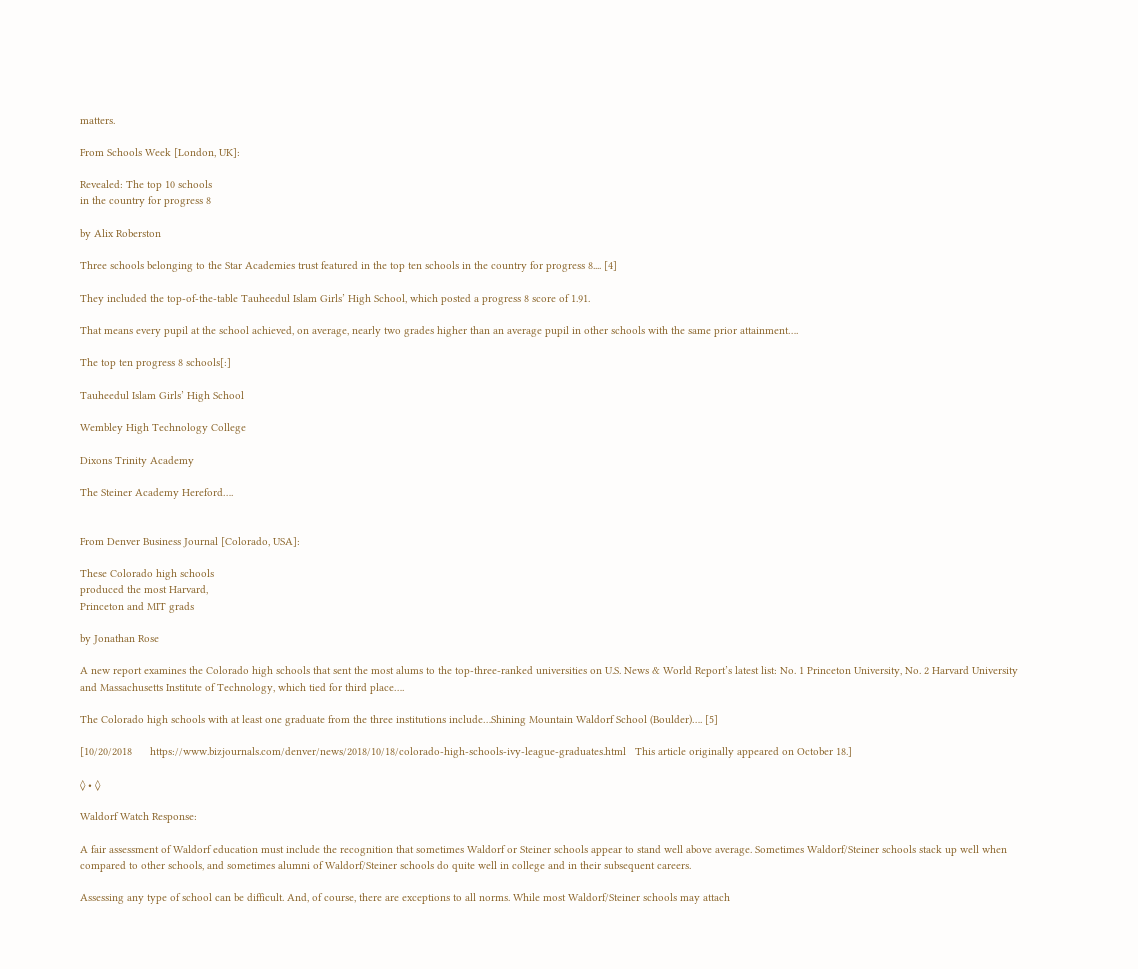matters.

From Schools Week [London, UK]:

Revealed: The top 10 schools
in the country for progress 8

by Alix Roberston

Three schools belonging to the Star Academies trust featured in the top ten schools in the country for progress 8.... [4]

They included the top-of-the-table Tauheedul Islam Girls’ High School, which posted a progress 8 score of 1.91.

That means every pupil at the school achieved, on average, nearly two grades higher than an average pupil in other schools with the same prior attainment….

The top ten progress 8 schools[:]

Tauheedul Islam Girls’ High School

Wembley High Technology College

Dixons Trinity Academy

The Steiner Academy Hereford….


From Denver Business Journal [Colorado, USA]:

These Colorado high schools
produced the most Harvard,
Princeton and MIT grads

by Jonathan Rose

A new report examines the Colorado high schools that sent the most alums to the top-three-ranked universities on U.S. News & World Report’s latest list: No. 1 Princeton University, No. 2 Harvard University and Massachusetts Institute of Technology, which tied for third place….

The Colorado high schools with at least one graduate from the three institutions include…Shining Mountain Waldorf School (Boulder)…. [5]

[10/20/2018      https://www.bizjournals.com/denver/news/2018/10/18/colorado-high-schools-ivy-league-graduates.html   This article originally appeared on October 18.]

◊ • ◊

Waldorf Watch Response:

A fair assessment of Waldorf education must include the recognition that sometimes Waldorf or Steiner schools appear to stand well above average. Sometimes Waldorf/Steiner schools stack up well when compared to other schools, and sometimes alumni of Waldorf/Steiner schools do quite well in college and in their subsequent careers.

Assessing any type of school can be difficult. And, of course, there are exceptions to all norms. While most Waldorf/Steiner schools may attach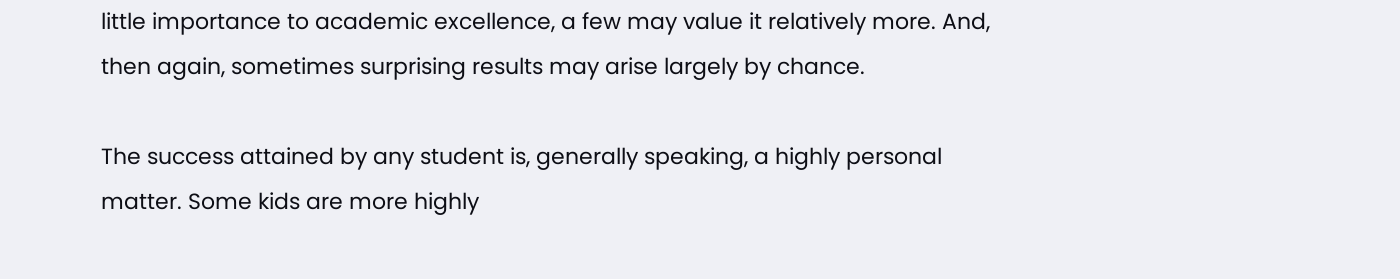little importance to academic excellence, a few may value it relatively more. And, then again, sometimes surprising results may arise largely by chance.

The success attained by any student is, generally speaking, a highly personal matter. Some kids are more highly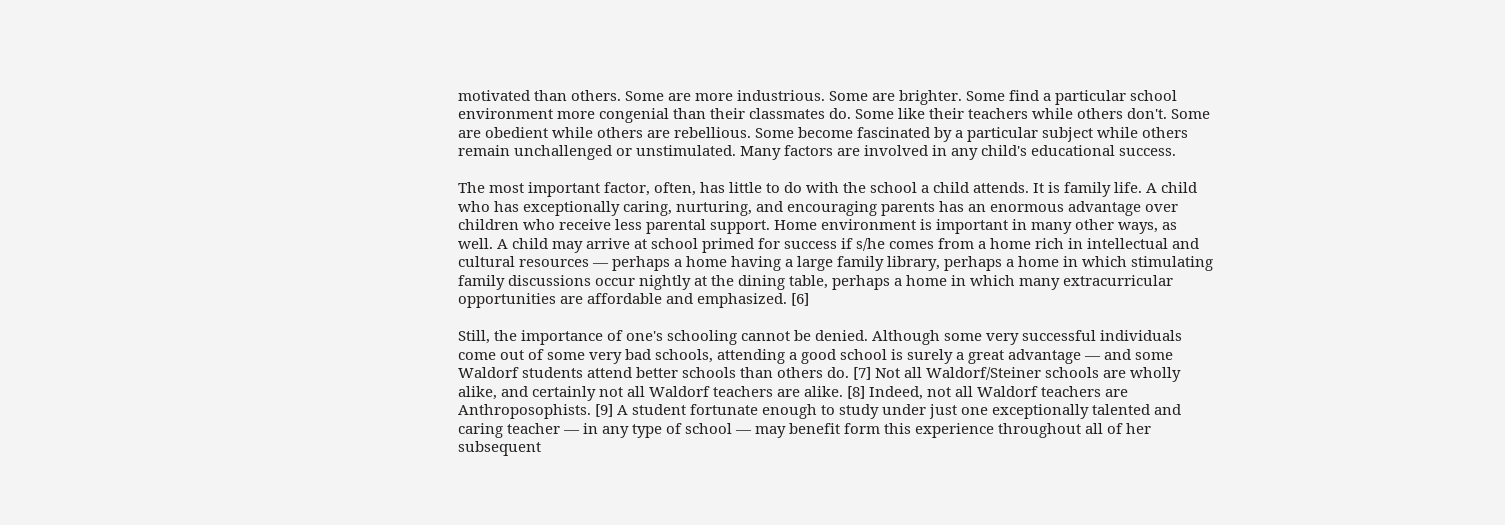motivated than others. Some are more industrious. Some are brighter. Some find a particular school environment more congenial than their classmates do. Some like their teachers while others don't. Some are obedient while others are rebellious. Some become fascinated by a particular subject while others remain unchallenged or unstimulated. Many factors are involved in any child's educational success.

The most important factor, often, has little to do with the school a child attends. It is family life. A child who has exceptionally caring, nurturing, and encouraging parents has an enormous advantage over children who receive less parental support. Home environment is important in many other ways, as well. A child may arrive at school primed for success if s/he comes from a home rich in intellectual and cultural resources — perhaps a home having a large family library, perhaps a home in which stimulating family discussions occur nightly at the dining table, perhaps a home in which many extracurricular opportunities are affordable and emphasized. [6]

Still, the importance of one's schooling cannot be denied. Although some very successful individuals come out of some very bad schools, attending a good school is surely a great advantage — and some Waldorf students attend better schools than others do. [7] Not all Waldorf/Steiner schools are wholly alike, and certainly not all Waldorf teachers are alike. [8] Indeed, not all Waldorf teachers are Anthroposophists. [9] A student fortunate enough to study under just one exceptionally talented and caring teacher — in any type of school — may benefit form this experience throughout all of her subsequent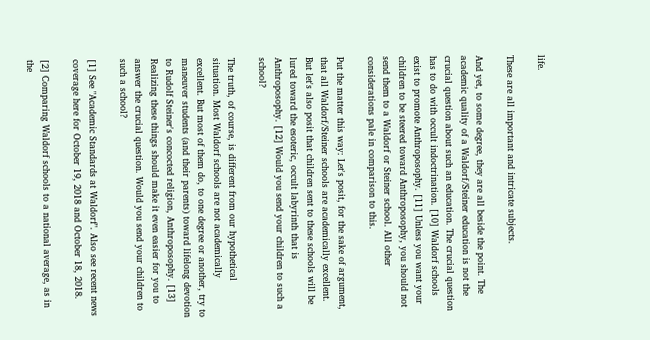life.

These are all important and intricate subjects.

And yet, to some degree, they are all beside the point. The academic quality of a Waldorf/Steiner education is not the crucial question about such an education. The crucial question has to do with occult indoctrination. [10] Waldorf schools exist to promote Anthroposophy. [11] Unless you want your children to be steered toward Anthroposophy, you should not send them to a Waldorf or Steiner school. All other considerations pale in comparison to this.

Put the matter this way: Let's posit, for the sake of argument, that all Waldorf/Steiner schools are academically excellent. But let's also posit that children sent to these schools will be lured toward the esoteric, occult labyrinth that is Anthroposophy. [12] Would you send your children to such a school?

The truth, of course, is different from our hypothetical situation. Most Waldorf schools are not academically excellent. But most of them do, to one degree or another, try to maneuver students (and their parents) toward lifelong devotion to Rudolf Steiner's concocted religion, Anthroposophy. [13] Realizing these things should make it even easier for you to answer the crucial question. Would you send your children to such a school?

[1] See "Academic Standards at Waldorf". Also see recent news coverage here for October 19, 2018 and October 18, 2018.

[2] Comparing Waldorf schools to a national average, as in the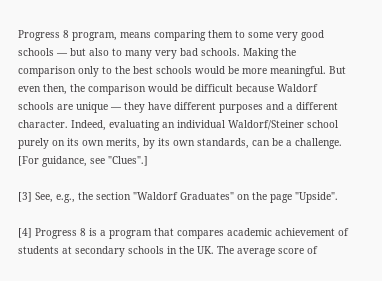Progress 8 program, means comparing them to some very good schools — but also to many very bad schools. Making the comparison only to the best schools would be more meaningful. But even then, the comparison would be difficult because Waldorf schools are unique — they have different purposes and a different character. Indeed, evaluating an individual Waldorf/Steiner school purely on its own merits, by its own standards, can be a challenge. [For guidance, see "Clues".]

[3] See, e.g., the section "Waldorf Graduates" on the page "Upside".

[4] Progress 8 is a program that compares academic achievement of students at secondary schools in the UK. The average score of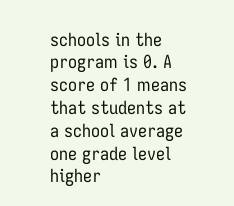schools in the program is 0. A score of 1 means that students at a school average one grade level higher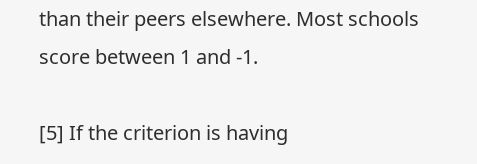than their peers elsewhere. Most schools score between 1 and -1.

[5] If the criterion is having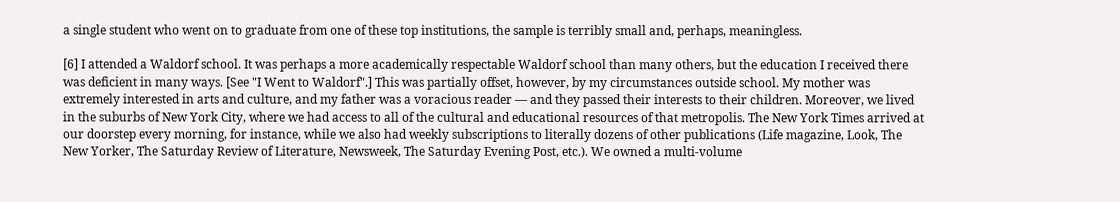a single student who went on to graduate from one of these top institutions, the sample is terribly small and, perhaps, meaningless.

[6] I attended a Waldorf school. It was perhaps a more academically respectable Waldorf school than many others, but the education I received there was deficient in many ways. [See "I Went to Waldorf".] This was partially offset, however, by my circumstances outside school. My mother was extremely interested in arts and culture, and my father was a voracious reader — and they passed their interests to their children. Moreover, we lived in the suburbs of New York City, where we had access to all of the cultural and educational resources of that metropolis. The New York Times arrived at our doorstep every morning, for instance, while we also had weekly subscriptions to literally dozens of other publications (Life magazine, Look, The New Yorker, The Saturday Review of Literature, Newsweek, The Saturday Evening Post, etc.). We owned a multi-volume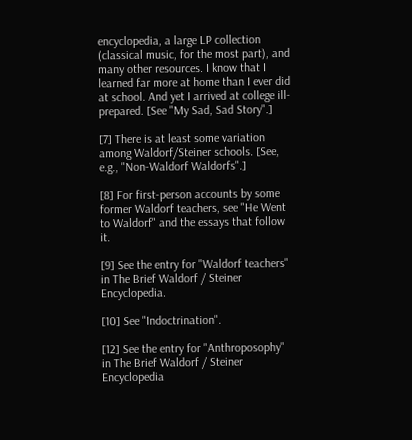encyclopedia, a large LP collection (classical music, for the most part), and many other resources. I know that I learned far more at home than I ever did at school. And yet I arrived at college ill-prepared. [See "My Sad, Sad Story".]

[7] There is at least some variation among Waldorf/Steiner schools. [See, e.g., "Non-Waldorf Waldorfs".]

[8] For first-person accounts by some former Waldorf teachers, see "He Went to Waldorf" and the essays that follow it.

[9] See the entry for "Waldorf teachers" in The Brief Waldorf / Steiner Encyclopedia.

[10] See "Indoctrination".

[12] See the entry for "Anthroposophy" in The Brief Waldorf / Steiner Encyclopedia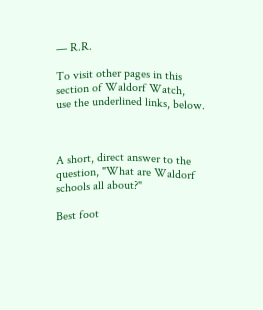— R.R.

To visit other pages in this section of Waldorf Watch,
use the underlined links, below.



A short, direct answer to the question, "What are Waldorf schools all about?"

Best foot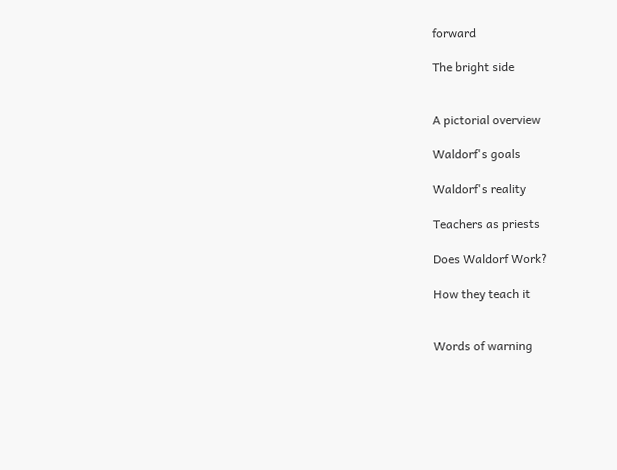forward

The bright side


A pictorial overview

Waldorf's goals

Waldorf's reality

Teachers as priests

Does Waldorf Work?

How they teach it


Words of warning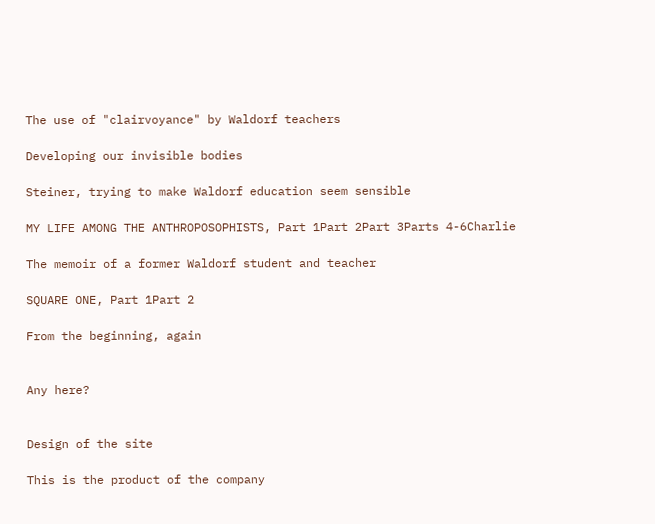The use of "clairvoyance" by Waldorf teachers

Developing our invisible bodies

Steiner, trying to make Waldorf education seem sensible

MY LIFE AMONG THE ANTHROPOSOPHISTS, Part 1Part 2Part 3Parts 4-6Charlie

The memoir of a former Waldorf student and teacher

SQUARE ONE, Part 1Part 2

From the beginning, again


Any here?


Design of the site

This is the product of the company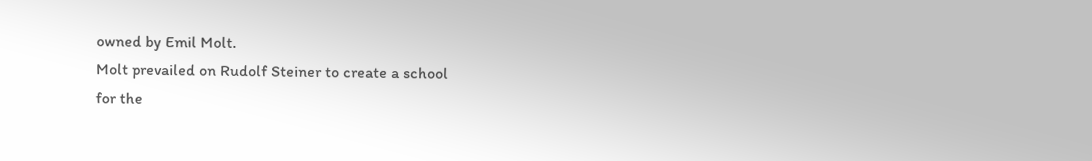owned by Emil Molt.
Molt prevailed on Rudolf Steiner to create a school
for the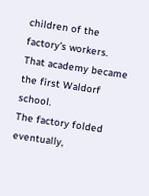children of the factory's workers.
That academy became the first Waldorf school.
The factory folded eventually,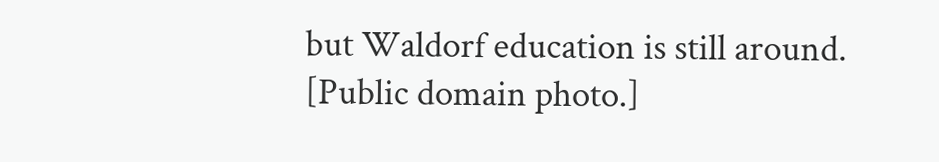but Waldorf education is still around.
[Public domain photo.]